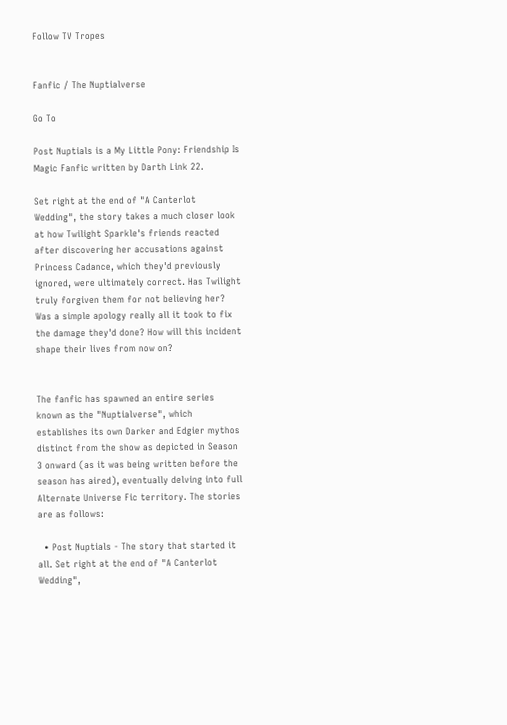Follow TV Tropes


Fanfic / The Nuptialverse

Go To

Post Nuptials is a My Little Pony: Friendship Is Magic Fanfic written by Darth Link 22.

Set right at the end of "A Canterlot Wedding", the story takes a much closer look at how Twilight Sparkle's friends reacted after discovering her accusations against Princess Cadance, which they'd previously ignored, were ultimately correct. Has Twilight truly forgiven them for not believing her? Was a simple apology really all it took to fix the damage they'd done? How will this incident shape their lives from now on?


The fanfic has spawned an entire series known as the "Nuptialverse", which establishes its own Darker and Edgier mythos distinct from the show as depicted in Season 3 onward (as it was being written before the season has aired), eventually delving into full Alternate Universe Fic territory. The stories are as follows:

  • Post Nuptials - The story that started it all. Set right at the end of "A Canterlot Wedding",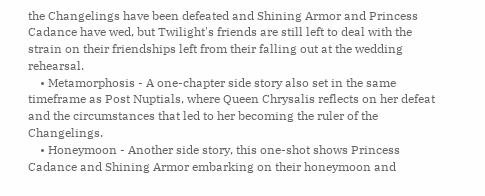the Changelings have been defeated and Shining Armor and Princess Cadance have wed, but Twilight's friends are still left to deal with the strain on their friendships left from their falling out at the wedding rehearsal.
    • Metamorphosis - A one-chapter side story also set in the same timeframe as Post Nuptials, where Queen Chrysalis reflects on her defeat and the circumstances that led to her becoming the ruler of the Changelings.
    • Honeymoon - Another side story, this one-shot shows Princess Cadance and Shining Armor embarking on their honeymoon and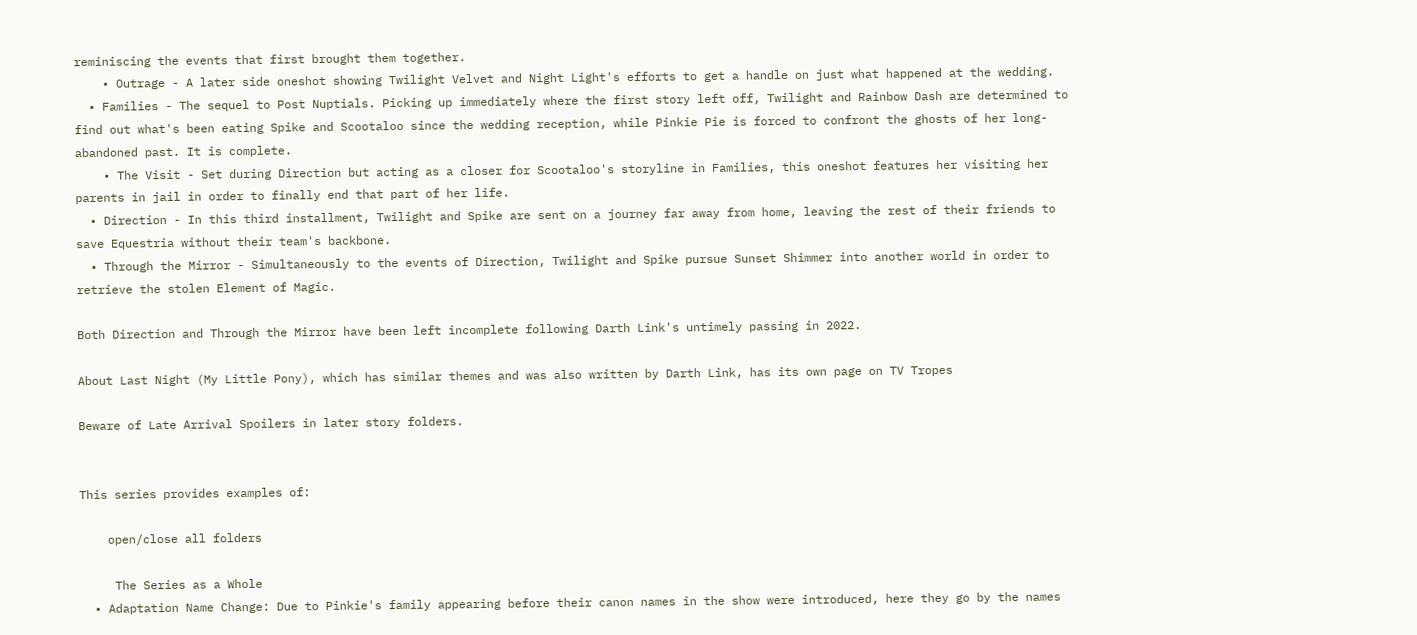reminiscing the events that first brought them together.
    • Outrage - A later side oneshot showing Twilight Velvet and Night Light's efforts to get a handle on just what happened at the wedding.
  • Families - The sequel to Post Nuptials. Picking up immediately where the first story left off, Twilight and Rainbow Dash are determined to find out what's been eating Spike and Scootaloo since the wedding reception, while Pinkie Pie is forced to confront the ghosts of her long-abandoned past. It is complete.
    • The Visit - Set during Direction but acting as a closer for Scootaloo's storyline in Families, this oneshot features her visiting her parents in jail in order to finally end that part of her life.
  • Direction - In this third installment, Twilight and Spike are sent on a journey far away from home, leaving the rest of their friends to save Equestria without their team's backbone.
  • Through the Mirror - Simultaneously to the events of Direction, Twilight and Spike pursue Sunset Shimmer into another world in order to retrieve the stolen Element of Magic.

Both Direction and Through the Mirror have been left incomplete following Darth Link's untimely passing in 2022.

About Last Night (My Little Pony), which has similar themes and was also written by Darth Link, has its own page on TV Tropes

Beware of Late Arrival Spoilers in later story folders.


This series provides examples of:

    open/close all folders

     The Series as a Whole
  • Adaptation Name Change: Due to Pinkie's family appearing before their canon names in the show were introduced, here they go by the names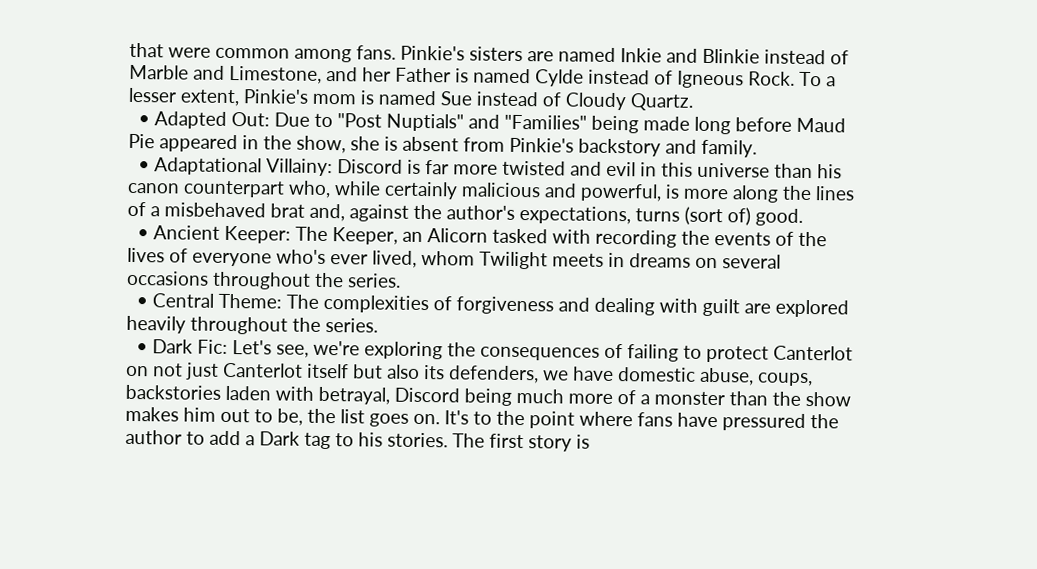that were common among fans. Pinkie's sisters are named Inkie and Blinkie instead of Marble and Limestone, and her Father is named Cylde instead of Igneous Rock. To a lesser extent, Pinkie's mom is named Sue instead of Cloudy Quartz.
  • Adapted Out: Due to "Post Nuptials" and "Families" being made long before Maud Pie appeared in the show, she is absent from Pinkie's backstory and family.
  • Adaptational Villainy: Discord is far more twisted and evil in this universe than his canon counterpart who, while certainly malicious and powerful, is more along the lines of a misbehaved brat and, against the author's expectations, turns (sort of) good.
  • Ancient Keeper: The Keeper, an Alicorn tasked with recording the events of the lives of everyone who's ever lived, whom Twilight meets in dreams on several occasions throughout the series.
  • Central Theme: The complexities of forgiveness and dealing with guilt are explored heavily throughout the series.
  • Dark Fic: Let's see, we're exploring the consequences of failing to protect Canterlot on not just Canterlot itself but also its defenders, we have domestic abuse, coups, backstories laden with betrayal, Discord being much more of a monster than the show makes him out to be, the list goes on. It's to the point where fans have pressured the author to add a Dark tag to his stories. The first story is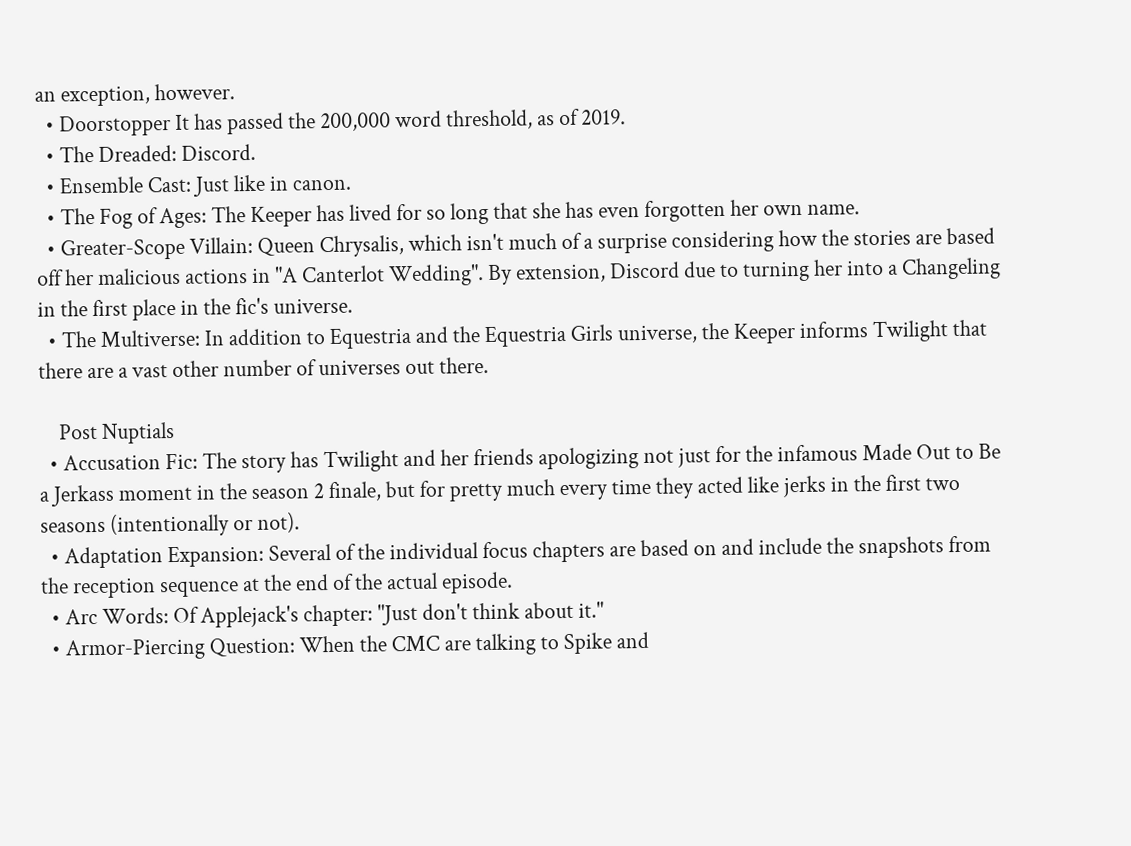an exception, however.
  • Doorstopper It has passed the 200,000 word threshold, as of 2019.
  • The Dreaded: Discord.
  • Ensemble Cast: Just like in canon.
  • The Fog of Ages: The Keeper has lived for so long that she has even forgotten her own name.
  • Greater-Scope Villain: Queen Chrysalis, which isn't much of a surprise considering how the stories are based off her malicious actions in "A Canterlot Wedding". By extension, Discord due to turning her into a Changeling in the first place in the fic's universe.
  • The Multiverse: In addition to Equestria and the Equestria Girls universe, the Keeper informs Twilight that there are a vast other number of universes out there.

    Post Nuptials
  • Accusation Fic: The story has Twilight and her friends apologizing not just for the infamous Made Out to Be a Jerkass moment in the season 2 finale, but for pretty much every time they acted like jerks in the first two seasons (intentionally or not).
  • Adaptation Expansion: Several of the individual focus chapters are based on and include the snapshots from the reception sequence at the end of the actual episode.
  • Arc Words: Of Applejack's chapter: "Just don't think about it."
  • Armor-Piercing Question: When the CMC are talking to Spike and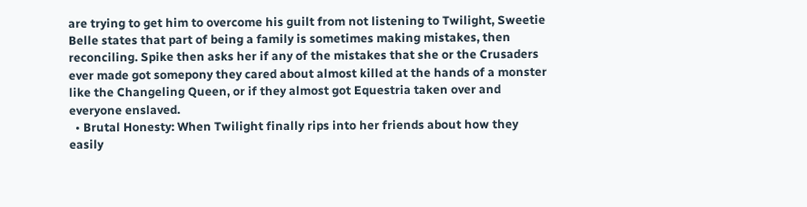are trying to get him to overcome his guilt from not listening to Twilight, Sweetie Belle states that part of being a family is sometimes making mistakes, then reconciling. Spike then asks her if any of the mistakes that she or the Crusaders ever made got somepony they cared about almost killed at the hands of a monster like the Changeling Queen, or if they almost got Equestria taken over and everyone enslaved.
  • Brutal Honesty: When Twilight finally rips into her friends about how they easily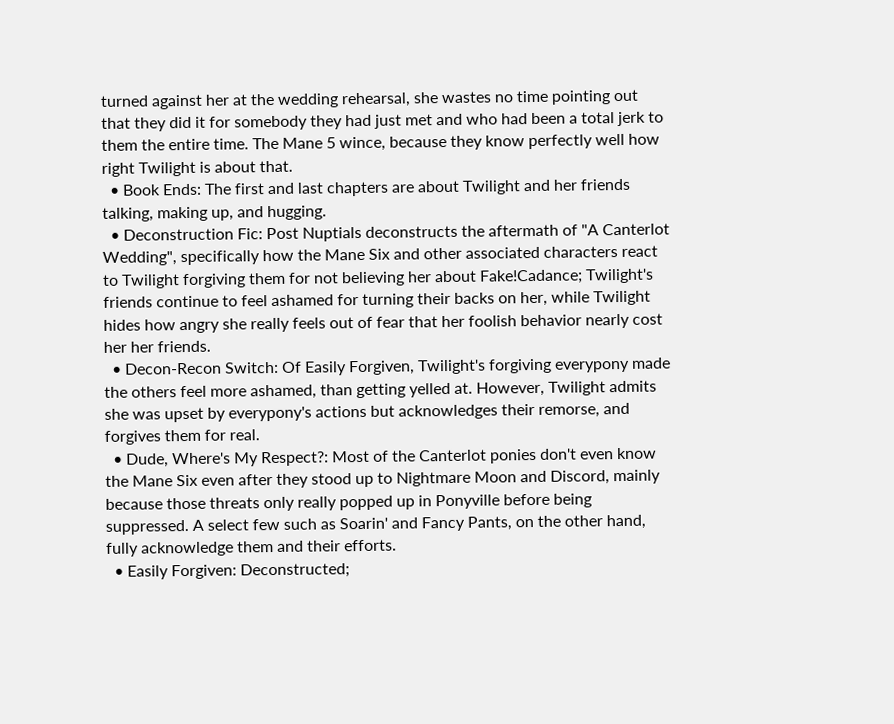turned against her at the wedding rehearsal, she wastes no time pointing out that they did it for somebody they had just met and who had been a total jerk to them the entire time. The Mane 5 wince, because they know perfectly well how right Twilight is about that.
  • Book Ends: The first and last chapters are about Twilight and her friends talking, making up, and hugging.
  • Deconstruction Fic: Post Nuptials deconstructs the aftermath of "A Canterlot Wedding", specifically how the Mane Six and other associated characters react to Twilight forgiving them for not believing her about Fake!Cadance; Twilight's friends continue to feel ashamed for turning their backs on her, while Twilight hides how angry she really feels out of fear that her foolish behavior nearly cost her her friends.
  • Decon-Recon Switch: Of Easily Forgiven, Twilight's forgiving everypony made the others feel more ashamed, than getting yelled at. However, Twilight admits she was upset by everypony's actions but acknowledges their remorse, and forgives them for real.
  • Dude, Where's My Respect?: Most of the Canterlot ponies don't even know the Mane Six even after they stood up to Nightmare Moon and Discord, mainly because those threats only really popped up in Ponyville before being suppressed. A select few such as Soarin' and Fancy Pants, on the other hand, fully acknowledge them and their efforts.
  • Easily Forgiven: Deconstructed;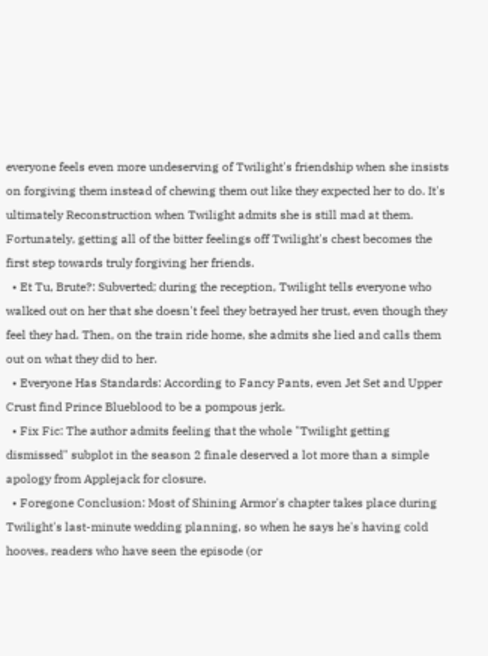everyone feels even more undeserving of Twilight's friendship when she insists on forgiving them instead of chewing them out like they expected her to do. It's ultimately Reconstruction when Twilight admits she is still mad at them. Fortunately, getting all of the bitter feelings off Twilight's chest becomes the first step towards truly forgiving her friends.
  • Et Tu, Brute?: Subverted; during the reception, Twilight tells everyone who walked out on her that she doesn't feel they betrayed her trust, even though they feel they had. Then, on the train ride home, she admits she lied and calls them out on what they did to her.
  • Everyone Has Standards: According to Fancy Pants, even Jet Set and Upper Crust find Prince Blueblood to be a pompous jerk.
  • Fix Fic: The author admits feeling that the whole "Twilight getting dismissed" subplot in the season 2 finale deserved a lot more than a simple apology from Applejack for closure.
  • Foregone Conclusion: Most of Shining Armor's chapter takes place during Twilight's last-minute wedding planning, so when he says he's having cold hooves, readers who have seen the episode (or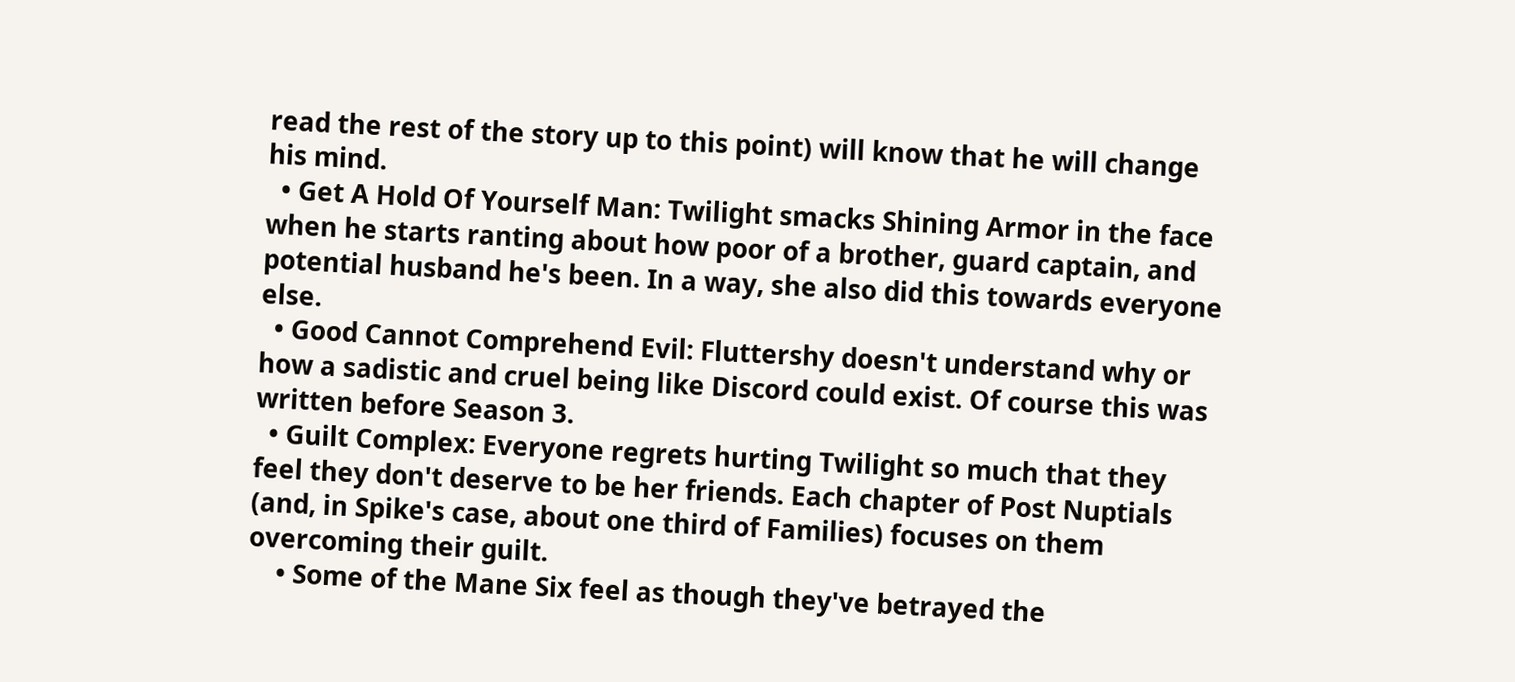read the rest of the story up to this point) will know that he will change his mind.
  • Get A Hold Of Yourself Man: Twilight smacks Shining Armor in the face when he starts ranting about how poor of a brother, guard captain, and potential husband he's been. In a way, she also did this towards everyone else.
  • Good Cannot Comprehend Evil: Fluttershy doesn't understand why or how a sadistic and cruel being like Discord could exist. Of course this was written before Season 3.
  • Guilt Complex: Everyone regrets hurting Twilight so much that they feel they don't deserve to be her friends. Each chapter of Post Nuptials (and, in Spike's case, about one third of Families) focuses on them overcoming their guilt.
    • Some of the Mane Six feel as though they've betrayed the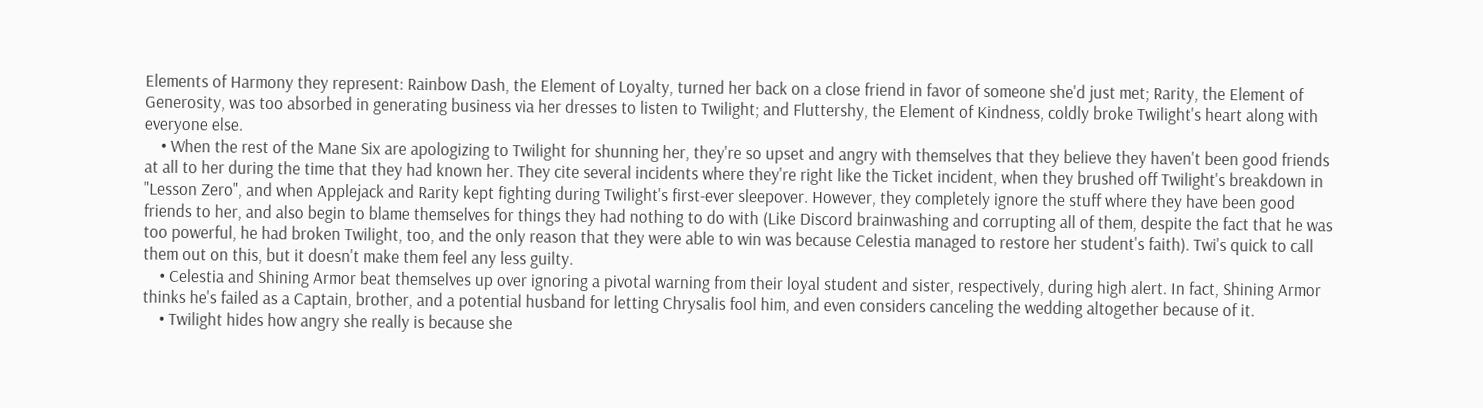Elements of Harmony they represent: Rainbow Dash, the Element of Loyalty, turned her back on a close friend in favor of someone she'd just met; Rarity, the Element of Generosity, was too absorbed in generating business via her dresses to listen to Twilight; and Fluttershy, the Element of Kindness, coldly broke Twilight's heart along with everyone else.
    • When the rest of the Mane Six are apologizing to Twilight for shunning her, they're so upset and angry with themselves that they believe they haven't been good friends at all to her during the time that they had known her. They cite several incidents where they're right like the Ticket incident, when they brushed off Twilight's breakdown in "Lesson Zero", and when Applejack and Rarity kept fighting during Twilight's first-ever sleepover. However, they completely ignore the stuff where they have been good friends to her, and also begin to blame themselves for things they had nothing to do with (Like Discord brainwashing and corrupting all of them, despite the fact that he was too powerful, he had broken Twilight, too, and the only reason that they were able to win was because Celestia managed to restore her student's faith). Twi's quick to call them out on this, but it doesn't make them feel any less guilty.
    • Celestia and Shining Armor beat themselves up over ignoring a pivotal warning from their loyal student and sister, respectively, during high alert. In fact, Shining Armor thinks he's failed as a Captain, brother, and a potential husband for letting Chrysalis fool him, and even considers canceling the wedding altogether because of it.
    • Twilight hides how angry she really is because she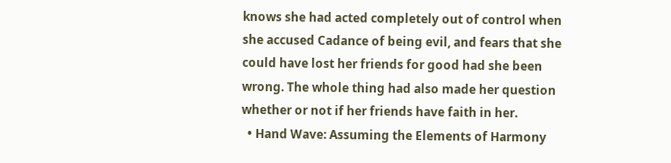knows she had acted completely out of control when she accused Cadance of being evil, and fears that she could have lost her friends for good had she been wrong. The whole thing had also made her question whether or not if her friends have faith in her.
  • Hand Wave: Assuming the Elements of Harmony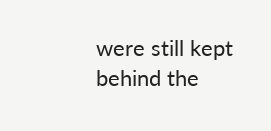were still kept behind the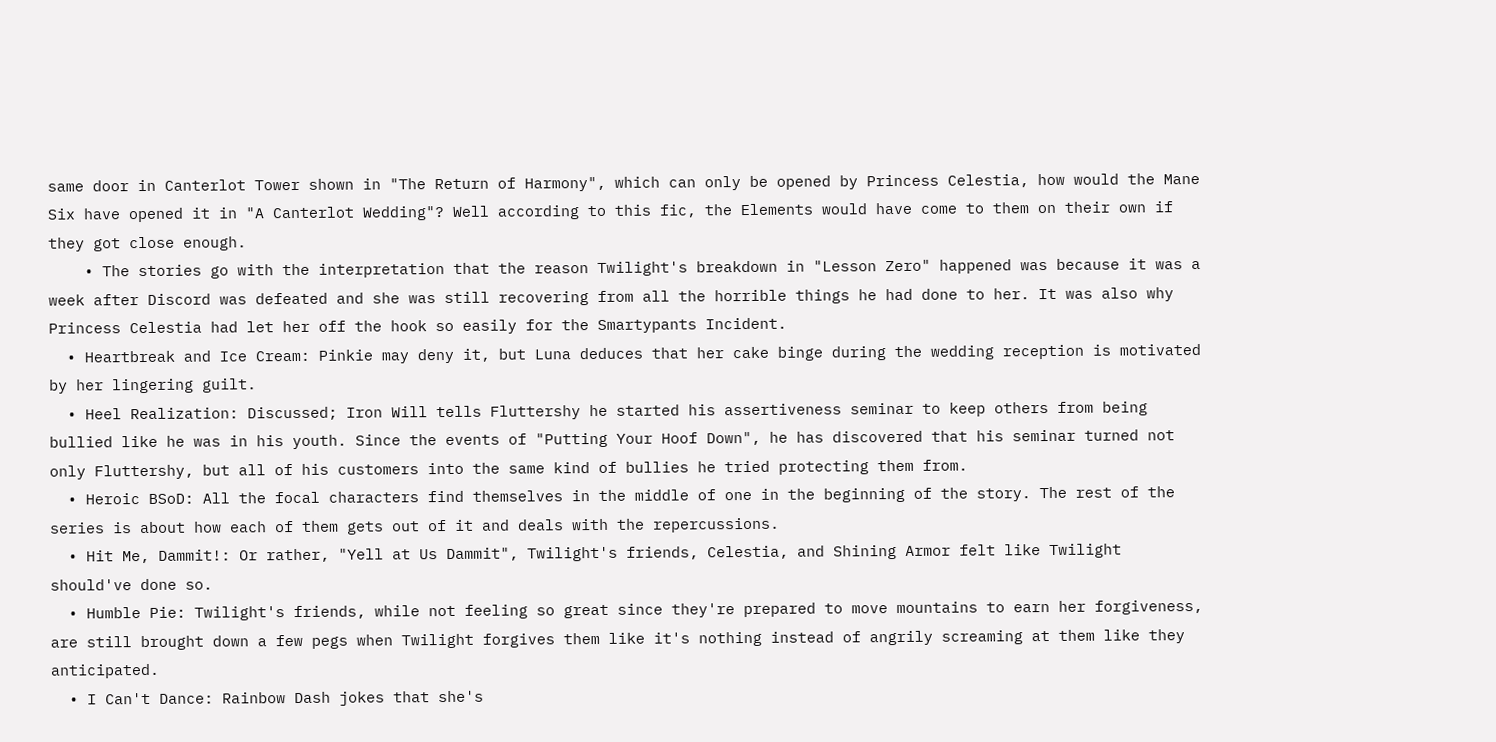same door in Canterlot Tower shown in "The Return of Harmony", which can only be opened by Princess Celestia, how would the Mane Six have opened it in "A Canterlot Wedding"? Well according to this fic, the Elements would have come to them on their own if they got close enough.
    • The stories go with the interpretation that the reason Twilight's breakdown in "Lesson Zero" happened was because it was a week after Discord was defeated and she was still recovering from all the horrible things he had done to her. It was also why Princess Celestia had let her off the hook so easily for the Smartypants Incident.
  • Heartbreak and Ice Cream: Pinkie may deny it, but Luna deduces that her cake binge during the wedding reception is motivated by her lingering guilt.
  • Heel Realization: Discussed; Iron Will tells Fluttershy he started his assertiveness seminar to keep others from being bullied like he was in his youth. Since the events of "Putting Your Hoof Down", he has discovered that his seminar turned not only Fluttershy, but all of his customers into the same kind of bullies he tried protecting them from.
  • Heroic BSoD: All the focal characters find themselves in the middle of one in the beginning of the story. The rest of the series is about how each of them gets out of it and deals with the repercussions.
  • Hit Me, Dammit!: Or rather, "Yell at Us Dammit", Twilight's friends, Celestia, and Shining Armor felt like Twilight should've done so.
  • Humble Pie: Twilight's friends, while not feeling so great since they're prepared to move mountains to earn her forgiveness, are still brought down a few pegs when Twilight forgives them like it's nothing instead of angrily screaming at them like they anticipated.
  • I Can't Dance: Rainbow Dash jokes that she's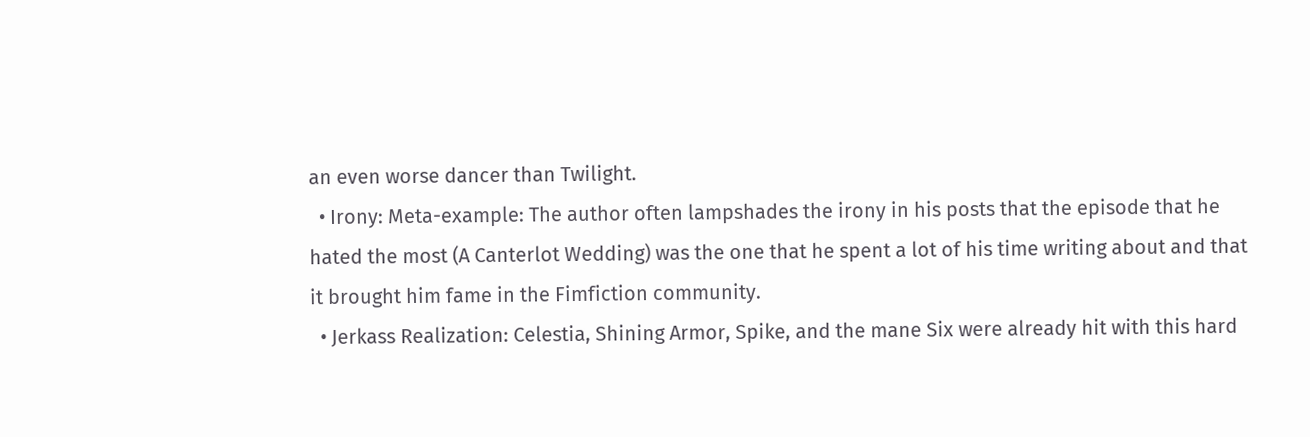an even worse dancer than Twilight.
  • Irony: Meta-example: The author often lampshades the irony in his posts that the episode that he hated the most (A Canterlot Wedding) was the one that he spent a lot of his time writing about and that it brought him fame in the Fimfiction community.
  • Jerkass Realization: Celestia, Shining Armor, Spike, and the mane Six were already hit with this hard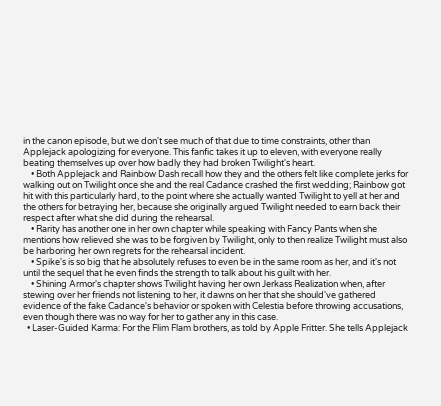in the canon episode, but we don't see much of that due to time constraints, other than Applejack apologizing for everyone. This fanfic takes it up to eleven, with everyone really beating themselves up over how badly they had broken Twilight's heart.
    • Both Applejack and Rainbow Dash recall how they and the others felt like complete jerks for walking out on Twilight once she and the real Cadance crashed the first wedding; Rainbow got hit with this particularly hard, to the point where she actually wanted Twilight to yell at her and the others for betraying her, because she originally argued Twilight needed to earn back their respect after what she did during the rehearsal.
    • Rarity has another one in her own chapter while speaking with Fancy Pants when she mentions how relieved she was to be forgiven by Twilight, only to then realize Twilight must also be harboring her own regrets for the rehearsal incident.
    • Spike's is so big that he absolutely refuses to even be in the same room as her, and it's not until the sequel that he even finds the strength to talk about his guilt with her.
    • Shining Armor's chapter shows Twilight having her own Jerkass Realization when, after stewing over her friends not listening to her, it dawns on her that she should've gathered evidence of the fake Cadance's behavior or spoken with Celestia before throwing accusations, even though there was no way for her to gather any in this case.
  • Laser-Guided Karma: For the Flim Flam brothers, as told by Apple Fritter. She tells Applejack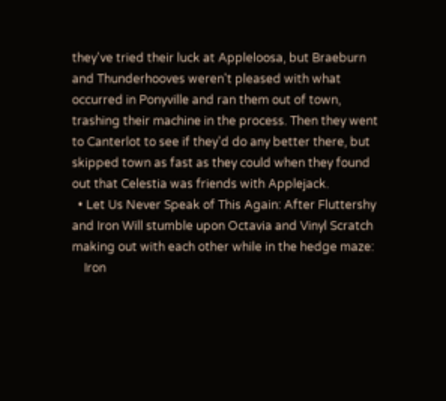they've tried their luck at Appleloosa, but Braeburn and Thunderhooves weren't pleased with what occurred in Ponyville and ran them out of town, trashing their machine in the process. Then they went to Canterlot to see if they'd do any better there, but skipped town as fast as they could when they found out that Celestia was friends with Applejack.
  • Let Us Never Speak of This Again: After Fluttershy and Iron Will stumble upon Octavia and Vinyl Scratch making out with each other while in the hedge maze:
    Iron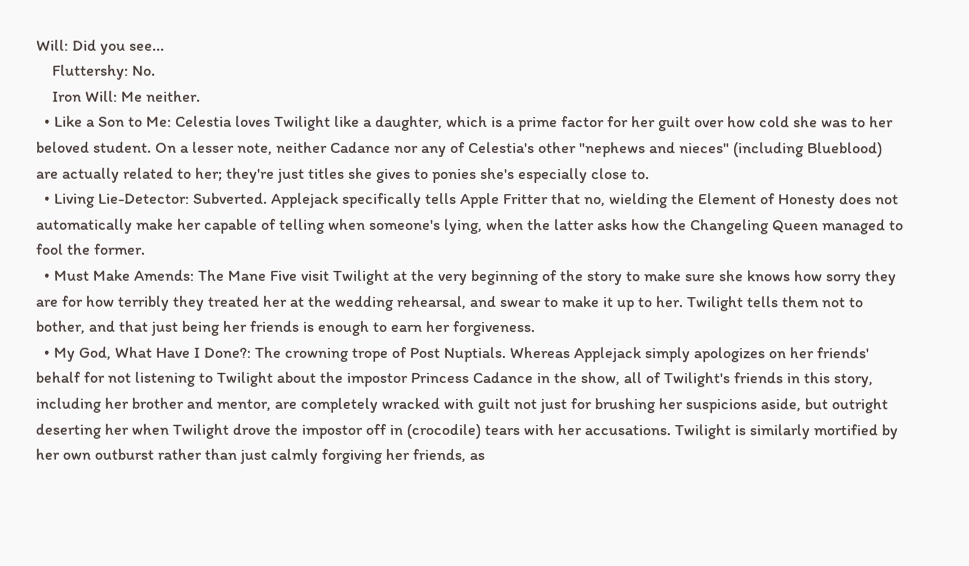Will: Did you see...
    Fluttershy: No.
    Iron Will: Me neither.
  • Like a Son to Me: Celestia loves Twilight like a daughter, which is a prime factor for her guilt over how cold she was to her beloved student. On a lesser note, neither Cadance nor any of Celestia's other "nephews and nieces" (including Blueblood) are actually related to her; they're just titles she gives to ponies she's especially close to.
  • Living Lie-Detector: Subverted. Applejack specifically tells Apple Fritter that no, wielding the Element of Honesty does not automatically make her capable of telling when someone's lying, when the latter asks how the Changeling Queen managed to fool the former.
  • Must Make Amends: The Mane Five visit Twilight at the very beginning of the story to make sure she knows how sorry they are for how terribly they treated her at the wedding rehearsal, and swear to make it up to her. Twilight tells them not to bother, and that just being her friends is enough to earn her forgiveness.
  • My God, What Have I Done?: The crowning trope of Post Nuptials. Whereas Applejack simply apologizes on her friends' behalf for not listening to Twilight about the impostor Princess Cadance in the show, all of Twilight's friends in this story, including her brother and mentor, are completely wracked with guilt not just for brushing her suspicions aside, but outright deserting her when Twilight drove the impostor off in (crocodile) tears with her accusations. Twilight is similarly mortified by her own outburst rather than just calmly forgiving her friends, as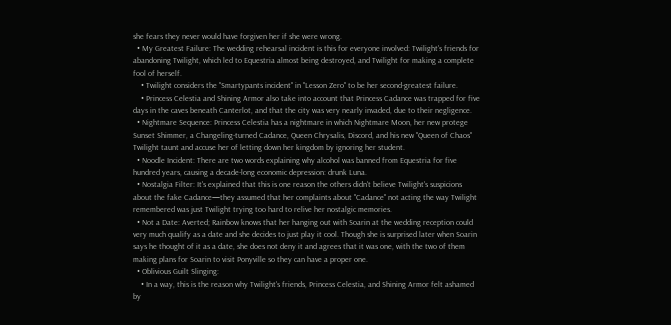she fears they never would have forgiven her if she were wrong.
  • My Greatest Failure: The wedding rehearsal incident is this for everyone involved: Twilight's friends for abandoning Twilight, which led to Equestria almost being destroyed, and Twilight for making a complete fool of herself.
    • Twilight considers the "Smartypants incident" in "Lesson Zero" to be her second-greatest failure.
    • Princess Celestia and Shining Armor also take into account that Princess Cadance was trapped for five days in the caves beneath Canterlot, and that the city was very nearly invaded, due to their negligence.
  • Nightmare Sequence: Princess Celestia has a nightmare in which Nightmare Moon, her new protege Sunset Shimmer, a Changeling-turned Cadance, Queen Chrysalis, Discord, and his new "Queen of Chaos" Twilight taunt and accuse her of letting down her kingdom by ignoring her student.
  • Noodle Incident: There are two words explaining why alcohol was banned from Equestria for five hundred years, causing a decade-long economic depression: drunk Luna.
  • Nostalgia Filter: It's explained that this is one reason the others didn't believe Twilight's suspicions about the fake Cadance—they assumed that her complaints about "Cadance" not acting the way Twilight remembered was just Twilight trying too hard to relive her nostalgic memories.
  • Not a Date: Averted; Rainbow knows that her hanging out with Soarin at the wedding reception could very much qualify as a date and she decides to just play it cool. Though she is surprised later when Soarin says he thought of it as a date, she does not deny it and agrees that it was one, with the two of them making plans for Soarin to visit Ponyville so they can have a proper one.
  • Oblivious Guilt Slinging:
    • In a way, this is the reason why Twilight's friends, Princess Celestia, and Shining Armor felt ashamed by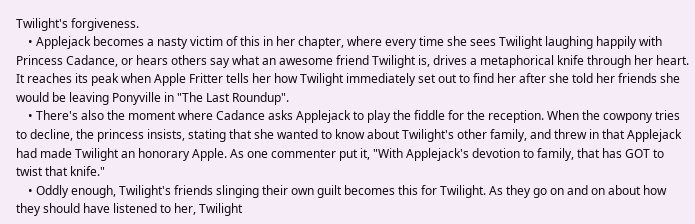Twilight's forgiveness.
    • Applejack becomes a nasty victim of this in her chapter, where every time she sees Twilight laughing happily with Princess Cadance, or hears others say what an awesome friend Twilight is, drives a metaphorical knife through her heart. It reaches its peak when Apple Fritter tells her how Twilight immediately set out to find her after she told her friends she would be leaving Ponyville in "The Last Roundup".
    • There's also the moment where Cadance asks Applejack to play the fiddle for the reception. When the cowpony tries to decline, the princess insists, stating that she wanted to know about Twilight's other family, and threw in that Applejack had made Twilight an honorary Apple. As one commenter put it, "With Applejack's devotion to family, that has GOT to twist that knife."
    • Oddly enough, Twilight's friends slinging their own guilt becomes this for Twilight. As they go on and on about how they should have listened to her, Twilight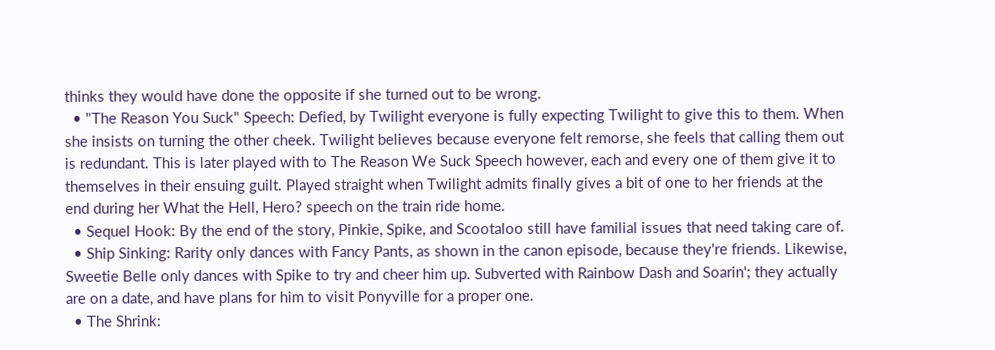thinks they would have done the opposite if she turned out to be wrong.
  • "The Reason You Suck" Speech: Defied, by Twilight everyone is fully expecting Twilight to give this to them. When she insists on turning the other cheek. Twilight believes because everyone felt remorse, she feels that calling them out is redundant. This is later played with to The Reason We Suck Speech however, each and every one of them give it to themselves in their ensuing guilt. Played straight when Twilight admits finally gives a bit of one to her friends at the end during her What the Hell, Hero? speech on the train ride home.
  • Sequel Hook: By the end of the story, Pinkie, Spike, and Scootaloo still have familial issues that need taking care of.
  • Ship Sinking: Rarity only dances with Fancy Pants, as shown in the canon episode, because they're friends. Likewise, Sweetie Belle only dances with Spike to try and cheer him up. Subverted with Rainbow Dash and Soarin'; they actually are on a date, and have plans for him to visit Ponyville for a proper one.
  • The Shrink: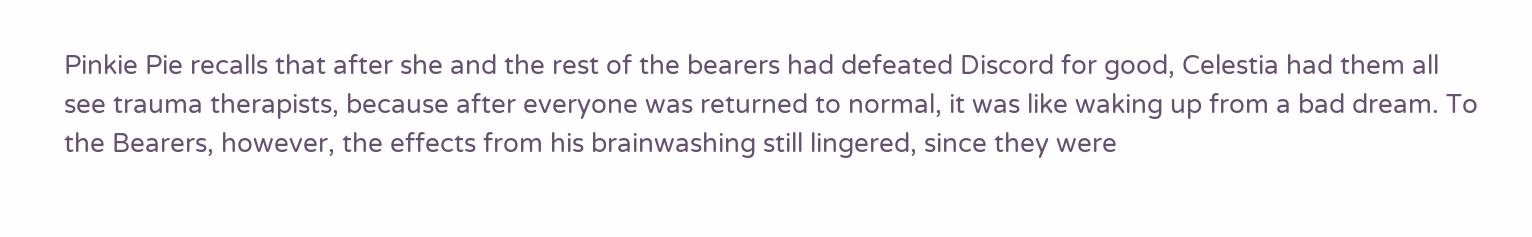Pinkie Pie recalls that after she and the rest of the bearers had defeated Discord for good, Celestia had them all see trauma therapists, because after everyone was returned to normal, it was like waking up from a bad dream. To the Bearers, however, the effects from his brainwashing still lingered, since they were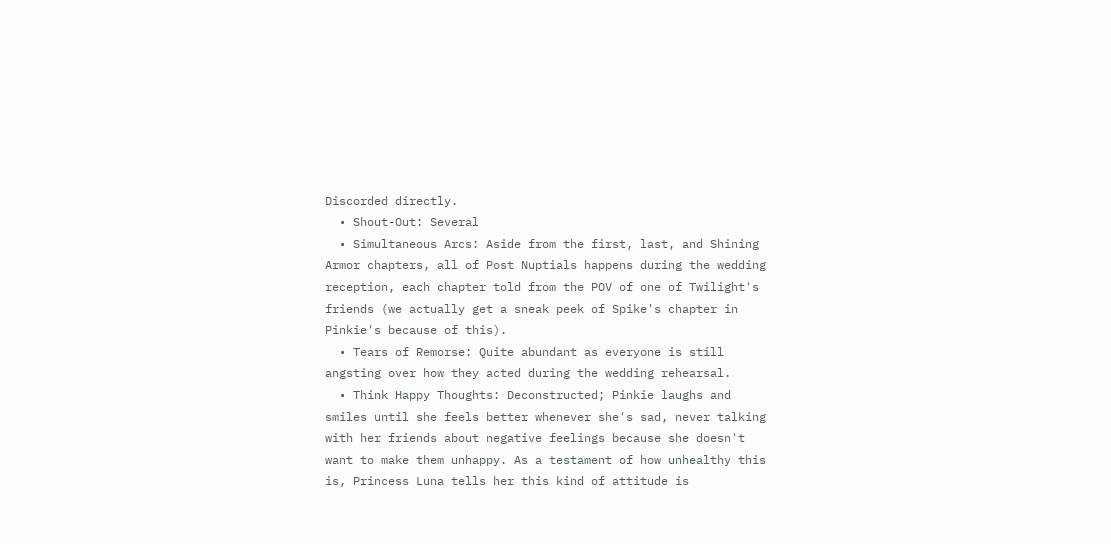Discorded directly.
  • Shout-Out: Several
  • Simultaneous Arcs: Aside from the first, last, and Shining Armor chapters, all of Post Nuptials happens during the wedding reception, each chapter told from the POV of one of Twilight's friends (we actually get a sneak peek of Spike's chapter in Pinkie's because of this).
  • Tears of Remorse: Quite abundant as everyone is still angsting over how they acted during the wedding rehearsal.
  • Think Happy Thoughts: Deconstructed; Pinkie laughs and smiles until she feels better whenever she's sad, never talking with her friends about negative feelings because she doesn't want to make them unhappy. As a testament of how unhealthy this is, Princess Luna tells her this kind of attitude is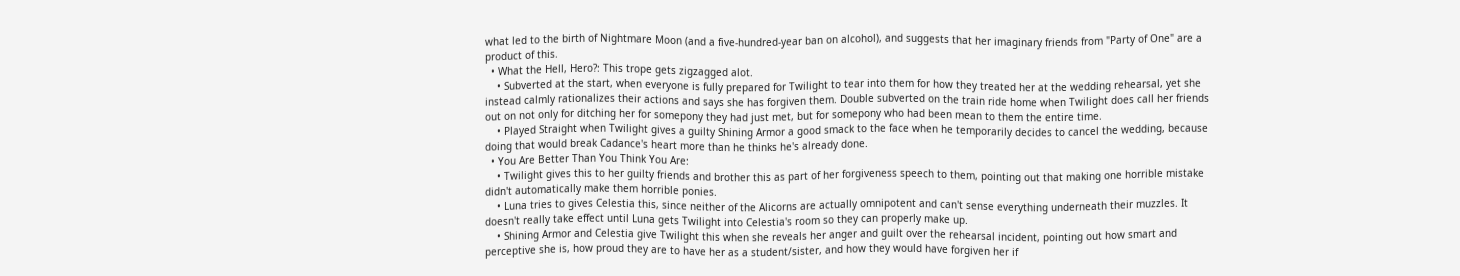what led to the birth of Nightmare Moon (and a five-hundred-year ban on alcohol), and suggests that her imaginary friends from "Party of One" are a product of this.
  • What the Hell, Hero?: This trope gets zigzagged alot.
    • Subverted at the start, when everyone is fully prepared for Twilight to tear into them for how they treated her at the wedding rehearsal, yet she instead calmly rationalizes their actions and says she has forgiven them. Double subverted on the train ride home when Twilight does call her friends out on not only for ditching her for somepony they had just met, but for somepony who had been mean to them the entire time.
    • Played Straight when Twilight gives a guilty Shining Armor a good smack to the face when he temporarily decides to cancel the wedding, because doing that would break Cadance's heart more than he thinks he's already done.
  • You Are Better Than You Think You Are:
    • Twilight gives this to her guilty friends and brother this as part of her forgiveness speech to them, pointing out that making one horrible mistake didn't automatically make them horrible ponies.
    • Luna tries to gives Celestia this, since neither of the Alicorns are actually omnipotent and can't sense everything underneath their muzzles. It doesn't really take effect until Luna gets Twilight into Celestia's room so they can properly make up.
    • Shining Armor and Celestia give Twilight this when she reveals her anger and guilt over the rehearsal incident, pointing out how smart and perceptive she is, how proud they are to have her as a student/sister, and how they would have forgiven her if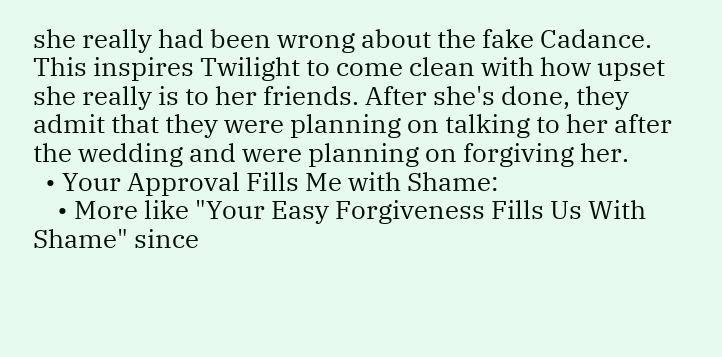she really had been wrong about the fake Cadance. This inspires Twilight to come clean with how upset she really is to her friends. After she's done, they admit that they were planning on talking to her after the wedding and were planning on forgiving her.
  • Your Approval Fills Me with Shame:
    • More like "Your Easy Forgiveness Fills Us With Shame" since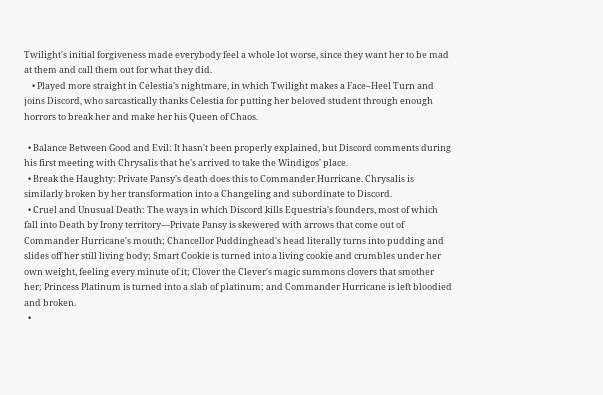Twilight's initial forgiveness made everybody feel a whole lot worse, since they want her to be mad at them and call them out for what they did.
    • Played more straight in Celestia's nightmare, in which Twilight makes a Face–Heel Turn and joins Discord, who sarcastically thanks Celestia for putting her beloved student through enough horrors to break her and make her his Queen of Chaos.

  • Balance Between Good and Evil: It hasn't been properly explained, but Discord comments during his first meeting with Chrysalis that he's arrived to take the Windigos' place.
  • Break the Haughty: Private Pansy's death does this to Commander Hurricane. Chrysalis is similarly broken by her transformation into a Changeling and subordinate to Discord.
  • Cruel and Unusual Death: The ways in which Discord kills Equestria's founders, most of which fall into Death by Irony territory—Private Pansy is skewered with arrows that come out of Commander Hurricane's mouth; Chancellor Puddinghead's head literally turns into pudding and slides off her still living body; Smart Cookie is turned into a living cookie and crumbles under her own weight, feeling every minute of it; Clover the Clever's magic summons clovers that smother her; Princess Platinum is turned into a slab of platinum; and Commander Hurricane is left bloodied and broken.
  •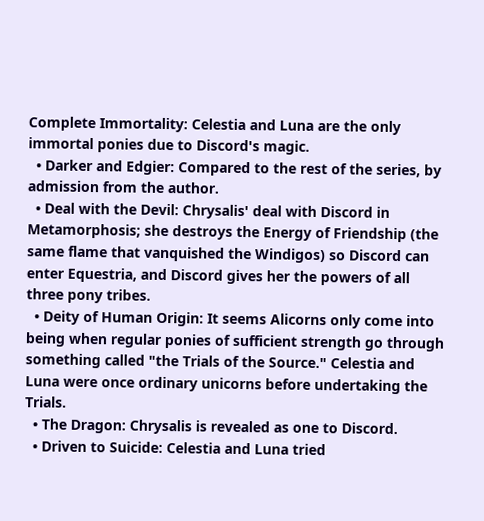Complete Immortality: Celestia and Luna are the only immortal ponies due to Discord's magic.
  • Darker and Edgier: Compared to the rest of the series, by admission from the author.
  • Deal with the Devil: Chrysalis' deal with Discord in Metamorphosis; she destroys the Energy of Friendship (the same flame that vanquished the Windigos) so Discord can enter Equestria, and Discord gives her the powers of all three pony tribes.
  • Deity of Human Origin: It seems Alicorns only come into being when regular ponies of sufficient strength go through something called "the Trials of the Source." Celestia and Luna were once ordinary unicorns before undertaking the Trials.
  • The Dragon: Chrysalis is revealed as one to Discord.
  • Driven to Suicide: Celestia and Luna tried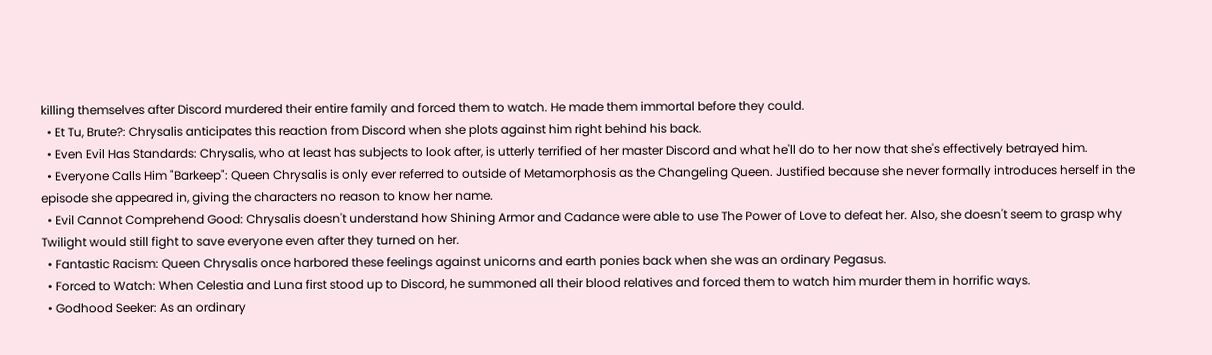killing themselves after Discord murdered their entire family and forced them to watch. He made them immortal before they could.
  • Et Tu, Brute?: Chrysalis anticipates this reaction from Discord when she plots against him right behind his back.
  • Even Evil Has Standards: Chrysalis, who at least has subjects to look after, is utterly terrified of her master Discord and what he'll do to her now that she's effectively betrayed him.
  • Everyone Calls Him "Barkeep": Queen Chrysalis is only ever referred to outside of Metamorphosis as the Changeling Queen. Justified because she never formally introduces herself in the episode she appeared in, giving the characters no reason to know her name.
  • Evil Cannot Comprehend Good: Chrysalis doesn't understand how Shining Armor and Cadance were able to use The Power of Love to defeat her. Also, she doesn't seem to grasp why Twilight would still fight to save everyone even after they turned on her.
  • Fantastic Racism: Queen Chrysalis once harbored these feelings against unicorns and earth ponies back when she was an ordinary Pegasus.
  • Forced to Watch: When Celestia and Luna first stood up to Discord, he summoned all their blood relatives and forced them to watch him murder them in horrific ways.
  • Godhood Seeker: As an ordinary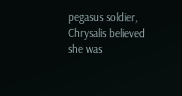pegasus soldier, Chrysalis believed she was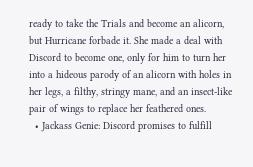ready to take the Trials and become an alicorn, but Hurricane forbade it. She made a deal with Discord to become one, only for him to turn her into a hideous parody of an alicorn with holes in her legs, a filthy, stringy mane, and an insect-like pair of wings to replace her feathered ones.
  • Jackass Genie: Discord promises to fulfill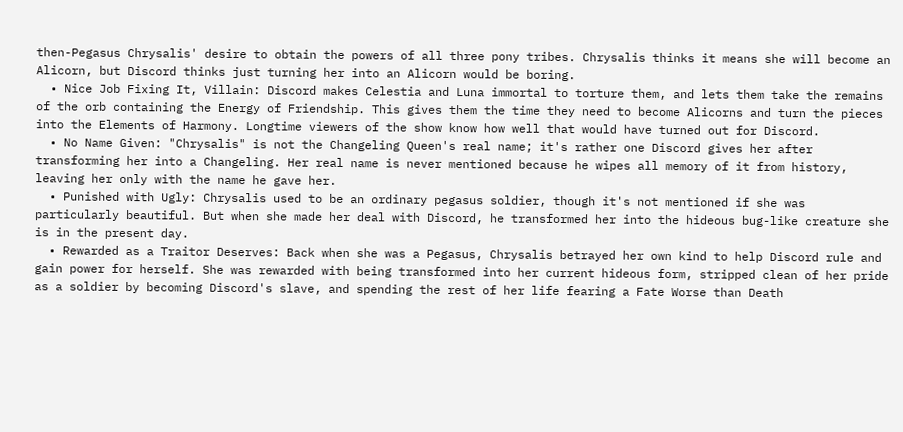then-Pegasus Chrysalis' desire to obtain the powers of all three pony tribes. Chrysalis thinks it means she will become an Alicorn, but Discord thinks just turning her into an Alicorn would be boring.
  • Nice Job Fixing It, Villain: Discord makes Celestia and Luna immortal to torture them, and lets them take the remains of the orb containing the Energy of Friendship. This gives them the time they need to become Alicorns and turn the pieces into the Elements of Harmony. Longtime viewers of the show know how well that would have turned out for Discord.
  • No Name Given: "Chrysalis" is not the Changeling Queen's real name; it's rather one Discord gives her after transforming her into a Changeling. Her real name is never mentioned because he wipes all memory of it from history, leaving her only with the name he gave her.
  • Punished with Ugly: Chrysalis used to be an ordinary pegasus soldier, though it's not mentioned if she was particularly beautiful. But when she made her deal with Discord, he transformed her into the hideous bug-like creature she is in the present day.
  • Rewarded as a Traitor Deserves: Back when she was a Pegasus, Chrysalis betrayed her own kind to help Discord rule and gain power for herself. She was rewarded with being transformed into her current hideous form, stripped clean of her pride as a soldier by becoming Discord's slave, and spending the rest of her life fearing a Fate Worse than Death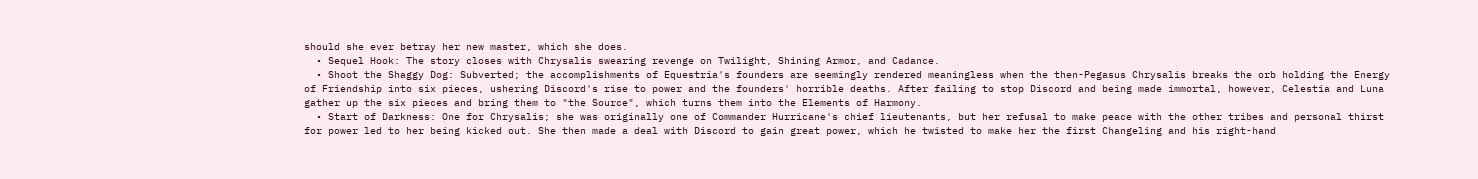should she ever betray her new master, which she does.
  • Sequel Hook: The story closes with Chrysalis swearing revenge on Twilight, Shining Armor, and Cadance.
  • Shoot the Shaggy Dog: Subverted; the accomplishments of Equestria's founders are seemingly rendered meaningless when the then-Pegasus Chrysalis breaks the orb holding the Energy of Friendship into six pieces, ushering Discord's rise to power and the founders' horrible deaths. After failing to stop Discord and being made immortal, however, Celestia and Luna gather up the six pieces and bring them to "the Source", which turns them into the Elements of Harmony.
  • Start of Darkness: One for Chrysalis; she was originally one of Commander Hurricane's chief lieutenants, but her refusal to make peace with the other tribes and personal thirst for power led to her being kicked out. She then made a deal with Discord to gain great power, which he twisted to make her the first Changeling and his right-hand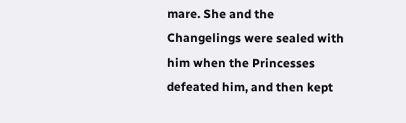mare. She and the Changelings were sealed with him when the Princesses defeated him, and then kept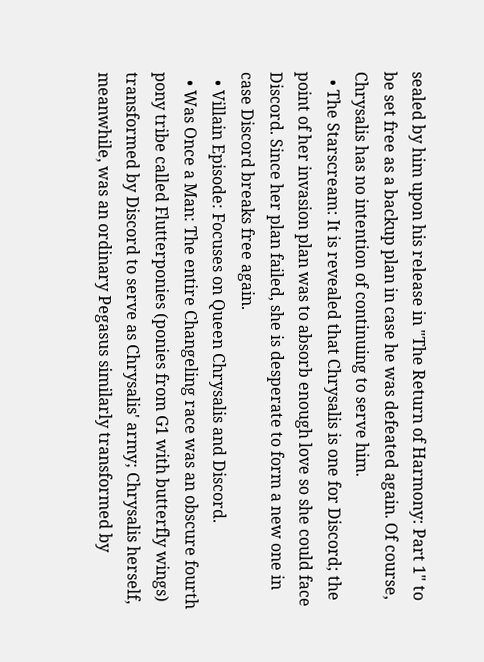sealed by him upon his release in "The Return of Harmony: Part 1" to be set free as a backup plan in case he was defeated again. Of course, Chrysalis has no intention of continuing to serve him.
  • The Starscream: It is revealed that Chrysalis is one for Discord; the point of her invasion plan was to absorb enough love so she could face Discord. Since her plan failed, she is desperate to form a new one in case Discord breaks free again.
  • Villain Episode: Focuses on Queen Chrysalis and Discord.
  • Was Once a Man: The entire Changeling race was an obscure fourth pony tribe called Flutterponies (ponies from G1 with butterfly wings) transformed by Discord to serve as Chrysalis' army; Chrysalis herself, meanwhile, was an ordinary Pegasus similarly transformed by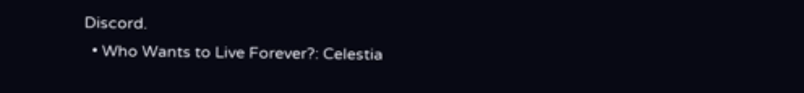Discord.
  • Who Wants to Live Forever?: Celestia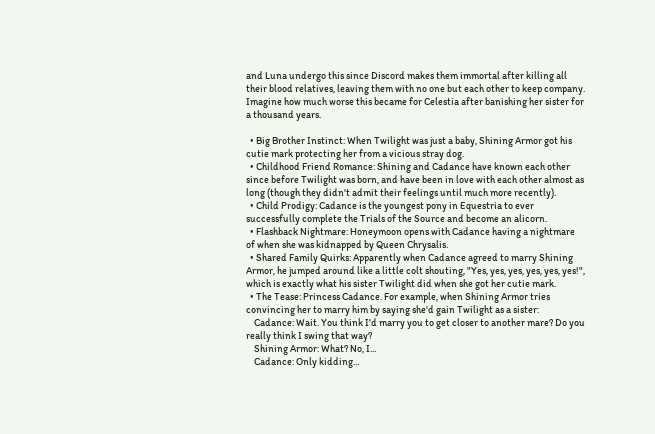and Luna undergo this since Discord makes them immortal after killing all their blood relatives, leaving them with no one but each other to keep company. Imagine how much worse this became for Celestia after banishing her sister for a thousand years.

  • Big Brother Instinct: When Twilight was just a baby, Shining Armor got his cutie mark protecting her from a vicious stray dog.
  • Childhood Friend Romance: Shining and Cadance have known each other since before Twilight was born, and have been in love with each other almost as long (though they didn't admit their feelings until much more recently).
  • Child Prodigy: Cadance is the youngest pony in Equestria to ever successfully complete the Trials of the Source and become an alicorn.
  • Flashback Nightmare: Honeymoon opens with Cadance having a nightmare of when she was kidnapped by Queen Chrysalis.
  • Shared Family Quirks: Apparently when Cadance agreed to marry Shining Armor, he jumped around like a little colt shouting, "Yes, yes, yes, yes, yes, yes!", which is exactly what his sister Twilight did when she got her cutie mark.
  • The Tease: Princess Cadance. For example, when Shining Armor tries convincing her to marry him by saying she'd gain Twilight as a sister:
    Cadance: Wait. You think I'd marry you to get closer to another mare? Do you really think I swing that way?
    Shining Armor: What? No, I...
    Cadance: Only kidding...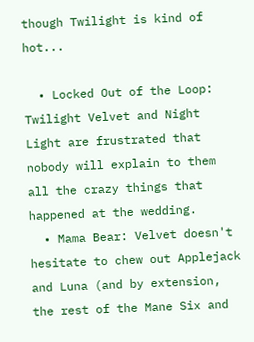though Twilight is kind of hot...

  • Locked Out of the Loop: Twilight Velvet and Night Light are frustrated that nobody will explain to them all the crazy things that happened at the wedding.
  • Mama Bear: Velvet doesn't hesitate to chew out Applejack and Luna (and by extension, the rest of the Mane Six and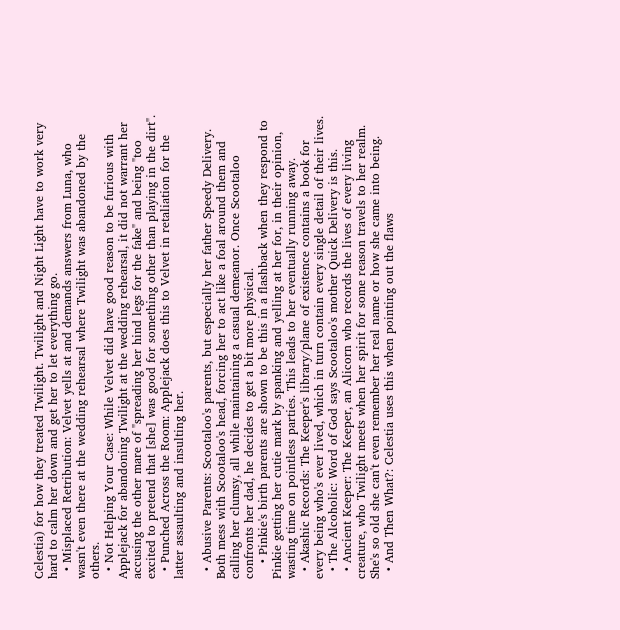Celestia) for how they treated Twilight. Twilight and Night Light have to work very hard to calm her down and get her to let everything go.
  • Misplaced Retribution: Velvet yells at and demands answers from Luna, who wasn't even there at the wedding rehearsal where Twilight was abandoned by the others.
  • Not Helping Your Case: While Velvet did have good reason to be furious with Applejack for abandoning Twilight at the wedding rehearsal, it did not warrant her accusing the other mare of "spreading her hind legs for the fake" and being "too excited to pretend that [she] was good for something other than playing in the dirt".
  • Punched Across the Room: Applejack does this to Velvet in retaliation for the latter assaulting and insulting her.

  • Abusive Parents: Scootaloo's parents, but especially her father Speedy Delivery. Both mess with Scootaloo's head, forcing her to act like a foal around them and calling her clumsy, all while maintaining a casual demeanor. Once Scootaloo confronts her dad, he decides to get a bit more physical.
    • Pinkie's birth parents are shown to be this in a flashback when they respond to Pinkie getting her cutie mark by spanking and yelling at her for, in their opinion, wasting time on pointless parties. This leads to her eventually running away.
  • Akashic Records: The Keeper's library/plane of existence contains a book for every being who's ever lived, which in turn contain every single detail of their lives.
  • The Alcoholic: Word of God says Scootaloo's mother Quick Delivery is this.
  • Ancient Keeper: The Keeper, an Alicorn who records the lives of every living creature, who Twilight meets when her spirit for some reason travels to her realm. She's so old she can't even remember her real name or how she came into being.
  • And Then What?: Celestia uses this when pointing out the flaws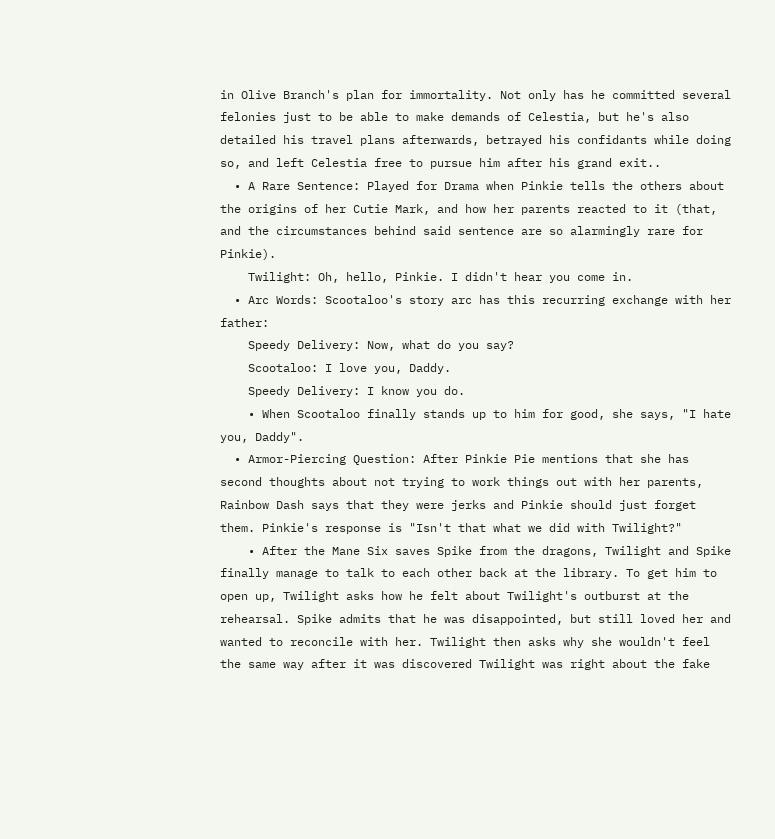in Olive Branch's plan for immortality. Not only has he committed several felonies just to be able to make demands of Celestia, but he's also detailed his travel plans afterwards, betrayed his confidants while doing so, and left Celestia free to pursue him after his grand exit..
  • A Rare Sentence: Played for Drama when Pinkie tells the others about the origins of her Cutie Mark, and how her parents reacted to it (that, and the circumstances behind said sentence are so alarmingly rare for Pinkie).
    Twilight: Oh, hello, Pinkie. I didn't hear you come in.
  • Arc Words: Scootaloo's story arc has this recurring exchange with her father:
    Speedy Delivery: Now, what do you say?
    Scootaloo: I love you, Daddy.
    Speedy Delivery: I know you do.
    • When Scootaloo finally stands up to him for good, she says, "I hate you, Daddy".
  • Armor-Piercing Question: After Pinkie Pie mentions that she has second thoughts about not trying to work things out with her parents, Rainbow Dash says that they were jerks and Pinkie should just forget them. Pinkie's response is "Isn't that what we did with Twilight?"
    • After the Mane Six saves Spike from the dragons, Twilight and Spike finally manage to talk to each other back at the library. To get him to open up, Twilight asks how he felt about Twilight's outburst at the rehearsal. Spike admits that he was disappointed, but still loved her and wanted to reconcile with her. Twilight then asks why she wouldn't feel the same way after it was discovered Twilight was right about the fake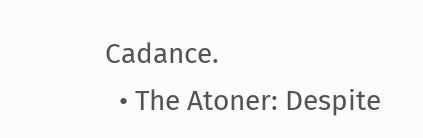Cadance.
  • The Atoner: Despite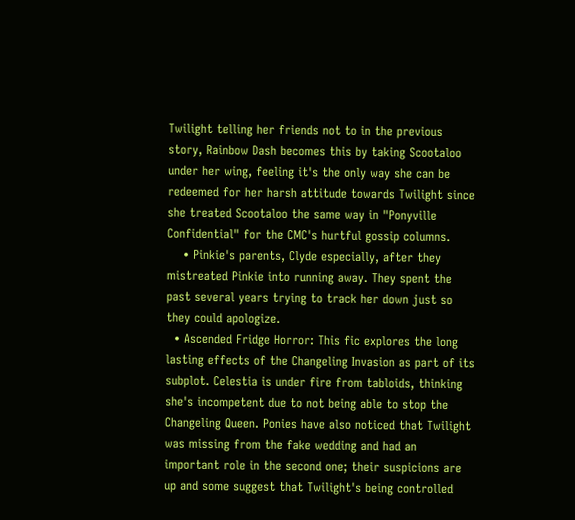Twilight telling her friends not to in the previous story, Rainbow Dash becomes this by taking Scootaloo under her wing, feeling it's the only way she can be redeemed for her harsh attitude towards Twilight since she treated Scootaloo the same way in "Ponyville Confidential" for the CMC's hurtful gossip columns.
    • Pinkie's parents, Clyde especially, after they mistreated Pinkie into running away. They spent the past several years trying to track her down just so they could apologize.
  • Ascended Fridge Horror: This fic explores the long lasting effects of the Changeling Invasion as part of its subplot. Celestia is under fire from tabloids, thinking she's incompetent due to not being able to stop the Changeling Queen. Ponies have also noticed that Twilight was missing from the fake wedding and had an important role in the second one; their suspicions are up and some suggest that Twilight's being controlled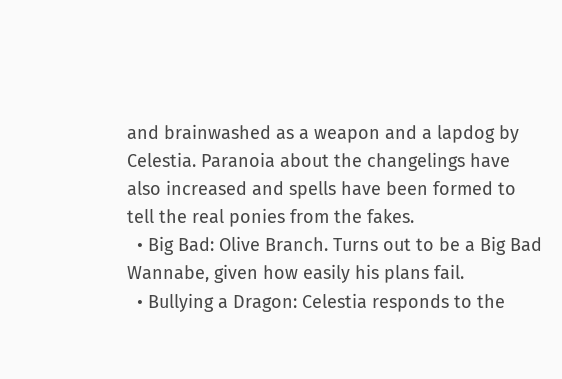and brainwashed as a weapon and a lapdog by Celestia. Paranoia about the changelings have also increased and spells have been formed to tell the real ponies from the fakes.
  • Big Bad: Olive Branch. Turns out to be a Big Bad Wannabe, given how easily his plans fail.
  • Bullying a Dragon: Celestia responds to the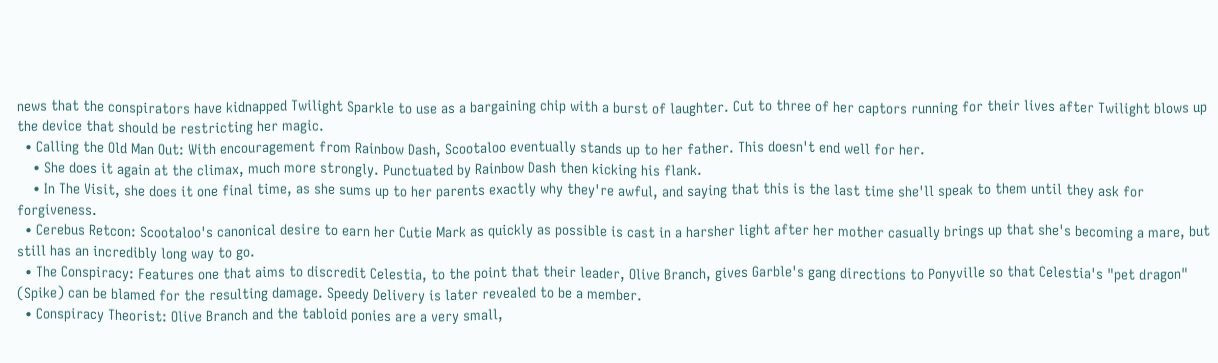news that the conspirators have kidnapped Twilight Sparkle to use as a bargaining chip with a burst of laughter. Cut to three of her captors running for their lives after Twilight blows up the device that should be restricting her magic.
  • Calling the Old Man Out: With encouragement from Rainbow Dash, Scootaloo eventually stands up to her father. This doesn't end well for her.
    • She does it again at the climax, much more strongly. Punctuated by Rainbow Dash then kicking his flank.
    • In The Visit, she does it one final time, as she sums up to her parents exactly why they're awful, and saying that this is the last time she'll speak to them until they ask for forgiveness.
  • Cerebus Retcon: Scootaloo's canonical desire to earn her Cutie Mark as quickly as possible is cast in a harsher light after her mother casually brings up that she's becoming a mare, but still has an incredibly long way to go.
  • The Conspiracy: Features one that aims to discredit Celestia, to the point that their leader, Olive Branch, gives Garble's gang directions to Ponyville so that Celestia's "pet dragon" (Spike) can be blamed for the resulting damage. Speedy Delivery is later revealed to be a member.
  • Conspiracy Theorist: Olive Branch and the tabloid ponies are a very small,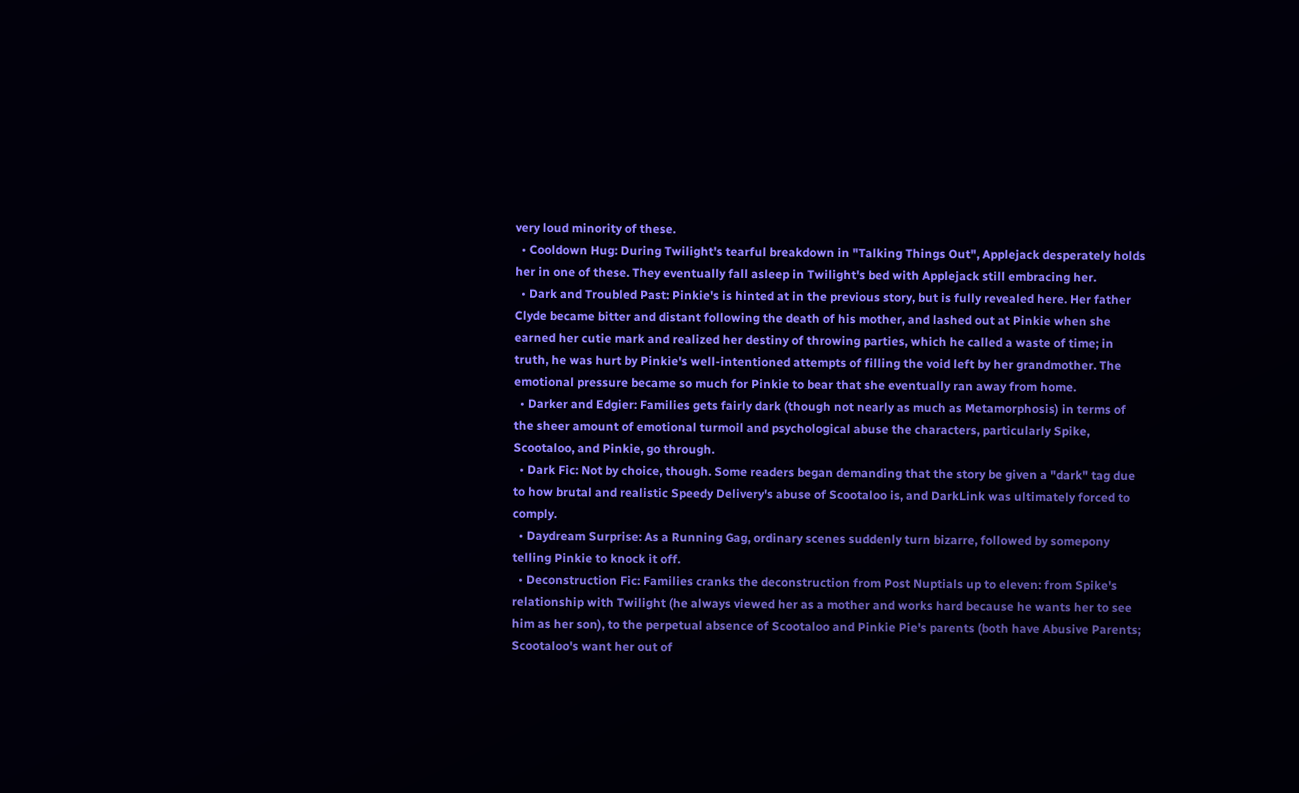very loud minority of these.
  • Cooldown Hug: During Twilight's tearful breakdown in "Talking Things Out", Applejack desperately holds her in one of these. They eventually fall asleep in Twilight's bed with Applejack still embracing her.
  • Dark and Troubled Past: Pinkie's is hinted at in the previous story, but is fully revealed here. Her father Clyde became bitter and distant following the death of his mother, and lashed out at Pinkie when she earned her cutie mark and realized her destiny of throwing parties, which he called a waste of time; in truth, he was hurt by Pinkie's well-intentioned attempts of filling the void left by her grandmother. The emotional pressure became so much for Pinkie to bear that she eventually ran away from home.
  • Darker and Edgier: Families gets fairly dark (though not nearly as much as Metamorphosis) in terms of the sheer amount of emotional turmoil and psychological abuse the characters, particularly Spike, Scootaloo, and Pinkie, go through.
  • Dark Fic: Not by choice, though. Some readers began demanding that the story be given a "dark" tag due to how brutal and realistic Speedy Delivery's abuse of Scootaloo is, and DarkLink was ultimately forced to comply.
  • Daydream Surprise: As a Running Gag, ordinary scenes suddenly turn bizarre, followed by somepony telling Pinkie to knock it off.
  • Deconstruction Fic: Families cranks the deconstruction from Post Nuptials up to eleven: from Spike's relationship with Twilight (he always viewed her as a mother and works hard because he wants her to see him as her son), to the perpetual absence of Scootaloo and Pinkie Pie's parents (both have Abusive Parents; Scootaloo's want her out of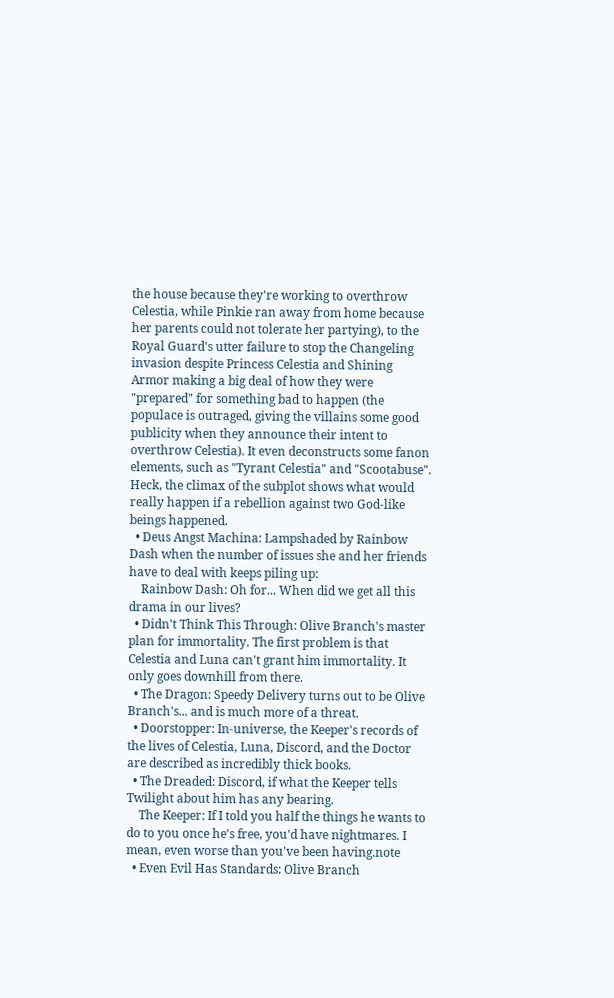the house because they're working to overthrow Celestia, while Pinkie ran away from home because her parents could not tolerate her partying), to the Royal Guard's utter failure to stop the Changeling invasion despite Princess Celestia and Shining Armor making a big deal of how they were "prepared" for something bad to happen (the populace is outraged, giving the villains some good publicity when they announce their intent to overthrow Celestia). It even deconstructs some fanon elements, such as "Tyrant Celestia" and "Scootabuse". Heck, the climax of the subplot shows what would really happen if a rebellion against two God-like beings happened.
  • Deus Angst Machina: Lampshaded by Rainbow Dash when the number of issues she and her friends have to deal with keeps piling up:
    Rainbow Dash: Oh for... When did we get all this drama in our lives?
  • Didn't Think This Through: Olive Branch's master plan for immortality. The first problem is that Celestia and Luna can't grant him immortality. It only goes downhill from there.
  • The Dragon: Speedy Delivery turns out to be Olive Branch's... and is much more of a threat.
  • Doorstopper: In-universe, the Keeper's records of the lives of Celestia, Luna, Discord, and the Doctor are described as incredibly thick books.
  • The Dreaded: Discord, if what the Keeper tells Twilight about him has any bearing.
    The Keeper: If I told you half the things he wants to do to you once he's free, you'd have nightmares. I mean, even worse than you've been having.note
  • Even Evil Has Standards: Olive Branch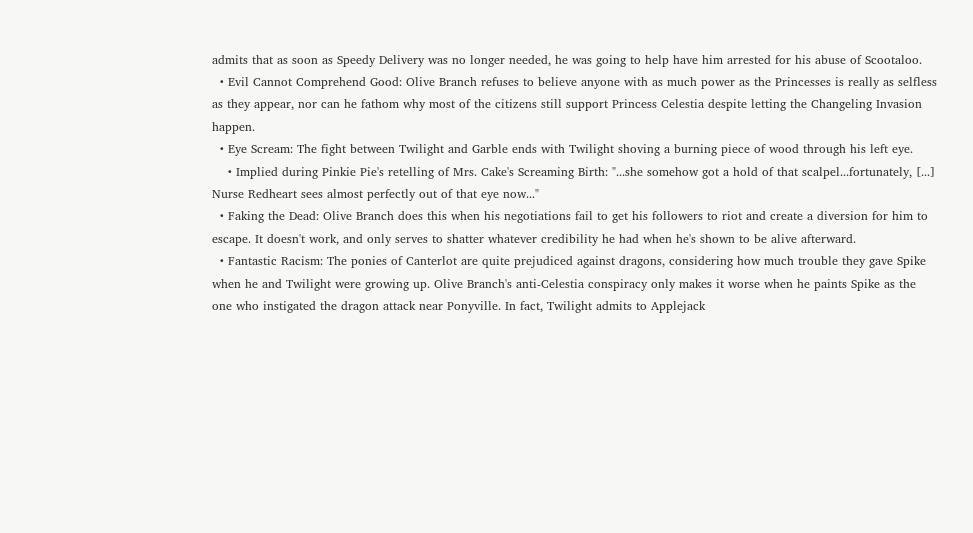admits that as soon as Speedy Delivery was no longer needed, he was going to help have him arrested for his abuse of Scootaloo.
  • Evil Cannot Comprehend Good: Olive Branch refuses to believe anyone with as much power as the Princesses is really as selfless as they appear, nor can he fathom why most of the citizens still support Princess Celestia despite letting the Changeling Invasion happen.
  • Eye Scream: The fight between Twilight and Garble ends with Twilight shoving a burning piece of wood through his left eye.
    • Implied during Pinkie Pie's retelling of Mrs. Cake's Screaming Birth: "...she somehow got a hold of that scalpel...fortunately, [...] Nurse Redheart sees almost perfectly out of that eye now..."
  • Faking the Dead: Olive Branch does this when his negotiations fail to get his followers to riot and create a diversion for him to escape. It doesn't work, and only serves to shatter whatever credibility he had when he's shown to be alive afterward.
  • Fantastic Racism: The ponies of Canterlot are quite prejudiced against dragons, considering how much trouble they gave Spike when he and Twilight were growing up. Olive Branch's anti-Celestia conspiracy only makes it worse when he paints Spike as the one who instigated the dragon attack near Ponyville. In fact, Twilight admits to Applejack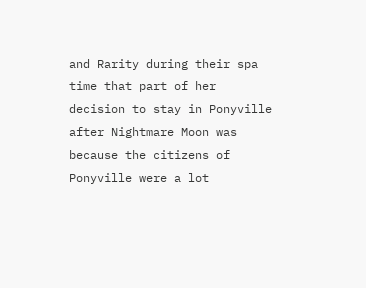and Rarity during their spa time that part of her decision to stay in Ponyville after Nightmare Moon was because the citizens of Ponyville were a lot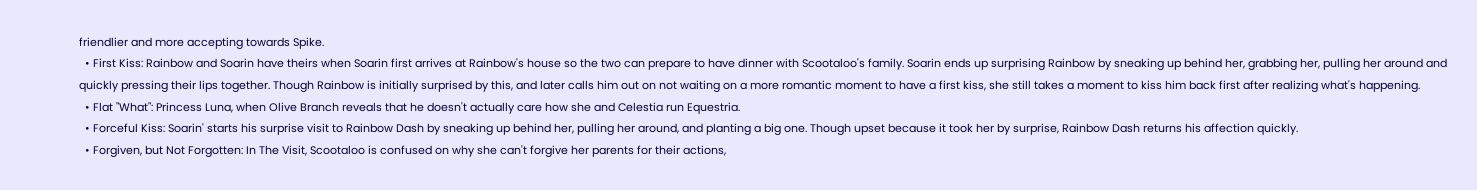friendlier and more accepting towards Spike.
  • First Kiss: Rainbow and Soarin have theirs when Soarin first arrives at Rainbow's house so the two can prepare to have dinner with Scootaloo's family. Soarin ends up surprising Rainbow by sneaking up behind her, grabbing her, pulling her around and quickly pressing their lips together. Though Rainbow is initially surprised by this, and later calls him out on not waiting on a more romantic moment to have a first kiss, she still takes a moment to kiss him back first after realizing what's happening.
  • Flat "What": Princess Luna, when Olive Branch reveals that he doesn't actually care how she and Celestia run Equestria.
  • Forceful Kiss: Soarin' starts his surprise visit to Rainbow Dash by sneaking up behind her, pulling her around, and planting a big one. Though upset because it took her by surprise, Rainbow Dash returns his affection quickly.
  • Forgiven, but Not Forgotten: In The Visit, Scootaloo is confused on why she can't forgive her parents for their actions,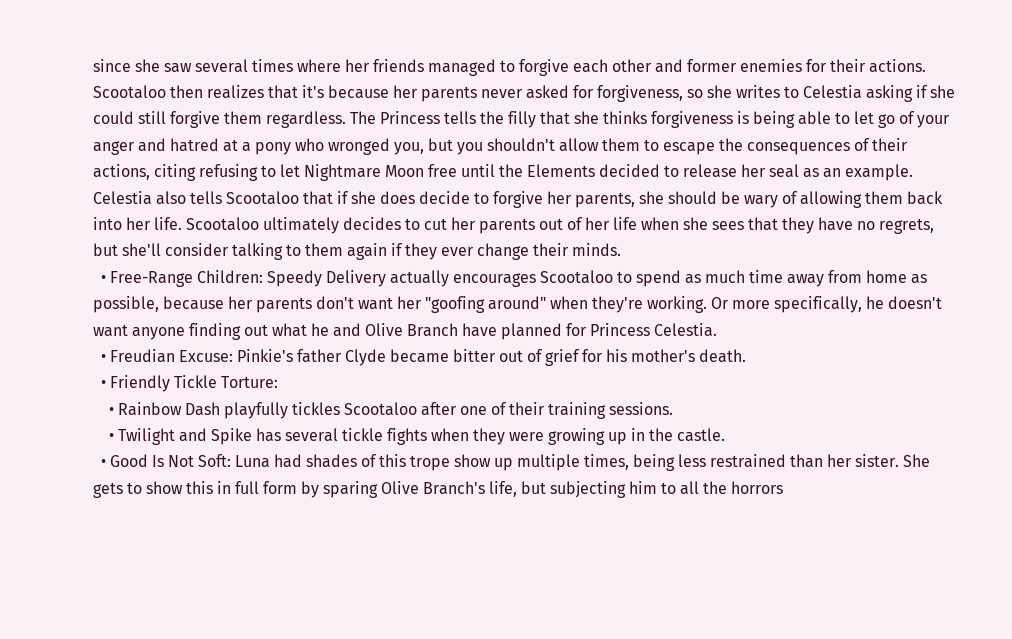since she saw several times where her friends managed to forgive each other and former enemies for their actions. Scootaloo then realizes that it's because her parents never asked for forgiveness, so she writes to Celestia asking if she could still forgive them regardless. The Princess tells the filly that she thinks forgiveness is being able to let go of your anger and hatred at a pony who wronged you, but you shouldn't allow them to escape the consequences of their actions, citing refusing to let Nightmare Moon free until the Elements decided to release her seal as an example. Celestia also tells Scootaloo that if she does decide to forgive her parents, she should be wary of allowing them back into her life. Scootaloo ultimately decides to cut her parents out of her life when she sees that they have no regrets, but she'll consider talking to them again if they ever change their minds.
  • Free-Range Children: Speedy Delivery actually encourages Scootaloo to spend as much time away from home as possible, because her parents don't want her "goofing around" when they're working. Or more specifically, he doesn't want anyone finding out what he and Olive Branch have planned for Princess Celestia.
  • Freudian Excuse: Pinkie's father Clyde became bitter out of grief for his mother's death.
  • Friendly Tickle Torture:
    • Rainbow Dash playfully tickles Scootaloo after one of their training sessions.
    • Twilight and Spike has several tickle fights when they were growing up in the castle.
  • Good Is Not Soft: Luna had shades of this trope show up multiple times, being less restrained than her sister. She gets to show this in full form by sparing Olive Branch's life, but subjecting him to all the horrors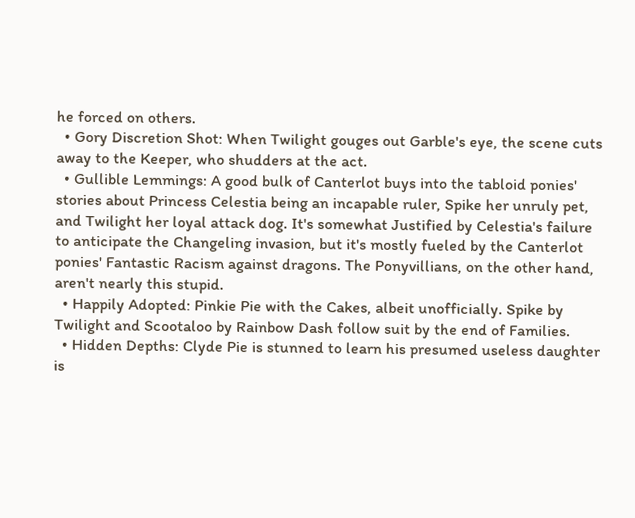he forced on others.
  • Gory Discretion Shot: When Twilight gouges out Garble's eye, the scene cuts away to the Keeper, who shudders at the act.
  • Gullible Lemmings: A good bulk of Canterlot buys into the tabloid ponies' stories about Princess Celestia being an incapable ruler, Spike her unruly pet, and Twilight her loyal attack dog. It's somewhat Justified by Celestia's failure to anticipate the Changeling invasion, but it's mostly fueled by the Canterlot ponies' Fantastic Racism against dragons. The Ponyvillians, on the other hand, aren't nearly this stupid.
  • Happily Adopted: Pinkie Pie with the Cakes, albeit unofficially. Spike by Twilight and Scootaloo by Rainbow Dash follow suit by the end of Families.
  • Hidden Depths: Clyde Pie is stunned to learn his presumed useless daughter is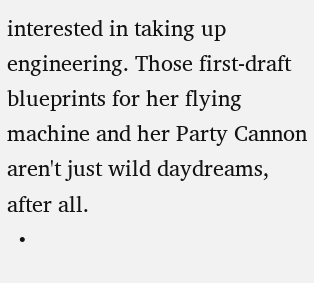interested in taking up engineering. Those first-draft blueprints for her flying machine and her Party Cannon aren't just wild daydreams, after all.
  •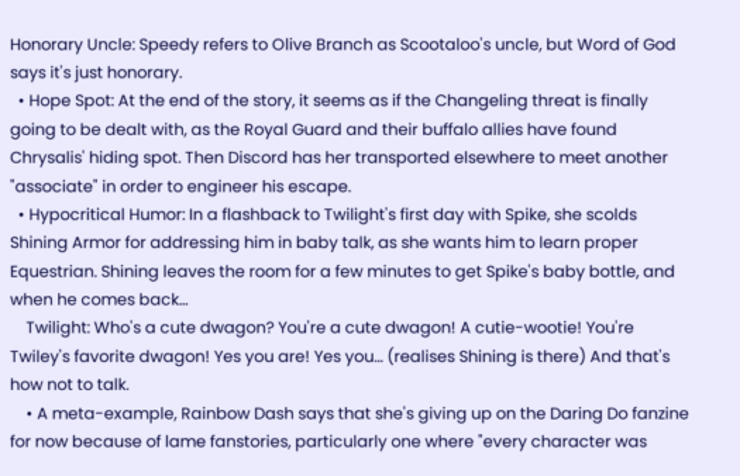Honorary Uncle: Speedy refers to Olive Branch as Scootaloo's uncle, but Word of God says it's just honorary.
  • Hope Spot: At the end of the story, it seems as if the Changeling threat is finally going to be dealt with, as the Royal Guard and their buffalo allies have found Chrysalis' hiding spot. Then Discord has her transported elsewhere to meet another "associate" in order to engineer his escape.
  • Hypocritical Humor: In a flashback to Twilight's first day with Spike, she scolds Shining Armor for addressing him in baby talk, as she wants him to learn proper Equestrian. Shining leaves the room for a few minutes to get Spike's baby bottle, and when he comes back...
    Twilight: Who's a cute dwagon? You're a cute dwagon! A cutie-wootie! You're Twiley's favorite dwagon! Yes you are! Yes you... (realises Shining is there) And that's how not to talk.
    • A meta-example, Rainbow Dash says that she's giving up on the Daring Do fanzine for now because of lame fanstories, particularly one where "every character was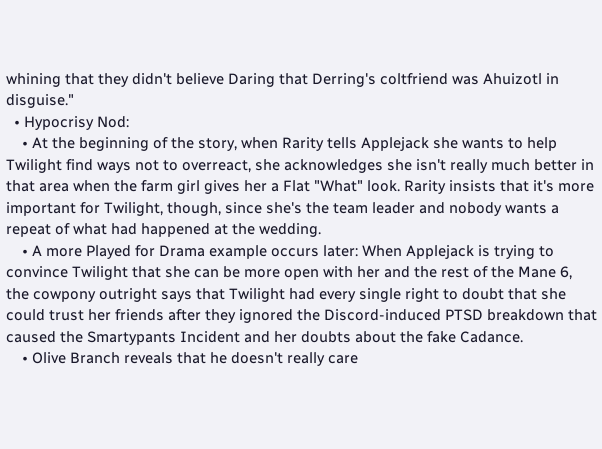whining that they didn't believe Daring that Derring's coltfriend was Ahuizotl in disguise."
  • Hypocrisy Nod:
    • At the beginning of the story, when Rarity tells Applejack she wants to help Twilight find ways not to overreact, she acknowledges she isn't really much better in that area when the farm girl gives her a Flat "What" look. Rarity insists that it's more important for Twilight, though, since she's the team leader and nobody wants a repeat of what had happened at the wedding.
    • A more Played for Drama example occurs later: When Applejack is trying to convince Twilight that she can be more open with her and the rest of the Mane 6, the cowpony outright says that Twilight had every single right to doubt that she could trust her friends after they ignored the Discord-induced PTSD breakdown that caused the Smartypants Incident and her doubts about the fake Cadance.
    • Olive Branch reveals that he doesn't really care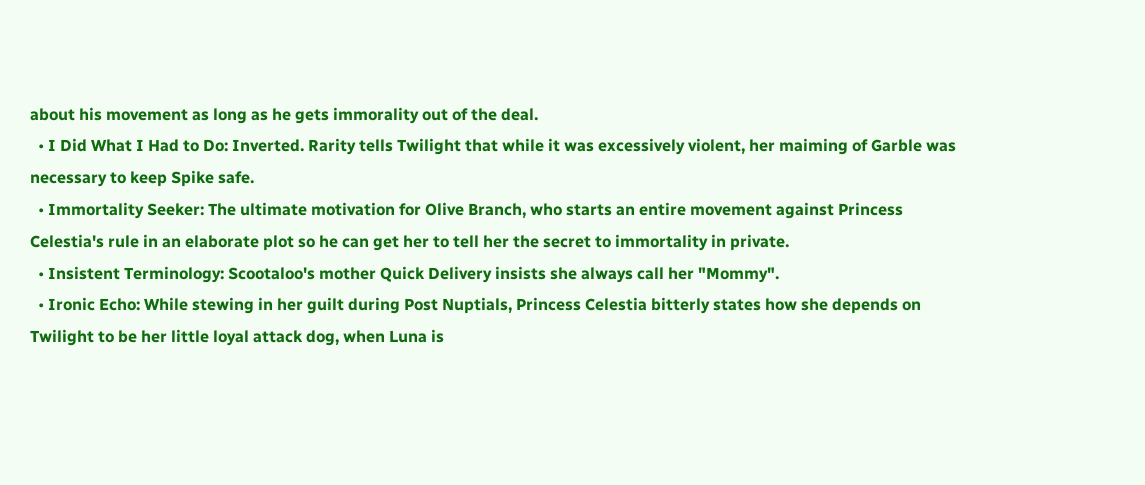about his movement as long as he gets immorality out of the deal.
  • I Did What I Had to Do: Inverted. Rarity tells Twilight that while it was excessively violent, her maiming of Garble was necessary to keep Spike safe.
  • Immortality Seeker: The ultimate motivation for Olive Branch, who starts an entire movement against Princess Celestia's rule in an elaborate plot so he can get her to tell her the secret to immortality in private.
  • Insistent Terminology: Scootaloo's mother Quick Delivery insists she always call her "Mommy".
  • Ironic Echo: While stewing in her guilt during Post Nuptials, Princess Celestia bitterly states how she depends on Twilight to be her little loyal attack dog, when Luna is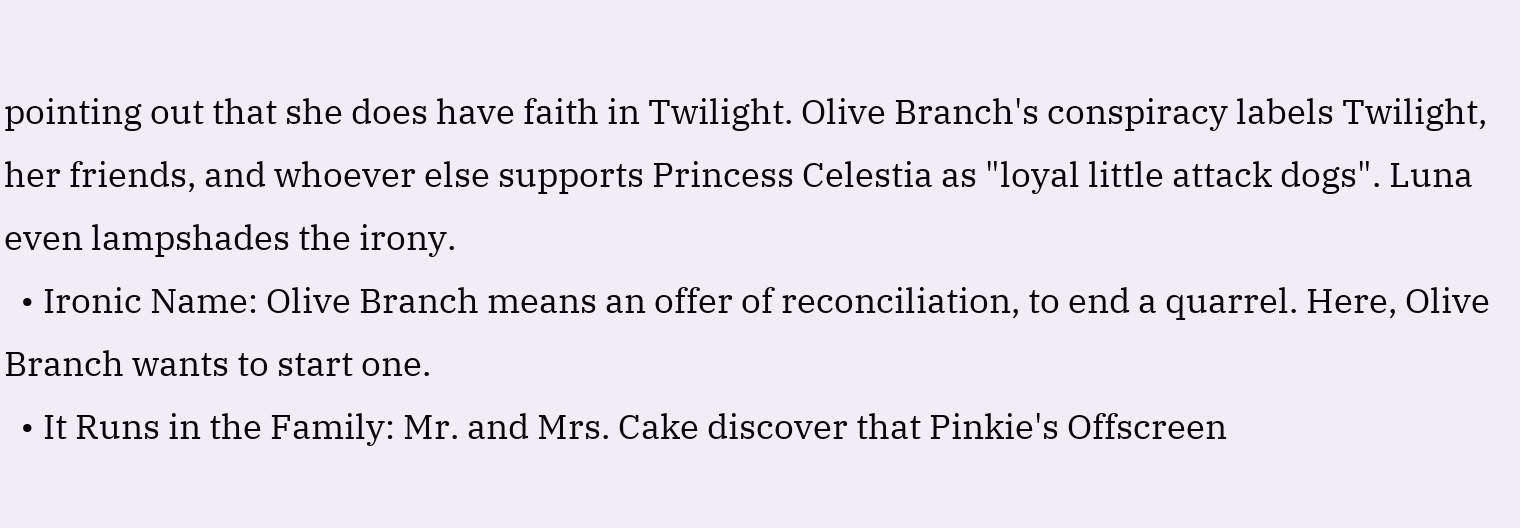pointing out that she does have faith in Twilight. Olive Branch's conspiracy labels Twilight, her friends, and whoever else supports Princess Celestia as "loyal little attack dogs". Luna even lampshades the irony.
  • Ironic Name: Olive Branch means an offer of reconciliation, to end a quarrel. Here, Olive Branch wants to start one.
  • It Runs in the Family: Mr. and Mrs. Cake discover that Pinkie's Offscreen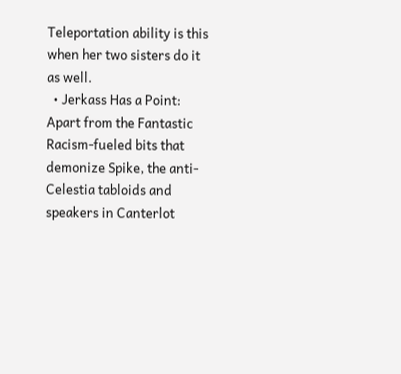Teleportation ability is this when her two sisters do it as well.
  • Jerkass Has a Point: Apart from the Fantastic Racism-fueled bits that demonize Spike, the anti-Celestia tabloids and speakers in Canterlot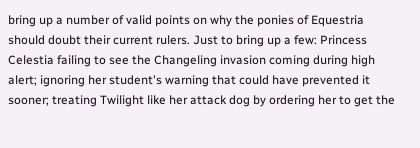bring up a number of valid points on why the ponies of Equestria should doubt their current rulers. Just to bring up a few: Princess Celestia failing to see the Changeling invasion coming during high alert; ignoring her student's warning that could have prevented it sooner; treating Twilight like her attack dog by ordering her to get the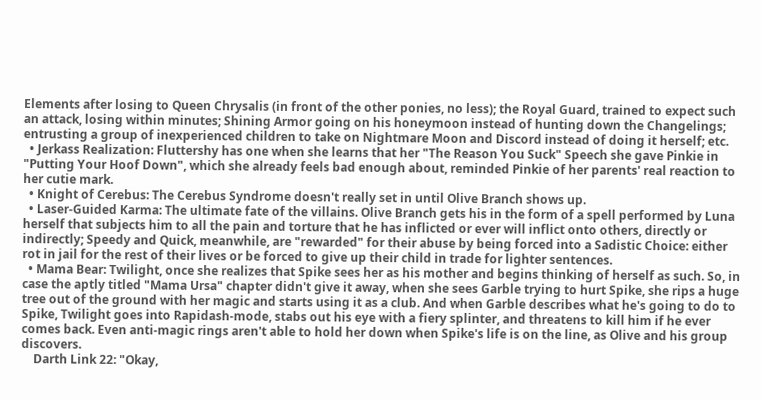Elements after losing to Queen Chrysalis (in front of the other ponies, no less); the Royal Guard, trained to expect such an attack, losing within minutes; Shining Armor going on his honeymoon instead of hunting down the Changelings; entrusting a group of inexperienced children to take on Nightmare Moon and Discord instead of doing it herself; etc.
  • Jerkass Realization: Fluttershy has one when she learns that her "The Reason You Suck" Speech she gave Pinkie in "Putting Your Hoof Down", which she already feels bad enough about, reminded Pinkie of her parents' real reaction to her cutie mark.
  • Knight of Cerebus: The Cerebus Syndrome doesn't really set in until Olive Branch shows up.
  • Laser-Guided Karma: The ultimate fate of the villains. Olive Branch gets his in the form of a spell performed by Luna herself that subjects him to all the pain and torture that he has inflicted or ever will inflict onto others, directly or indirectly; Speedy and Quick, meanwhile, are "rewarded" for their abuse by being forced into a Sadistic Choice: either rot in jail for the rest of their lives or be forced to give up their child in trade for lighter sentences.
  • Mama Bear: Twilight, once she realizes that Spike sees her as his mother and begins thinking of herself as such. So, in case the aptly titled "Mama Ursa" chapter didn't give it away, when she sees Garble trying to hurt Spike, she rips a huge tree out of the ground with her magic and starts using it as a club. And when Garble describes what he's going to do to Spike, Twilight goes into Rapidash-mode, stabs out his eye with a fiery splinter, and threatens to kill him if he ever comes back. Even anti-magic rings aren't able to hold her down when Spike's life is on the line, as Olive and his group discovers.
    Darth Link 22: "Okay,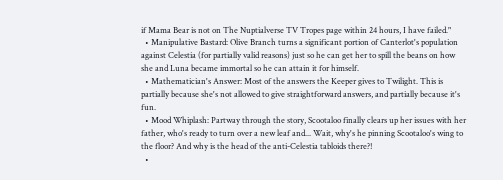if Mama Bear is not on The Nuptialverse TV Tropes page within 24 hours, I have failed."
  • Manipulative Bastard: Olive Branch turns a significant portion of Canterlot's population against Celestia (for partially valid reasons) just so he can get her to spill the beans on how she and Luna became immortal so he can attain it for himself.
  • Mathematician's Answer: Most of the answers the Keeper gives to Twilight. This is partially because she's not allowed to give straightforward answers, and partially because it's fun.
  • Mood Whiplash: Partway through the story, Scootaloo finally clears up her issues with her father, who's ready to turn over a new leaf and... Wait, why's he pinning Scootaloo's wing to the floor? And why is the head of the anti-Celestia tabloids there?!
  •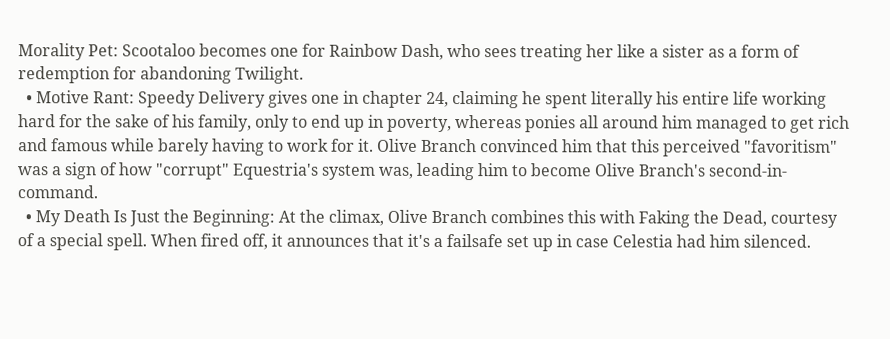Morality Pet: Scootaloo becomes one for Rainbow Dash, who sees treating her like a sister as a form of redemption for abandoning Twilight.
  • Motive Rant: Speedy Delivery gives one in chapter 24, claiming he spent literally his entire life working hard for the sake of his family, only to end up in poverty, whereas ponies all around him managed to get rich and famous while barely having to work for it. Olive Branch convinced him that this perceived "favoritism" was a sign of how "corrupt" Equestria's system was, leading him to become Olive Branch's second-in-command.
  • My Death Is Just the Beginning: At the climax, Olive Branch combines this with Faking the Dead, courtesy of a special spell. When fired off, it announces that it's a failsafe set up in case Celestia had him silenced.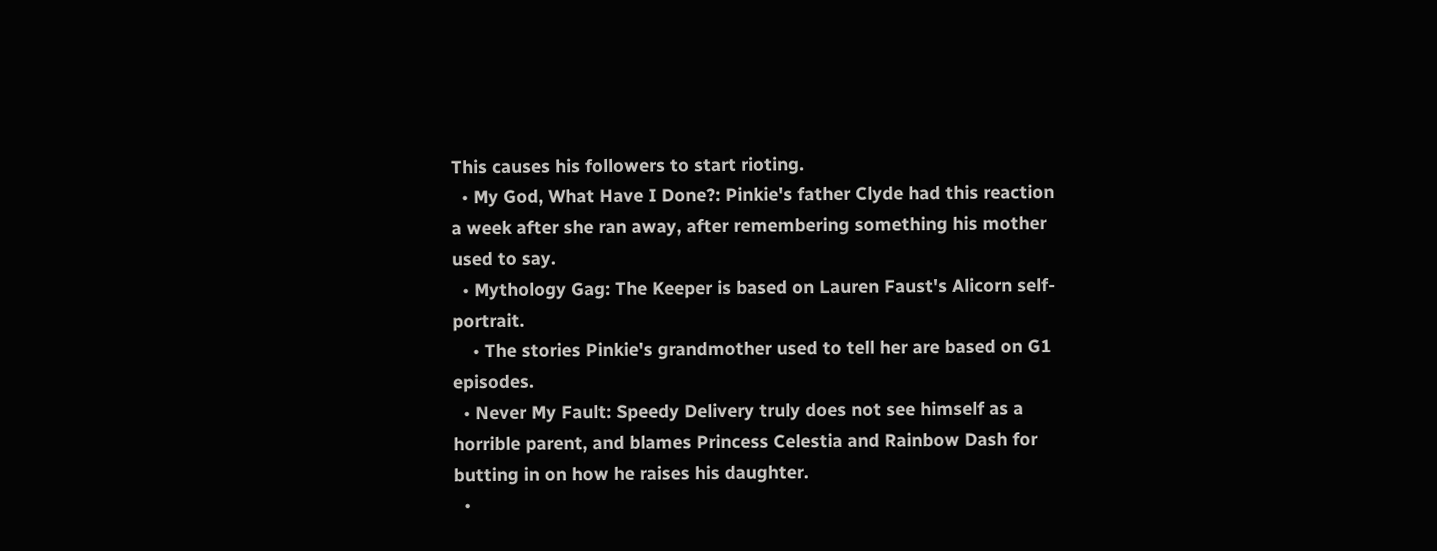This causes his followers to start rioting.
  • My God, What Have I Done?: Pinkie's father Clyde had this reaction a week after she ran away, after remembering something his mother used to say.
  • Mythology Gag: The Keeper is based on Lauren Faust's Alicorn self-portrait.
    • The stories Pinkie's grandmother used to tell her are based on G1 episodes.
  • Never My Fault: Speedy Delivery truly does not see himself as a horrible parent, and blames Princess Celestia and Rainbow Dash for butting in on how he raises his daughter.
  •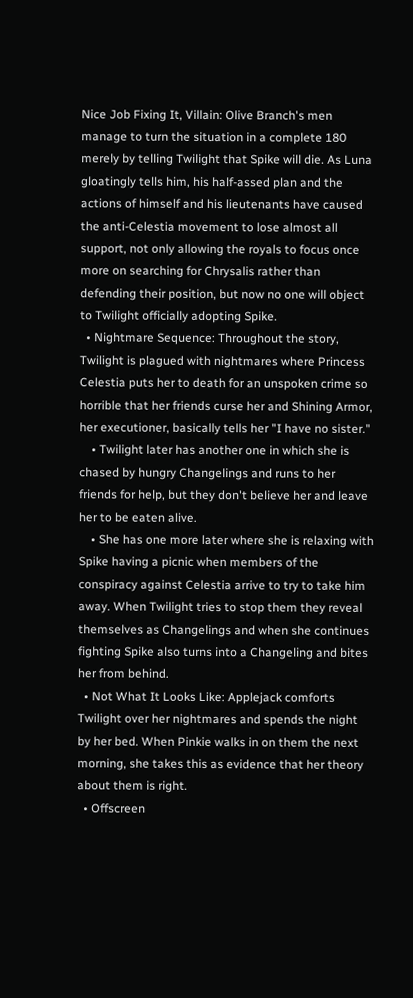Nice Job Fixing It, Villain: Olive Branch's men manage to turn the situation in a complete 180 merely by telling Twilight that Spike will die. As Luna gloatingly tells him, his half-assed plan and the actions of himself and his lieutenants have caused the anti-Celestia movement to lose almost all support, not only allowing the royals to focus once more on searching for Chrysalis rather than defending their position, but now no one will object to Twilight officially adopting Spike.
  • Nightmare Sequence: Throughout the story, Twilight is plagued with nightmares where Princess Celestia puts her to death for an unspoken crime so horrible that her friends curse her and Shining Armor, her executioner, basically tells her "I have no sister."
    • Twilight later has another one in which she is chased by hungry Changelings and runs to her friends for help, but they don't believe her and leave her to be eaten alive.
    • She has one more later where she is relaxing with Spike having a picnic when members of the conspiracy against Celestia arrive to try to take him away. When Twilight tries to stop them they reveal themselves as Changelings and when she continues fighting Spike also turns into a Changeling and bites her from behind.
  • Not What It Looks Like: Applejack comforts Twilight over her nightmares and spends the night by her bed. When Pinkie walks in on them the next morning, she takes this as evidence that her theory about them is right.
  • Offscreen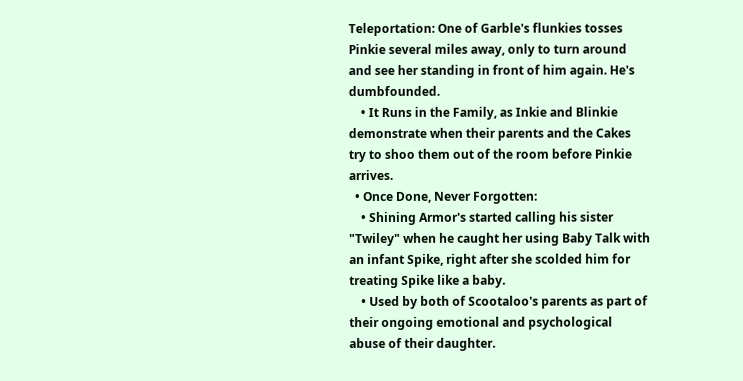Teleportation: One of Garble's flunkies tosses Pinkie several miles away, only to turn around and see her standing in front of him again. He's dumbfounded.
    • It Runs in the Family, as Inkie and Blinkie demonstrate when their parents and the Cakes try to shoo them out of the room before Pinkie arrives.
  • Once Done, Never Forgotten:
    • Shining Armor's started calling his sister "Twiley" when he caught her using Baby Talk with an infant Spike, right after she scolded him for treating Spike like a baby.
    • Used by both of Scootaloo's parents as part of their ongoing emotional and psychological abuse of their daughter.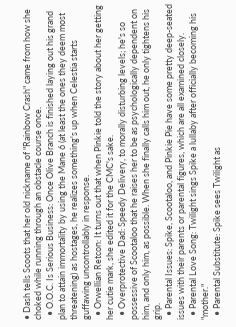• Dash tells Scoots that her old nickname of "Rainbow Crash" came from how she choked while running through an obstacle course once.
  • O.O.C. Is Serious Business: Once Olive Branch is finished laying out his grand plan to attain immortality by using the Mane 6 (at least the ones they deem most threatening) as hostages, he realizes something's up when Celestia starts guffawing uncontrollably in response.
  • Orwellian Retcon: It turns out that when Pinkie told the story about her getting her cutie mark, she edited it for the CMC's sake.
  • Overprotective Dad: Speedy Delivery, to morally disturbing levels; he's so possessive of Scootaloo that he raises her to be as psychologically dependent on him, and only him, as possible. When she finally calls him out, he only tightens his grip.
  • Parental Issues: Spike, Scootaloo, and Pinkie Pie have some pretty deep-seated issues with their parents or parental figures, which are all examined closely.
  • Parental Love Song: Twilight sings Spike a lullaby after officially becoming his "mother."
  • Parental Substitute: Spike sees Twilight as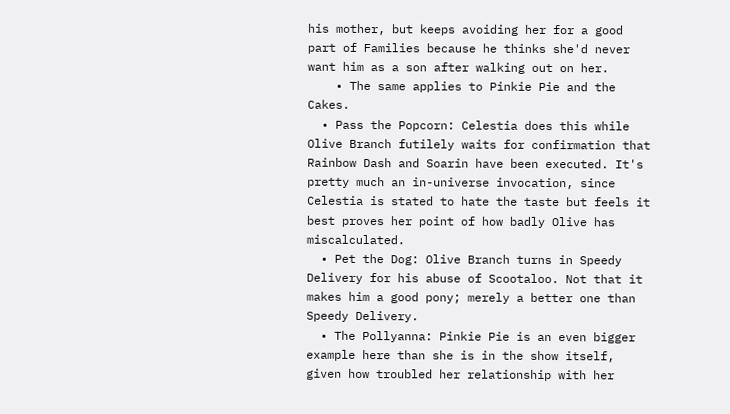his mother, but keeps avoiding her for a good part of Families because he thinks she'd never want him as a son after walking out on her.
    • The same applies to Pinkie Pie and the Cakes.
  • Pass the Popcorn: Celestia does this while Olive Branch futilely waits for confirmation that Rainbow Dash and Soarin have been executed. It's pretty much an in-universe invocation, since Celestia is stated to hate the taste but feels it best proves her point of how badly Olive has miscalculated.
  • Pet the Dog: Olive Branch turns in Speedy Delivery for his abuse of Scootaloo. Not that it makes him a good pony; merely a better one than Speedy Delivery.
  • The Pollyanna: Pinkie Pie is an even bigger example here than she is in the show itself, given how troubled her relationship with her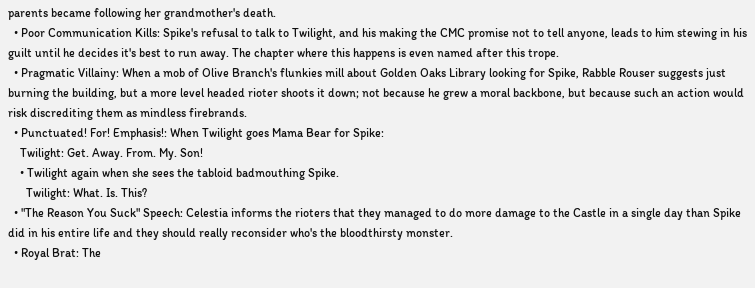parents became following her grandmother's death.
  • Poor Communication Kills: Spike's refusal to talk to Twilight, and his making the CMC promise not to tell anyone, leads to him stewing in his guilt until he decides it's best to run away. The chapter where this happens is even named after this trope.
  • Pragmatic Villainy: When a mob of Olive Branch's flunkies mill about Golden Oaks Library looking for Spike, Rabble Rouser suggests just burning the building, but a more level headed rioter shoots it down; not because he grew a moral backbone, but because such an action would risk discrediting them as mindless firebrands.
  • Punctuated! For! Emphasis!: When Twilight goes Mama Bear for Spike:
    Twilight: Get. Away. From. My. Son!
    • Twilight again when she sees the tabloid badmouthing Spike.
      Twilight: What. Is. This?
  • "The Reason You Suck" Speech: Celestia informs the rioters that they managed to do more damage to the Castle in a single day than Spike did in his entire life and they should really reconsider who's the bloodthirsty monster.
  • Royal Brat: The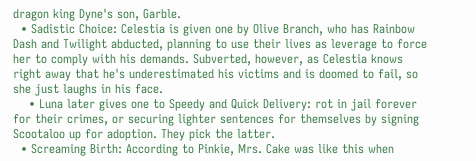dragon king Dyne's son, Garble.
  • Sadistic Choice: Celestia is given one by Olive Branch, who has Rainbow Dash and Twilight abducted, planning to use their lives as leverage to force her to comply with his demands. Subverted, however, as Celestia knows right away that he's underestimated his victims and is doomed to fail, so she just laughs in his face.
    • Luna later gives one to Speedy and Quick Delivery: rot in jail forever for their crimes, or securing lighter sentences for themselves by signing Scootaloo up for adoption. They pick the latter.
  • Screaming Birth: According to Pinkie, Mrs. Cake was like this when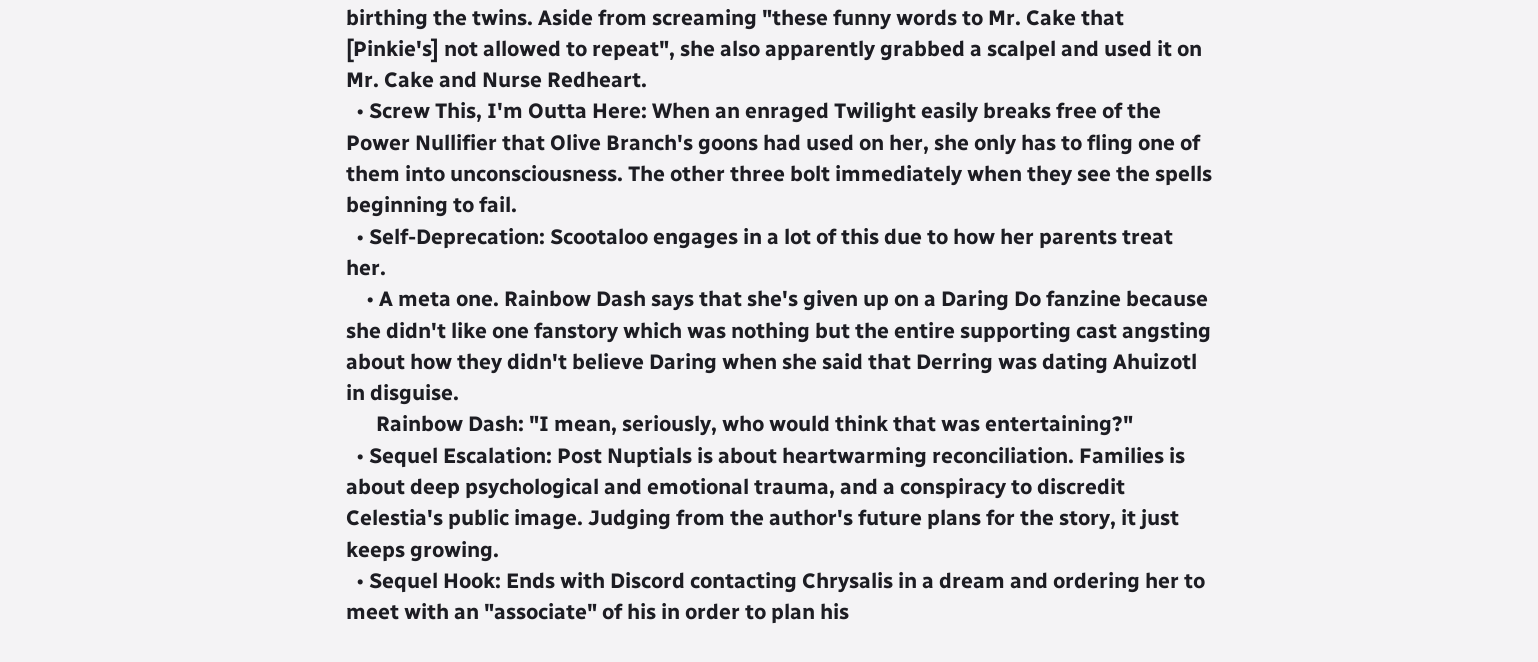birthing the twins. Aside from screaming "these funny words to Mr. Cake that [Pinkie's] not allowed to repeat", she also apparently grabbed a scalpel and used it on Mr. Cake and Nurse Redheart.
  • Screw This, I'm Outta Here: When an enraged Twilight easily breaks free of the Power Nullifier that Olive Branch's goons had used on her, she only has to fling one of them into unconsciousness. The other three bolt immediately when they see the spells beginning to fail.
  • Self-Deprecation: Scootaloo engages in a lot of this due to how her parents treat her.
    • A meta one. Rainbow Dash says that she's given up on a Daring Do fanzine because she didn't like one fanstory which was nothing but the entire supporting cast angsting about how they didn't believe Daring when she said that Derring was dating Ahuizotl in disguise.
      Rainbow Dash: "I mean, seriously, who would think that was entertaining?"
  • Sequel Escalation: Post Nuptials is about heartwarming reconciliation. Families is about deep psychological and emotional trauma, and a conspiracy to discredit Celestia's public image. Judging from the author's future plans for the story, it just keeps growing.
  • Sequel Hook: Ends with Discord contacting Chrysalis in a dream and ordering her to meet with an "associate" of his in order to plan his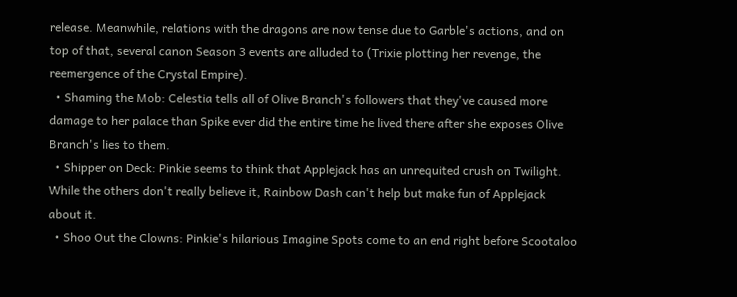release. Meanwhile, relations with the dragons are now tense due to Garble's actions, and on top of that, several canon Season 3 events are alluded to (Trixie plotting her revenge, the reemergence of the Crystal Empire).
  • Shaming the Mob: Celestia tells all of Olive Branch's followers that they've caused more damage to her palace than Spike ever did the entire time he lived there after she exposes Olive Branch's lies to them.
  • Shipper on Deck: Pinkie seems to think that Applejack has an unrequited crush on Twilight. While the others don't really believe it, Rainbow Dash can't help but make fun of Applejack about it.
  • Shoo Out the Clowns: Pinkie's hilarious Imagine Spots come to an end right before Scootaloo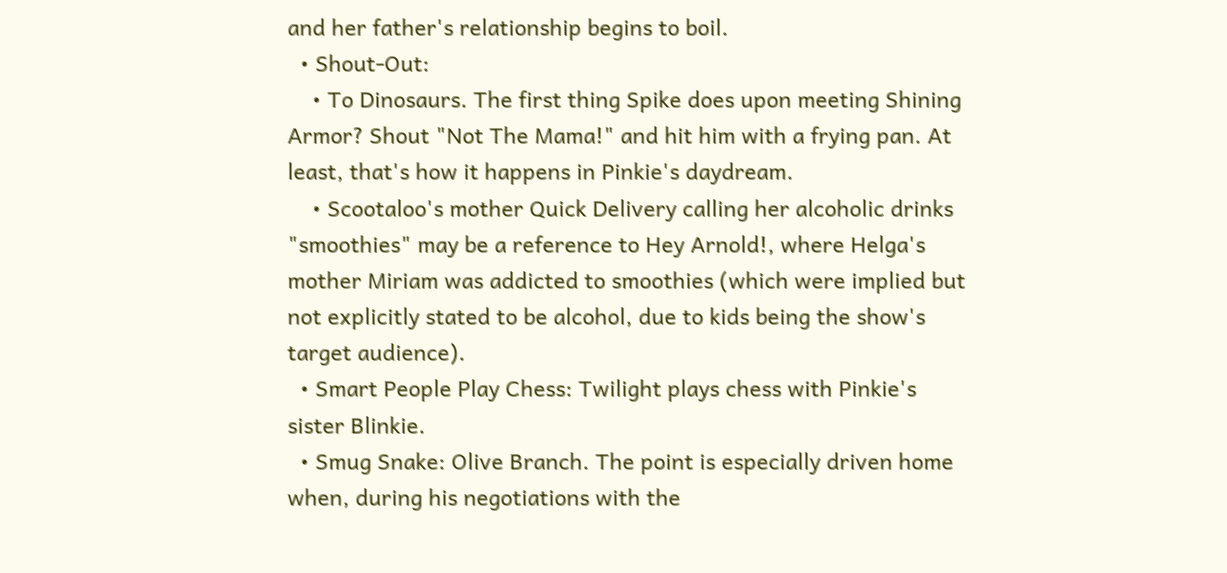and her father's relationship begins to boil.
  • Shout-Out:
    • To Dinosaurs. The first thing Spike does upon meeting Shining Armor? Shout "Not The Mama!" and hit him with a frying pan. At least, that's how it happens in Pinkie's daydream.
    • Scootaloo's mother Quick Delivery calling her alcoholic drinks "smoothies" may be a reference to Hey Arnold!, where Helga's mother Miriam was addicted to smoothies (which were implied but not explicitly stated to be alcohol, due to kids being the show's target audience).
  • Smart People Play Chess: Twilight plays chess with Pinkie's sister Blinkie.
  • Smug Snake: Olive Branch. The point is especially driven home when, during his negotiations with the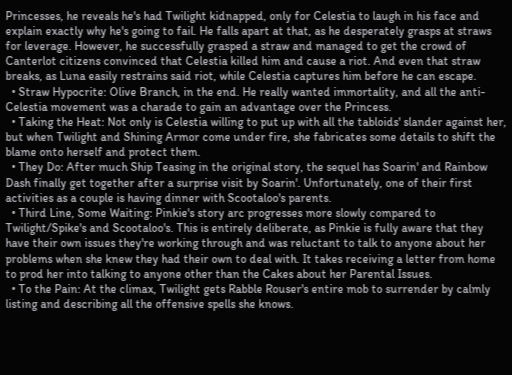Princesses, he reveals he's had Twilight kidnapped, only for Celestia to laugh in his face and explain exactly why he's going to fail. He falls apart at that, as he desperately grasps at straws for leverage. However, he successfully grasped a straw and managed to get the crowd of Canterlot citizens convinced that Celestia killed him and cause a riot. And even that straw breaks, as Luna easily restrains said riot, while Celestia captures him before he can escape.
  • Straw Hypocrite: Olive Branch, in the end. He really wanted immortality, and all the anti-Celestia movement was a charade to gain an advantage over the Princess.
  • Taking the Heat: Not only is Celestia willing to put up with all the tabloids' slander against her, but when Twilight and Shining Armor come under fire, she fabricates some details to shift the blame onto herself and protect them.
  • They Do: After much Ship Teasing in the original story, the sequel has Soarin' and Rainbow Dash finally get together after a surprise visit by Soarin'. Unfortunately, one of their first activities as a couple is having dinner with Scootaloo's parents.
  • Third Line, Some Waiting: Pinkie's story arc progresses more slowly compared to Twilight/Spike's and Scootaloo's. This is entirely deliberate, as Pinkie is fully aware that they have their own issues they're working through and was reluctant to talk to anyone about her problems when she knew they had their own to deal with. It takes receiving a letter from home to prod her into talking to anyone other than the Cakes about her Parental Issues.
  • To the Pain: At the climax, Twilight gets Rabble Rouser's entire mob to surrender by calmly listing and describing all the offensive spells she knows.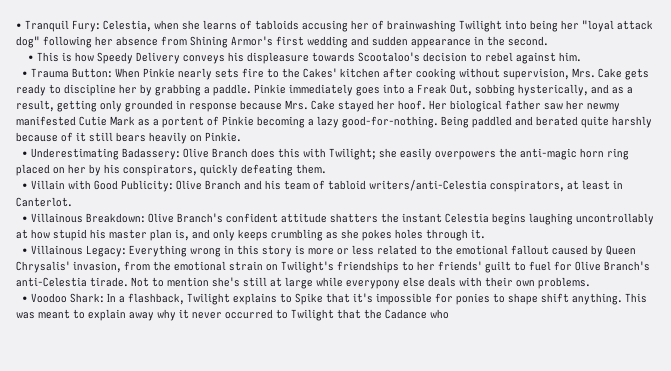• Tranquil Fury: Celestia, when she learns of tabloids accusing her of brainwashing Twilight into being her "loyal attack dog" following her absence from Shining Armor's first wedding and sudden appearance in the second.
    • This is how Speedy Delivery conveys his displeasure towards Scootaloo's decision to rebel against him.
  • Trauma Button: When Pinkie nearly sets fire to the Cakes' kitchen after cooking without supervision, Mrs. Cake gets ready to discipline her by grabbing a paddle. Pinkie immediately goes into a Freak Out, sobbing hysterically, and as a result, getting only grounded in response because Mrs. Cake stayed her hoof. Her biological father saw her newmy manifested Cutie Mark as a portent of Pinkie becoming a lazy good-for-nothing. Being paddled and berated quite harshly because of it still bears heavily on Pinkie.
  • Underestimating Badassery: Olive Branch does this with Twilight; she easily overpowers the anti-magic horn ring placed on her by his conspirators, quickly defeating them.
  • Villain with Good Publicity: Olive Branch and his team of tabloid writers/anti-Celestia conspirators, at least in Canterlot.
  • Villainous Breakdown: Olive Branch's confident attitude shatters the instant Celestia begins laughing uncontrollably at how stupid his master plan is, and only keeps crumbling as she pokes holes through it.
  • Villainous Legacy: Everything wrong in this story is more or less related to the emotional fallout caused by Queen Chrysalis' invasion, from the emotional strain on Twilight's friendships to her friends' guilt to fuel for Olive Branch's anti-Celestia tirade. Not to mention she's still at large while everypony else deals with their own problems.
  • Voodoo Shark: In a flashback, Twilight explains to Spike that it's impossible for ponies to shape shift anything. This was meant to explain away why it never occurred to Twilight that the Cadance who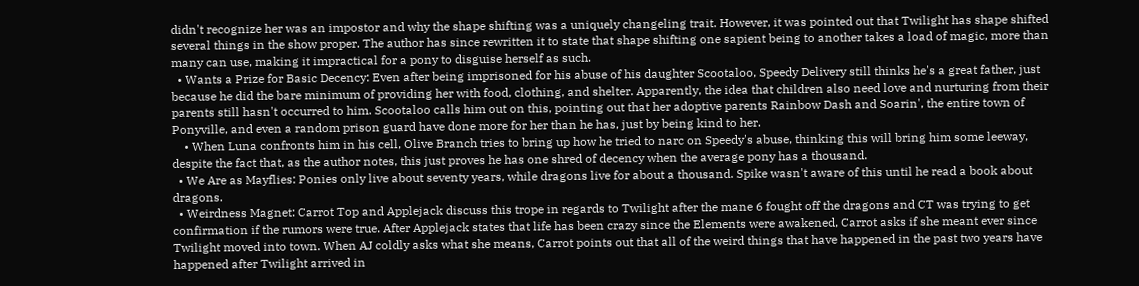didn't recognize her was an impostor and why the shape shifting was a uniquely changeling trait. However, it was pointed out that Twilight has shape shifted several things in the show proper. The author has since rewritten it to state that shape shifting one sapient being to another takes a load of magic, more than many can use, making it impractical for a pony to disguise herself as such.
  • Wants a Prize for Basic Decency: Even after being imprisoned for his abuse of his daughter Scootaloo, Speedy Delivery still thinks he's a great father, just because he did the bare minimum of providing her with food, clothing, and shelter. Apparently, the idea that children also need love and nurturing from their parents still hasn't occurred to him. Scootaloo calls him out on this, pointing out that her adoptive parents Rainbow Dash and Soarin', the entire town of Ponyville, and even a random prison guard have done more for her than he has, just by being kind to her.
    • When Luna confronts him in his cell, Olive Branch tries to bring up how he tried to narc on Speedy's abuse, thinking this will bring him some leeway, despite the fact that, as the author notes, this just proves he has one shred of decency when the average pony has a thousand.
  • We Are as Mayflies: Ponies only live about seventy years, while dragons live for about a thousand. Spike wasn't aware of this until he read a book about dragons.
  • Weirdness Magnet: Carrot Top and Applejack discuss this trope in regards to Twilight after the mane 6 fought off the dragons and CT was trying to get confirmation if the rumors were true. After Applejack states that life has been crazy since the Elements were awakened, Carrot asks if she meant ever since Twilight moved into town. When AJ coldly asks what she means, Carrot points out that all of the weird things that have happened in the past two years have happened after Twilight arrived in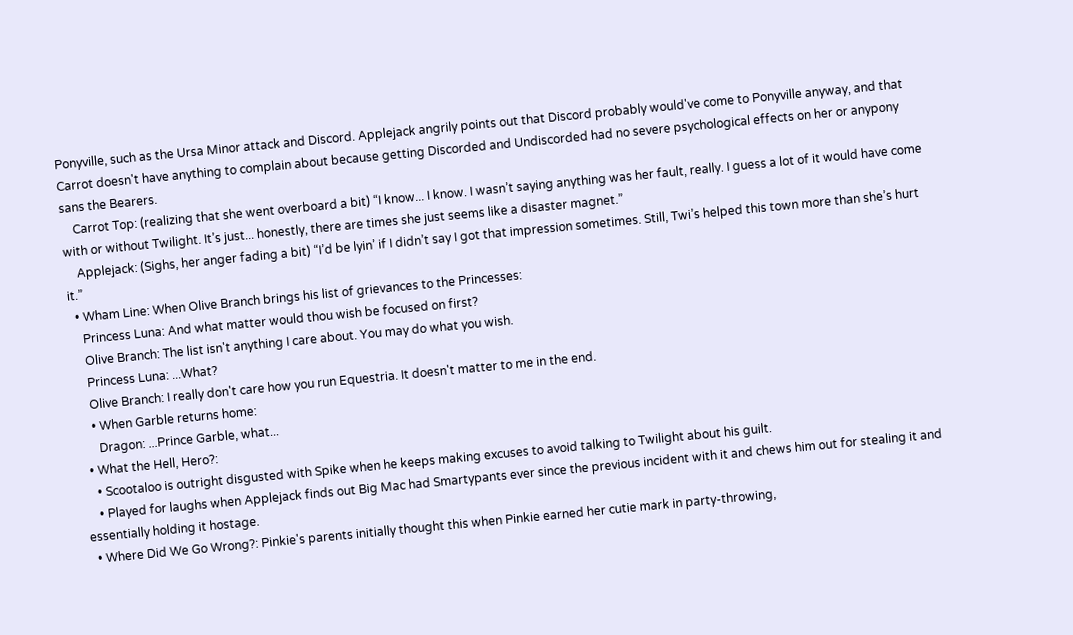Ponyville, such as the Ursa Minor attack and Discord. Applejack angrily points out that Discord probably would've come to Ponyville anyway, and that Carrot doesn't have anything to complain about because getting Discorded and Undiscorded had no severe psychological effects on her or anypony sans the Bearers.
    Carrot Top: (realizing that she went overboard a bit) “I know... I know. I wasn’t saying anything was her fault, really. I guess a lot of it would have come with or without Twilight. It’s just... honestly, there are times she just seems like a disaster magnet.”
    Applejack: (Sighs, her anger fading a bit) “I’d be lyin’ if I didn’t say I got that impression sometimes. Still, Twi’s helped this town more than she’s hurt it.”
  • Wham Line: When Olive Branch brings his list of grievances to the Princesses:
    Princess Luna: And what matter would thou wish be focused on first?
    Olive Branch: The list isn't anything I care about. You may do what you wish.
    Princess Luna: ...What?
    Olive Branch: I really don't care how you run Equestria. It doesn't matter to me in the end.
    • When Garble returns home:
      Dragon: ...Prince Garble, what...
  • What the Hell, Hero?:
    • Scootaloo is outright disgusted with Spike when he keeps making excuses to avoid talking to Twilight about his guilt.
    • Played for laughs when Applejack finds out Big Mac had Smartypants ever since the previous incident with it and chews him out for stealing it and essentially holding it hostage.
  • Where Did We Go Wrong?: Pinkie's parents initially thought this when Pinkie earned her cutie mark in party-throwing,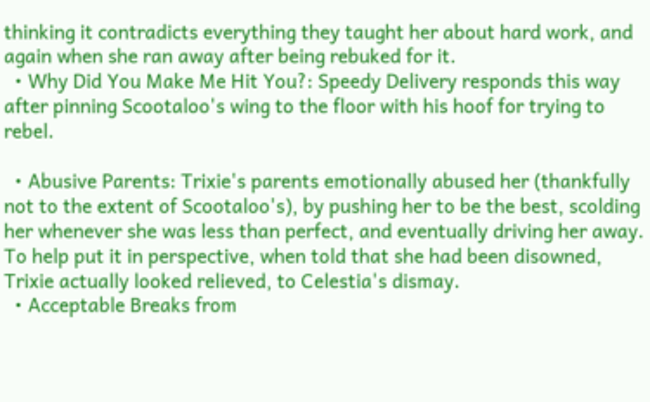thinking it contradicts everything they taught her about hard work, and again when she ran away after being rebuked for it.
  • Why Did You Make Me Hit You?: Speedy Delivery responds this way after pinning Scootaloo's wing to the floor with his hoof for trying to rebel.

  • Abusive Parents: Trixie's parents emotionally abused her (thankfully not to the extent of Scootaloo's), by pushing her to be the best, scolding her whenever she was less than perfect, and eventually driving her away. To help put it in perspective, when told that she had been disowned, Trixie actually looked relieved, to Celestia's dismay.
  • Acceptable Breaks from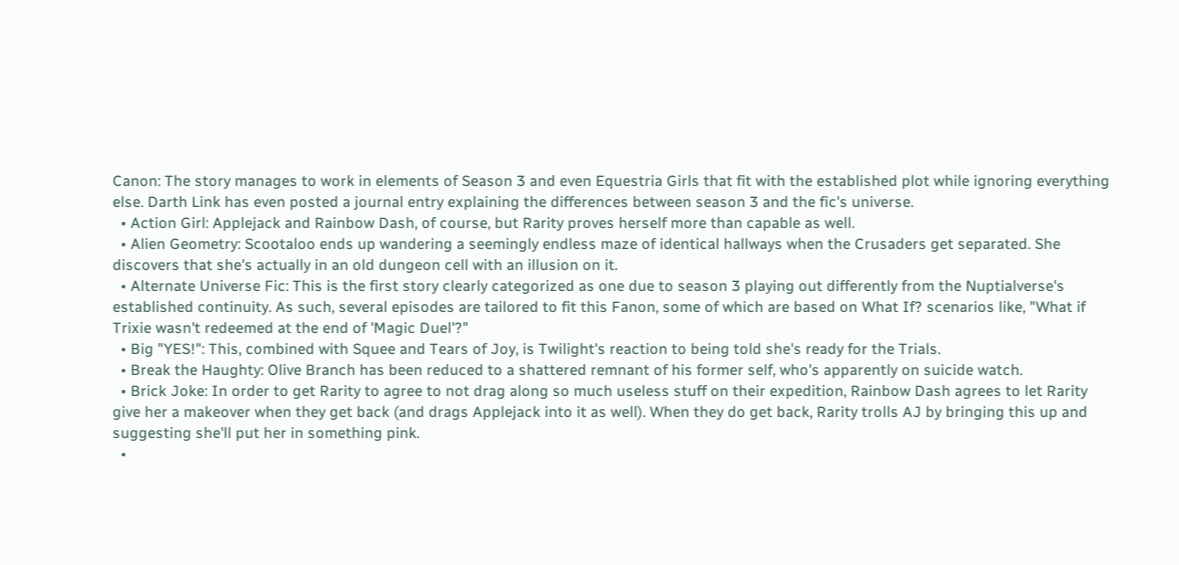Canon: The story manages to work in elements of Season 3 and even Equestria Girls that fit with the established plot while ignoring everything else. Darth Link has even posted a journal entry explaining the differences between season 3 and the fic's universe.
  • Action Girl: Applejack and Rainbow Dash, of course, but Rarity proves herself more than capable as well.
  • Alien Geometry: Scootaloo ends up wandering a seemingly endless maze of identical hallways when the Crusaders get separated. She discovers that she's actually in an old dungeon cell with an illusion on it.
  • Alternate Universe Fic: This is the first story clearly categorized as one due to season 3 playing out differently from the Nuptialverse's established continuity. As such, several episodes are tailored to fit this Fanon, some of which are based on What If? scenarios like, "What if Trixie wasn't redeemed at the end of 'Magic Duel'?"
  • Big "YES!": This, combined with Squee and Tears of Joy, is Twilight's reaction to being told she's ready for the Trials.
  • Break the Haughty: Olive Branch has been reduced to a shattered remnant of his former self, who's apparently on suicide watch.
  • Brick Joke: In order to get Rarity to agree to not drag along so much useless stuff on their expedition, Rainbow Dash agrees to let Rarity give her a makeover when they get back (and drags Applejack into it as well). When they do get back, Rarity trolls AJ by bringing this up and suggesting she'll put her in something pink.
  •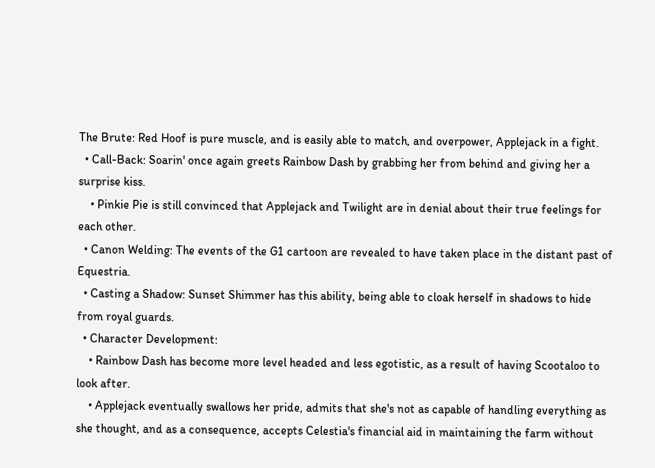The Brute: Red Hoof is pure muscle, and is easily able to match, and overpower, Applejack in a fight.
  • Call-Back: Soarin' once again greets Rainbow Dash by grabbing her from behind and giving her a surprise kiss.
    • Pinkie Pie is still convinced that Applejack and Twilight are in denial about their true feelings for each other.
  • Canon Welding: The events of the G1 cartoon are revealed to have taken place in the distant past of Equestria.
  • Casting a Shadow: Sunset Shimmer has this ability, being able to cloak herself in shadows to hide from royal guards.
  • Character Development:
    • Rainbow Dash has become more level headed and less egotistic, as a result of having Scootaloo to look after.
    • Applejack eventually swallows her pride, admits that she's not as capable of handling everything as she thought, and as a consequence, accepts Celestia's financial aid in maintaining the farm without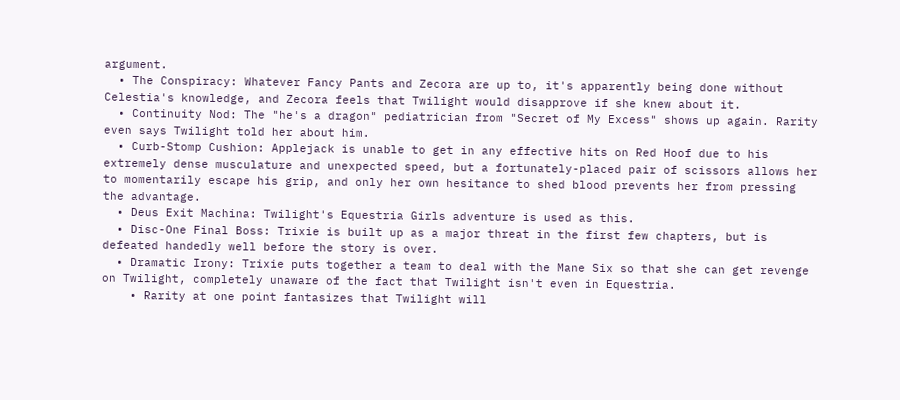argument.
  • The Conspiracy: Whatever Fancy Pants and Zecora are up to, it's apparently being done without Celestia's knowledge, and Zecora feels that Twilight would disapprove if she knew about it.
  • Continuity Nod: The "he's a dragon" pediatrician from "Secret of My Excess" shows up again. Rarity even says Twilight told her about him.
  • Curb-Stomp Cushion: Applejack is unable to get in any effective hits on Red Hoof due to his extremely dense musculature and unexpected speed, but a fortunately-placed pair of scissors allows her to momentarily escape his grip, and only her own hesitance to shed blood prevents her from pressing the advantage.
  • Deus Exit Machina: Twilight's Equestria Girls adventure is used as this.
  • Disc-One Final Boss: Trixie is built up as a major threat in the first few chapters, but is defeated handedly well before the story is over.
  • Dramatic Irony: Trixie puts together a team to deal with the Mane Six so that she can get revenge on Twilight, completely unaware of the fact that Twilight isn't even in Equestria.
    • Rarity at one point fantasizes that Twilight will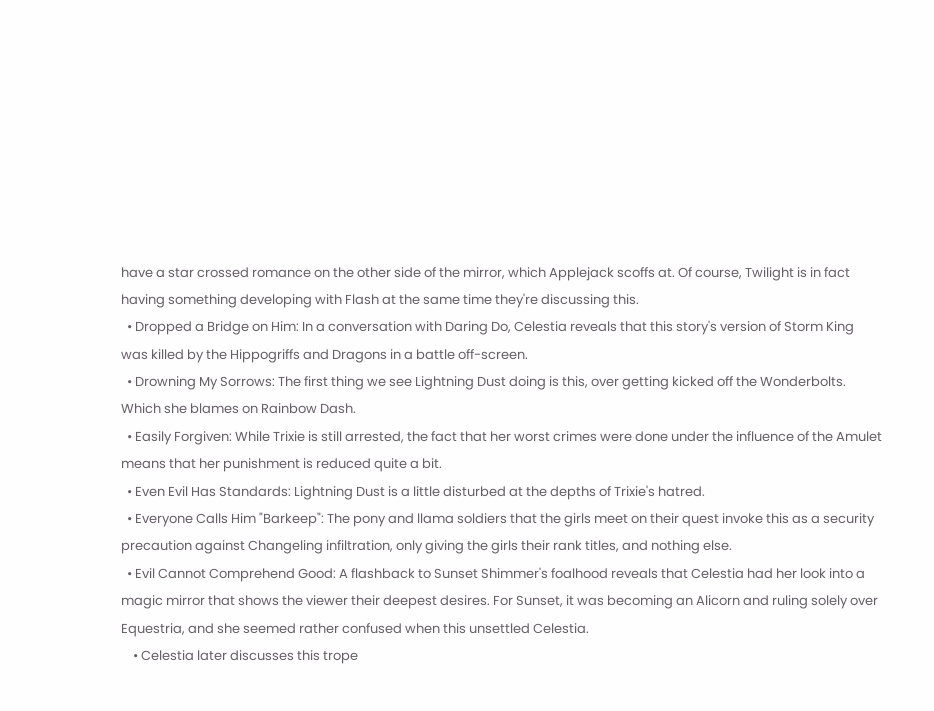have a star crossed romance on the other side of the mirror, which Applejack scoffs at. Of course, Twilight is in fact having something developing with Flash at the same time they're discussing this.
  • Dropped a Bridge on Him: In a conversation with Daring Do, Celestia reveals that this story's version of Storm King was killed by the Hippogriffs and Dragons in a battle off-screen.
  • Drowning My Sorrows: The first thing we see Lightning Dust doing is this, over getting kicked off the Wonderbolts. Which she blames on Rainbow Dash.
  • Easily Forgiven: While Trixie is still arrested, the fact that her worst crimes were done under the influence of the Amulet means that her punishment is reduced quite a bit.
  • Even Evil Has Standards: Lightning Dust is a little disturbed at the depths of Trixie's hatred.
  • Everyone Calls Him "Barkeep": The pony and llama soldiers that the girls meet on their quest invoke this as a security precaution against Changeling infiltration, only giving the girls their rank titles, and nothing else.
  • Evil Cannot Comprehend Good: A flashback to Sunset Shimmer's foalhood reveals that Celestia had her look into a magic mirror that shows the viewer their deepest desires. For Sunset, it was becoming an Alicorn and ruling solely over Equestria, and she seemed rather confused when this unsettled Celestia.
    • Celestia later discusses this trope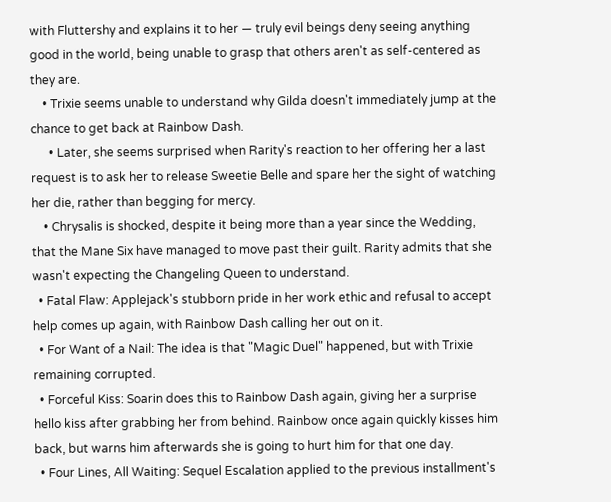with Fluttershy and explains it to her — truly evil beings deny seeing anything good in the world, being unable to grasp that others aren't as self-centered as they are.
    • Trixie seems unable to understand why Gilda doesn't immediately jump at the chance to get back at Rainbow Dash.
      • Later, she seems surprised when Rarity's reaction to her offering her a last request is to ask her to release Sweetie Belle and spare her the sight of watching her die, rather than begging for mercy.
    • Chrysalis is shocked, despite it being more than a year since the Wedding, that the Mane Six have managed to move past their guilt. Rarity admits that she wasn't expecting the Changeling Queen to understand.
  • Fatal Flaw: Applejack's stubborn pride in her work ethic and refusal to accept help comes up again, with Rainbow Dash calling her out on it.
  • For Want of a Nail: The idea is that "Magic Duel" happened, but with Trixie remaining corrupted.
  • Forceful Kiss: Soarin does this to Rainbow Dash again, giving her a surprise hello kiss after grabbing her from behind. Rainbow once again quickly kisses him back, but warns him afterwards she is going to hurt him for that one day.
  • Four Lines, All Waiting: Sequel Escalation applied to the previous installment's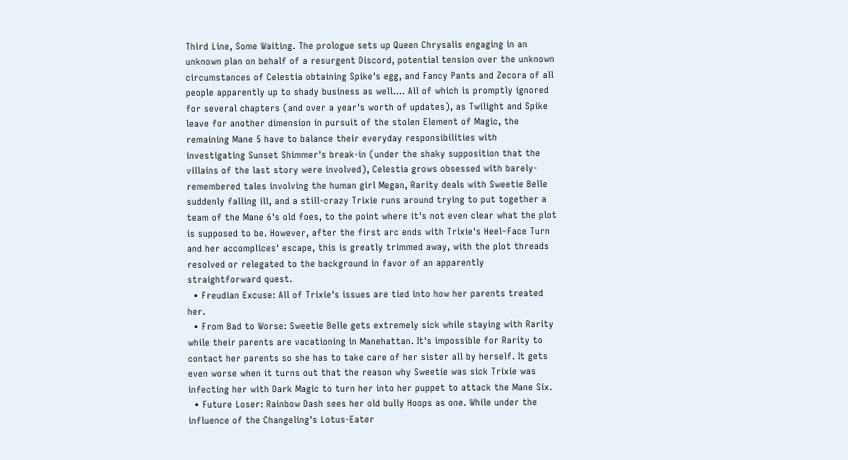Third Line, Some Waiting. The prologue sets up Queen Chrysalis engaging in an unknown plan on behalf of a resurgent Discord, potential tension over the unknown circumstances of Celestia obtaining Spike's egg, and Fancy Pants and Zecora of all people apparently up to shady business as well.... All of which is promptly ignored for several chapters (and over a year's worth of updates), as Twilight and Spike leave for another dimension in pursuit of the stolen Element of Magic, the remaining Mane 5 have to balance their everyday responsibilities with investigating Sunset Shimmer's break-in (under the shaky supposition that the villains of the last story were involved), Celestia grows obsessed with barely-remembered tales involving the human girl Megan, Rarity deals with Sweetie Belle suddenly falling ill, and a still-crazy Trixie runs around trying to put together a team of the Mane 6's old foes, to the point where it's not even clear what the plot is supposed to be. However, after the first arc ends with Trixie's Heel–Face Turn and her accomplices' escape, this is greatly trimmed away, with the plot threads resolved or relegated to the background in favor of an apparently straightforward quest.
  • Freudian Excuse: All of Trixie's issues are tied into how her parents treated her.
  • From Bad to Worse: Sweetie Belle gets extremely sick while staying with Rarity while their parents are vacationing in Manehattan. It's impossible for Rarity to contact her parents so she has to take care of her sister all by herself. It gets even worse when it turns out that the reason why Sweetie was sick Trixie was infecting her with Dark Magic to turn her into her puppet to attack the Mane Six.
  • Future Loser: Rainbow Dash sees her old bully Hoops as one. While under the influence of the Changeling's Lotus-Eater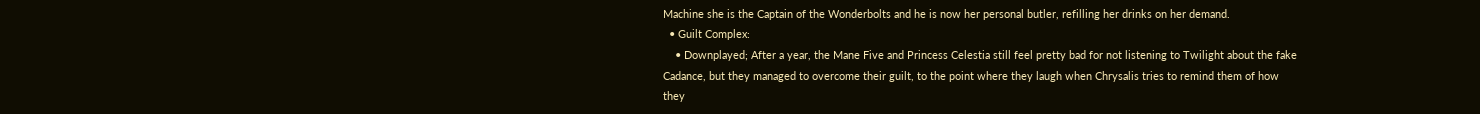Machine she is the Captain of the Wonderbolts and he is now her personal butler, refilling her drinks on her demand.
  • Guilt Complex:
    • Downplayed; After a year, the Mane Five and Princess Celestia still feel pretty bad for not listening to Twilight about the fake Cadance, but they managed to overcome their guilt, to the point where they laugh when Chrysalis tries to remind them of how they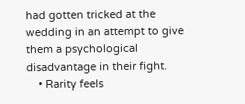had gotten tricked at the wedding in an attempt to give them a psychological disadvantage in their fight.
    • Rarity feels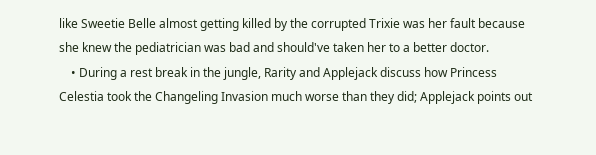like Sweetie Belle almost getting killed by the corrupted Trixie was her fault because she knew the pediatrician was bad and should've taken her to a better doctor.
    • During a rest break in the jungle, Rarity and Applejack discuss how Princess Celestia took the Changeling Invasion much worse than they did; Applejack points out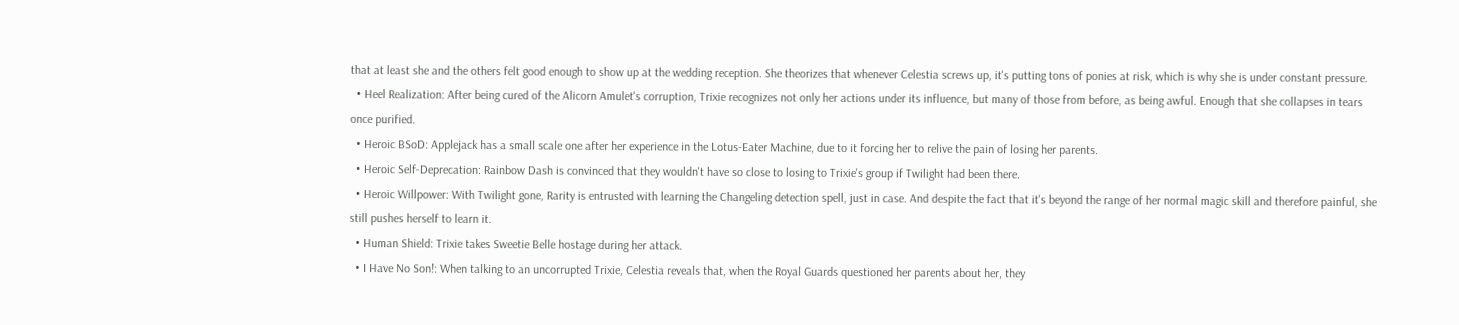that at least she and the others felt good enough to show up at the wedding reception. She theorizes that whenever Celestia screws up, it's putting tons of ponies at risk, which is why she is under constant pressure.
  • Heel Realization: After being cured of the Alicorn Amulet's corruption, Trixie recognizes not only her actions under its influence, but many of those from before, as being awful. Enough that she collapses in tears once purified.
  • Heroic BSoD: Applejack has a small scale one after her experience in the Lotus-Eater Machine, due to it forcing her to relive the pain of losing her parents.
  • Heroic Self-Deprecation: Rainbow Dash is convinced that they wouldn't have so close to losing to Trixie's group if Twilight had been there.
  • Heroic Willpower: With Twilight gone, Rarity is entrusted with learning the Changeling detection spell, just in case. And despite the fact that it's beyond the range of her normal magic skill and therefore painful, she still pushes herself to learn it.
  • Human Shield: Trixie takes Sweetie Belle hostage during her attack.
  • I Have No Son!: When talking to an uncorrupted Trixie, Celestia reveals that, when the Royal Guards questioned her parents about her, they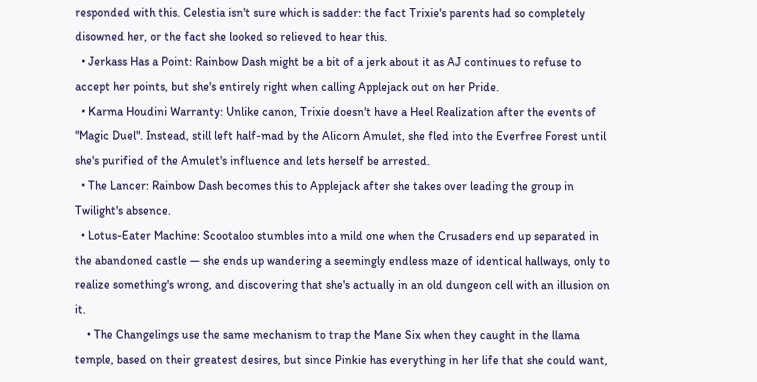responded with this. Celestia isn't sure which is sadder: the fact Trixie's parents had so completely disowned her, or the fact she looked so relieved to hear this.
  • Jerkass Has a Point: Rainbow Dash might be a bit of a jerk about it as AJ continues to refuse to accept her points, but she's entirely right when calling Applejack out on her Pride.
  • Karma Houdini Warranty: Unlike canon, Trixie doesn't have a Heel Realization after the events of "Magic Duel". Instead, still left half-mad by the Alicorn Amulet, she fled into the Everfree Forest until she's purified of the Amulet's influence and lets herself be arrested.
  • The Lancer: Rainbow Dash becomes this to Applejack after she takes over leading the group in Twilight's absence.
  • Lotus-Eater Machine: Scootaloo stumbles into a mild one when the Crusaders end up separated in the abandoned castle — she ends up wandering a seemingly endless maze of identical hallways, only to realize something's wrong, and discovering that she's actually in an old dungeon cell with an illusion on it.
    • The Changelings use the same mechanism to trap the Mane Six when they caught in the llama temple, based on their greatest desires, but since Pinkie has everything in her life that she could want,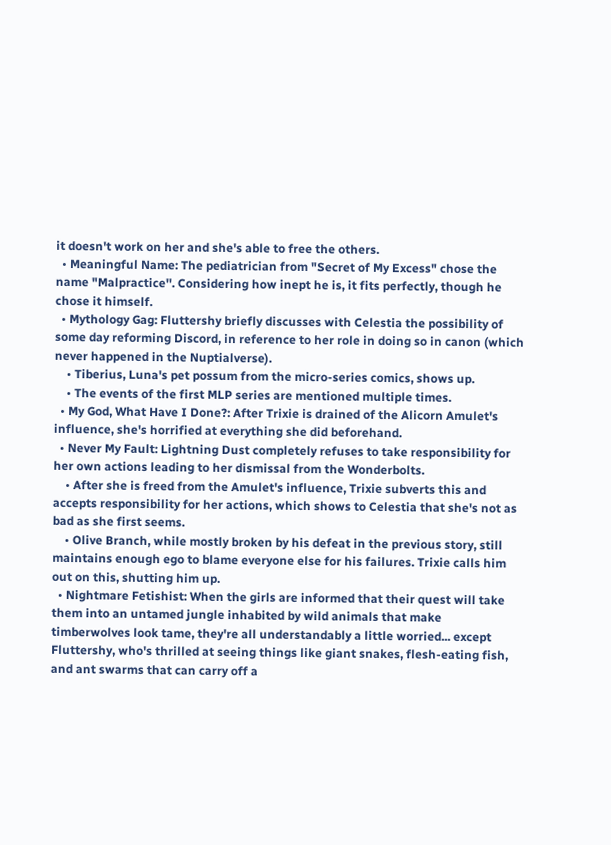it doesn't work on her and she's able to free the others.
  • Meaningful Name: The pediatrician from "Secret of My Excess" chose the name "Malpractice''. Considering how inept he is, it fits perfectly, though he chose it himself.
  • Mythology Gag: Fluttershy briefly discusses with Celestia the possibility of some day reforming Discord, in reference to her role in doing so in canon (which never happened in the Nuptialverse).
    • Tiberius, Luna's pet possum from the micro-series comics, shows up.
    • The events of the first MLP series are mentioned multiple times.
  • My God, What Have I Done?: After Trixie is drained of the Alicorn Amulet's influence, she's horrified at everything she did beforehand.
  • Never My Fault: Lightning Dust completely refuses to take responsibility for her own actions leading to her dismissal from the Wonderbolts.
    • After she is freed from the Amulet's influence, Trixie subverts this and accepts responsibility for her actions, which shows to Celestia that she's not as bad as she first seems.
    • Olive Branch, while mostly broken by his defeat in the previous story, still maintains enough ego to blame everyone else for his failures. Trixie calls him out on this, shutting him up.
  • Nightmare Fetishist: When the girls are informed that their quest will take them into an untamed jungle inhabited by wild animals that make timberwolves look tame, they're all understandably a little worried... except Fluttershy, who's thrilled at seeing things like giant snakes, flesh-eating fish, and ant swarms that can carry off a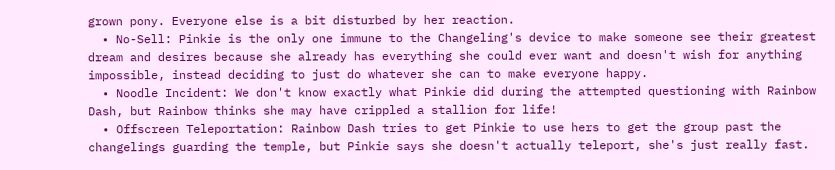grown pony. Everyone else is a bit disturbed by her reaction.
  • No-Sell: Pinkie is the only one immune to the Changeling's device to make someone see their greatest dream and desires because she already has everything she could ever want and doesn't wish for anything impossible, instead deciding to just do whatever she can to make everyone happy.
  • Noodle Incident: We don't know exactly what Pinkie did during the attempted questioning with Rainbow Dash, but Rainbow thinks she may have crippled a stallion for life!
  • Offscreen Teleportation: Rainbow Dash tries to get Pinkie to use hers to get the group past the changelings guarding the temple, but Pinkie says she doesn't actually teleport, she's just really fast.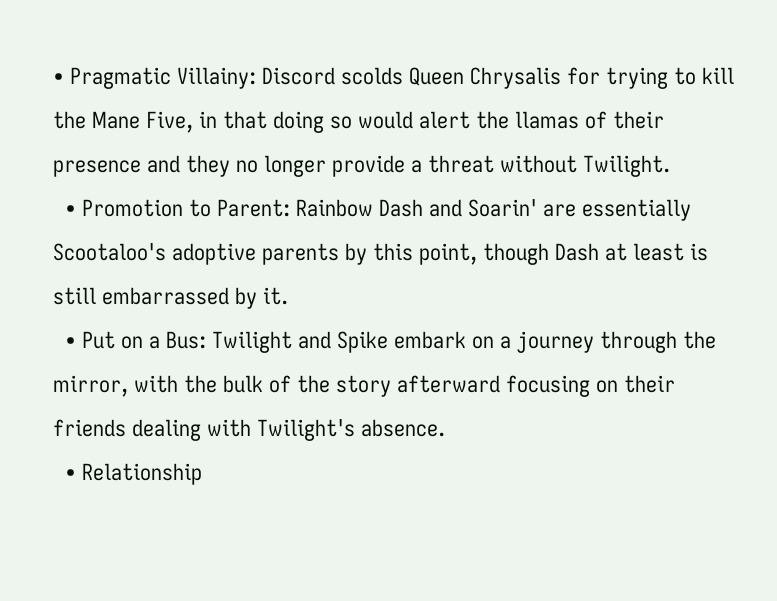• Pragmatic Villainy: Discord scolds Queen Chrysalis for trying to kill the Mane Five, in that doing so would alert the llamas of their presence and they no longer provide a threat without Twilight.
  • Promotion to Parent: Rainbow Dash and Soarin' are essentially Scootaloo's adoptive parents by this point, though Dash at least is still embarrassed by it.
  • Put on a Bus: Twilight and Spike embark on a journey through the mirror, with the bulk of the story afterward focusing on their friends dealing with Twilight's absence.
  • Relationship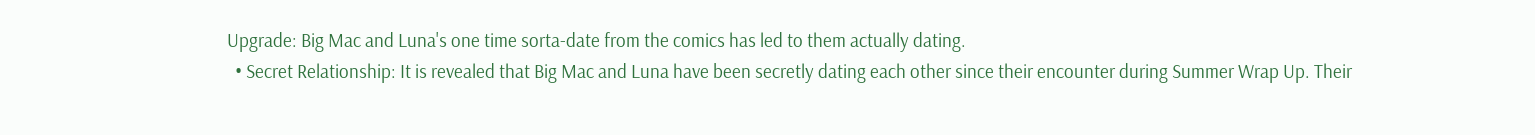Upgrade: Big Mac and Luna's one time sorta-date from the comics has led to them actually dating.
  • Secret Relationship: It is revealed that Big Mac and Luna have been secretly dating each other since their encounter during Summer Wrap Up. Their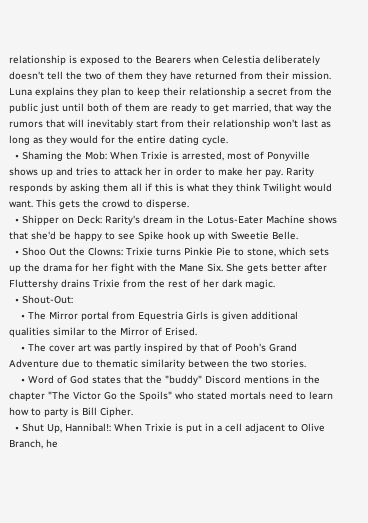relationship is exposed to the Bearers when Celestia deliberately doesn't tell the two of them they have returned from their mission. Luna explains they plan to keep their relationship a secret from the public just until both of them are ready to get married, that way the rumors that will inevitably start from their relationship won't last as long as they would for the entire dating cycle.
  • Shaming the Mob: When Trixie is arrested, most of Ponyville shows up and tries to attack her in order to make her pay. Rarity responds by asking them all if this is what they think Twilight would want. This gets the crowd to disperse.
  • Shipper on Deck: Rarity's dream in the Lotus-Eater Machine shows that she'd be happy to see Spike hook up with Sweetie Belle.
  • Shoo Out the Clowns: Trixie turns Pinkie Pie to stone, which sets up the drama for her fight with the Mane Six. She gets better after Fluttershy drains Trixie from the rest of her dark magic.
  • Shout-Out:
    • The Mirror portal from Equestria Girls is given additional qualities similar to the Mirror of Erised.
    • The cover art was partly inspired by that of Pooh's Grand Adventure due to thematic similarity between the two stories.
    • Word of God states that the "buddy" Discord mentions in the chapter "The Victor Go the Spoils" who stated mortals need to learn how to party is Bill Cipher.
  • Shut Up, Hannibal!: When Trixie is put in a cell adjacent to Olive Branch, he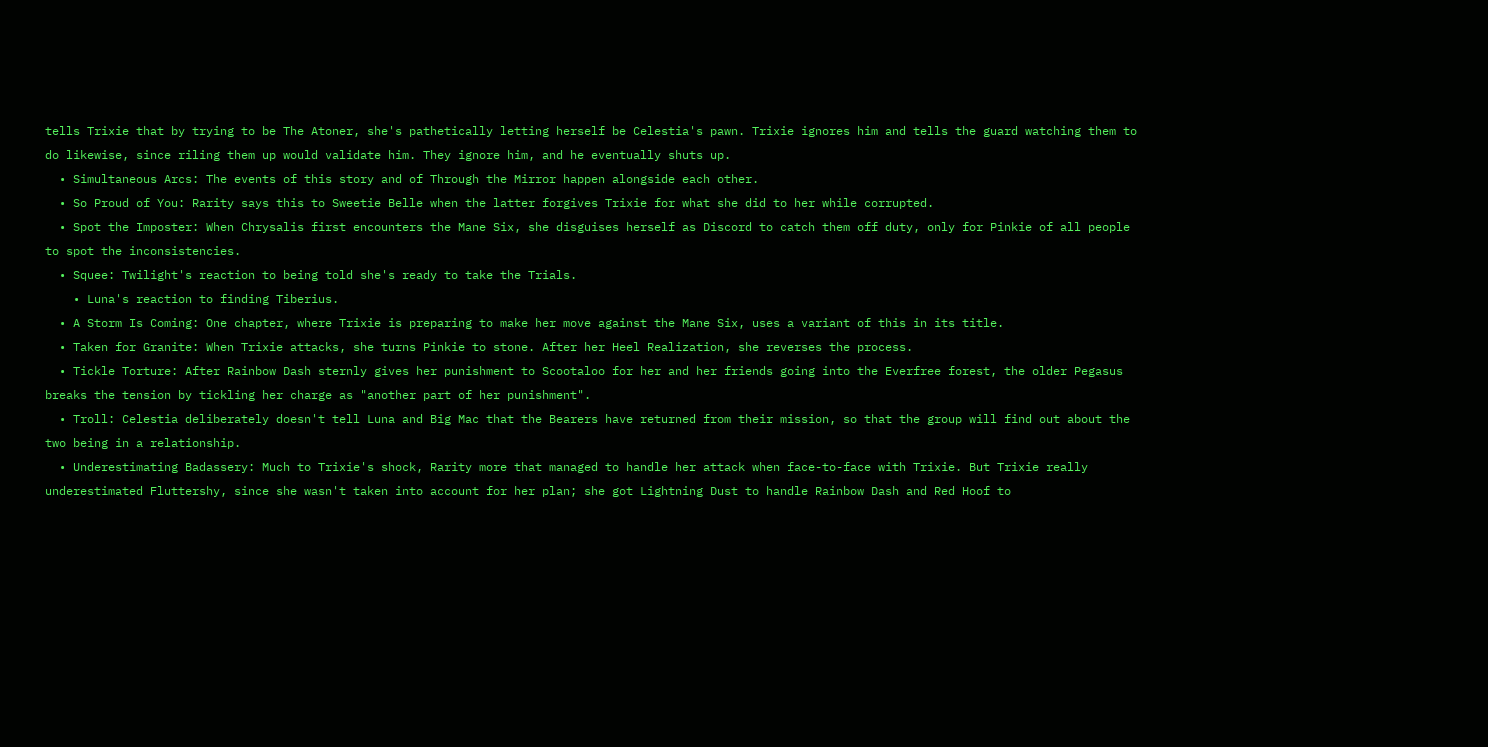tells Trixie that by trying to be The Atoner, she's pathetically letting herself be Celestia's pawn. Trixie ignores him and tells the guard watching them to do likewise, since riling them up would validate him. They ignore him, and he eventually shuts up.
  • Simultaneous Arcs: The events of this story and of Through the Mirror happen alongside each other.
  • So Proud of You: Rarity says this to Sweetie Belle when the latter forgives Trixie for what she did to her while corrupted.
  • Spot the Imposter: When Chrysalis first encounters the Mane Six, she disguises herself as Discord to catch them off duty, only for Pinkie of all people to spot the inconsistencies.
  • Squee: Twilight's reaction to being told she's ready to take the Trials.
    • Luna's reaction to finding Tiberius.
  • A Storm Is Coming: One chapter, where Trixie is preparing to make her move against the Mane Six, uses a variant of this in its title.
  • Taken for Granite: When Trixie attacks, she turns Pinkie to stone. After her Heel Realization, she reverses the process.
  • Tickle Torture: After Rainbow Dash sternly gives her punishment to Scootaloo for her and her friends going into the Everfree forest, the older Pegasus breaks the tension by tickling her charge as "another part of her punishment".
  • Troll: Celestia deliberately doesn't tell Luna and Big Mac that the Bearers have returned from their mission, so that the group will find out about the two being in a relationship.
  • Underestimating Badassery: Much to Trixie's shock, Rarity more that managed to handle her attack when face-to-face with Trixie. But Trixie really underestimated Fluttershy, since she wasn't taken into account for her plan; she got Lightning Dust to handle Rainbow Dash and Red Hoof to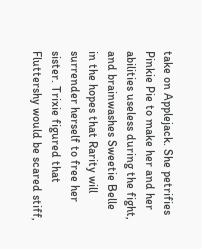take on Applejack. She petrifies Pinkie Pie to make her and her abilities useless during the fight, and brainwashes Sweetie Belle in the hopes that Rarity will surrender herself to free her sister. Trixie figured that Fluttershy would be scared stiff,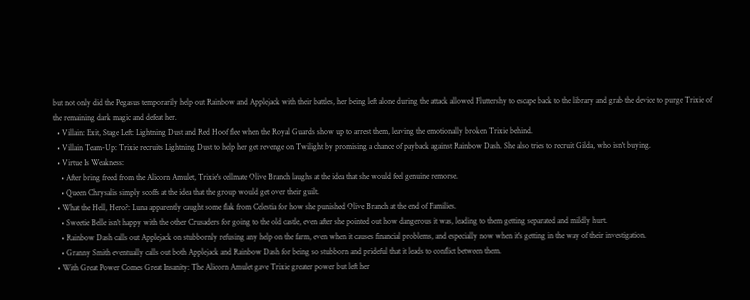but not only did the Pegasus temporarily help out Rainbow and Applejack with their battles, her being left alone during the attack allowed Fluttershy to escape back to the library and grab the device to purge Trixie of the remaining dark magic and defeat her.
  • Villain: Exit, Stage Left: Lightning Dust and Red Hoof flee when the Royal Guards show up to arrest them, leaving the emotionally broken Trixie behind.
  • Villain Team-Up: Trixie recruits Lightning Dust to help her get revenge on Twilight by promising a chance of payback against Rainbow Dash. She also tries to recruit Gilda, who isn't buying.
  • Virtue Is Weakness:
    • After bring freed from the Alicorn Amulet, Trixie's cellmate Olive Branch laughs at the idea that she would feel genuine remorse.
    • Queen Chrysalis simply scoffs at the idea that the group would get over their guilt.
  • What the Hell, Hero?: Luna apparently caught some flak from Celestia for how she punished Olive Branch at the end of Families.
    • Sweetie Belle isn't happy with the other Crusaders for going to the old castle, even after she pointed out how dangerous it was, leading to them getting separated and mildly hurt.
    • Rainbow Dash calls out Applejack on stubbornly refusing any help on the farm, even when it causes financial problems, and especially now when it's getting in the way of their investigation.
    • Granny Smith eventually calls out both Applejack and Rainbow Dash for being so stubborn and prideful that it leads to conflict between them.
  • With Great Power Comes Great Insanity: The Alicorn Amulet gave Trixie greater power but left her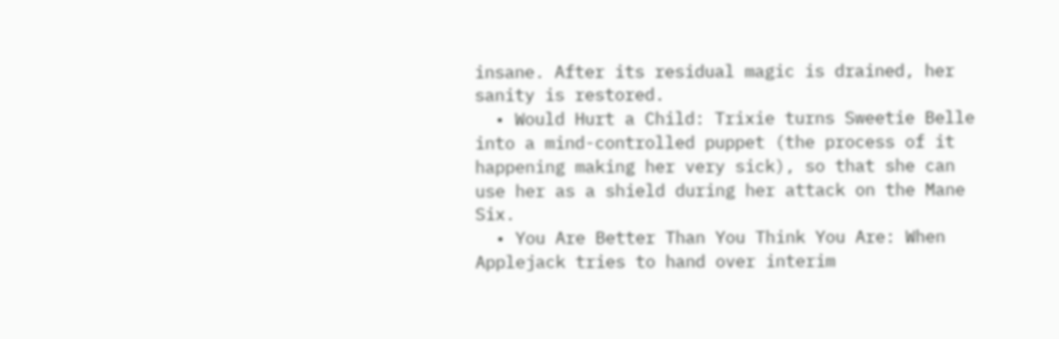insane. After its residual magic is drained, her sanity is restored.
  • Would Hurt a Child: Trixie turns Sweetie Belle into a mind-controlled puppet (the process of it happening making her very sick), so that she can use her as a shield during her attack on the Mane Six.
  • You Are Better Than You Think You Are: When Applejack tries to hand over interim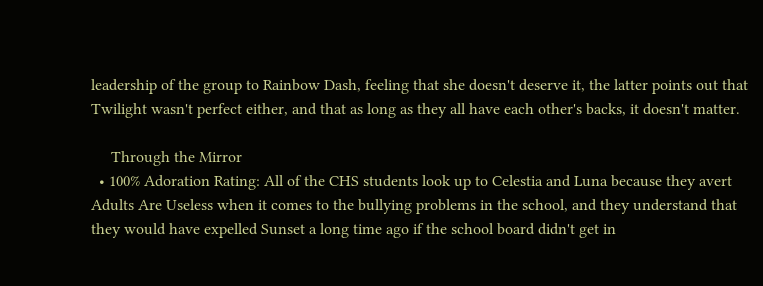leadership of the group to Rainbow Dash, feeling that she doesn't deserve it, the latter points out that Twilight wasn't perfect either, and that as long as they all have each other's backs, it doesn't matter.

     Through the Mirror
  • 100% Adoration Rating: All of the CHS students look up to Celestia and Luna because they avert Adults Are Useless when it comes to the bullying problems in the school, and they understand that they would have expelled Sunset a long time ago if the school board didn't get in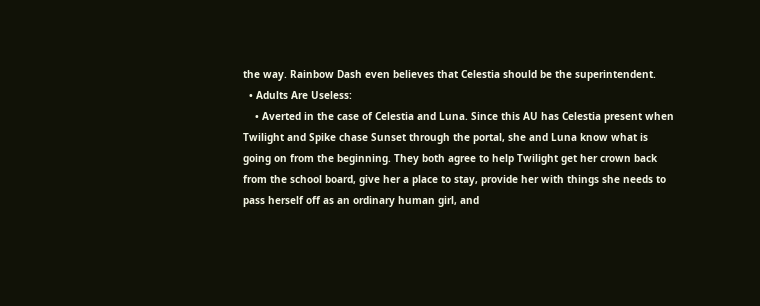the way. Rainbow Dash even believes that Celestia should be the superintendent.
  • Adults Are Useless:
    • Averted in the case of Celestia and Luna. Since this AU has Celestia present when Twilight and Spike chase Sunset through the portal, she and Luna know what is going on from the beginning. They both agree to help Twilight get her crown back from the school board, give her a place to stay, provide her with things she needs to pass herself off as an ordinary human girl, and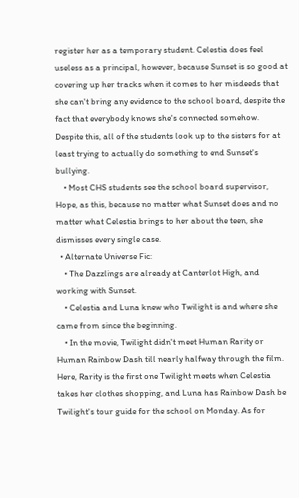register her as a temporary student. Celestia does feel useless as a principal, however, because Sunset is so good at covering up her tracks when it comes to her misdeeds that she can't bring any evidence to the school board, despite the fact that everybody knows she's connected somehow. Despite this, all of the students look up to the sisters for at least trying to actually do something to end Sunset's bullying.
    • Most CHS students see the school board supervisor, Hope, as this, because no matter what Sunset does and no matter what Celestia brings to her about the teen, she dismisses every single case.
  • Alternate Universe Fic:
    • The Dazzlings are already at Canterlot High, and working with Sunset.
    • Celestia and Luna knew who Twilight is and where she came from since the beginning.
    • In the movie, Twilight didn't meet Human Rarity or Human Rainbow Dash till nearly halfway through the film. Here, Rarity is the first one Twilight meets when Celestia takes her clothes shopping, and Luna has Rainbow Dash be Twilight's tour guide for the school on Monday. As for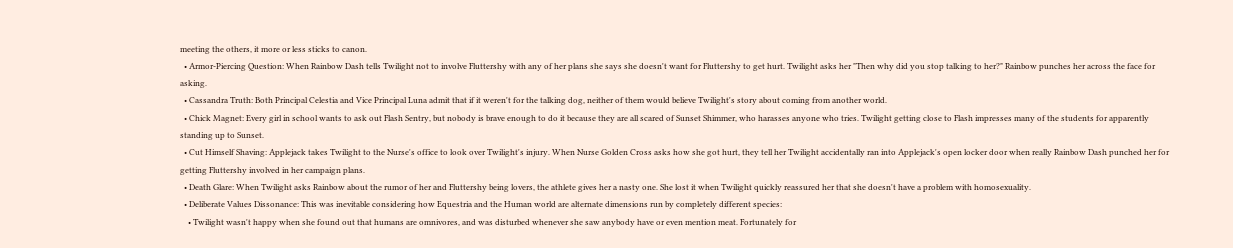meeting the others, it more or less sticks to canon.
  • Armor-Piercing Question: When Rainbow Dash tells Twilight not to involve Fluttershy with any of her plans she says she doesn't want for Fluttershy to get hurt. Twilight asks her "Then why did you stop talking to her?" Rainbow punches her across the face for asking.
  • Cassandra Truth: Both Principal Celestia and Vice Principal Luna admit that if it weren't for the talking dog, neither of them would believe Twilight's story about coming from another world.
  • Chick Magnet: Every girl in school wants to ask out Flash Sentry, but nobody is brave enough to do it because they are all scared of Sunset Shimmer, who harasses anyone who tries. Twilight getting close to Flash impresses many of the students for apparently standing up to Sunset.
  • Cut Himself Shaving: Applejack takes Twilight to the Nurse's office to look over Twilight's injury. When Nurse Golden Cross asks how she got hurt, they tell her Twilight accidentally ran into Applejack's open locker door when really Rainbow Dash punched her for getting Fluttershy involved in her campaign plans.
  • Death Glare: When Twilight asks Rainbow about the rumor of her and Fluttershy being lovers, the athlete gives her a nasty one. She lost it when Twilight quickly reassured her that she doesn't have a problem with homosexuality.
  • Deliberate Values Dissonance: This was inevitable considering how Equestria and the Human world are alternate dimensions run by completely different species:
    • Twilight wasn't happy when she found out that humans are omnivores, and was disturbed whenever she saw anybody have or even mention meat. Fortunately for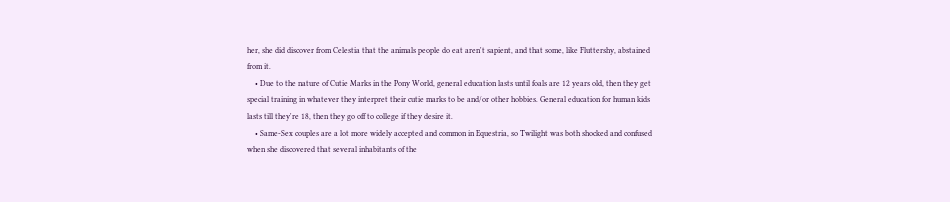her, she did discover from Celestia that the animals people do eat aren't sapient, and that some, like Fluttershy, abstained from it.
    • Due to the nature of Cutie Marks in the Pony World, general education lasts until foals are 12 years old, then they get special training in whatever they interpret their cutie marks to be and/or other hobbies. General education for human kids lasts till they're 18, then they go off to college if they desire it.
    • Same-Sex couples are a lot more widely accepted and common in Equestria, so Twilight was both shocked and confused when she discovered that several inhabitants of the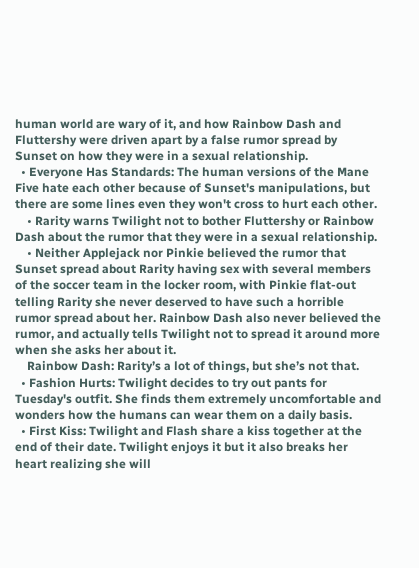human world are wary of it, and how Rainbow Dash and Fluttershy were driven apart by a false rumor spread by Sunset on how they were in a sexual relationship.
  • Everyone Has Standards: The human versions of the Mane Five hate each other because of Sunset's manipulations, but there are some lines even they won't cross to hurt each other.
    • Rarity warns Twilight not to bother Fluttershy or Rainbow Dash about the rumor that they were in a sexual relationship.
    • Neither Applejack nor Pinkie believed the rumor that Sunset spread about Rarity having sex with several members of the soccer team in the locker room, with Pinkie flat-out telling Rarity she never deserved to have such a horrible rumor spread about her. Rainbow Dash also never believed the rumor, and actually tells Twilight not to spread it around more when she asks her about it.
    Rainbow Dash: Rarity’s a lot of things, but she’s not that.
  • Fashion Hurts: Twilight decides to try out pants for Tuesday's outfit. She finds them extremely uncomfortable and wonders how the humans can wear them on a daily basis.
  • First Kiss: Twilight and Flash share a kiss together at the end of their date. Twilight enjoys it but it also breaks her heart realizing she will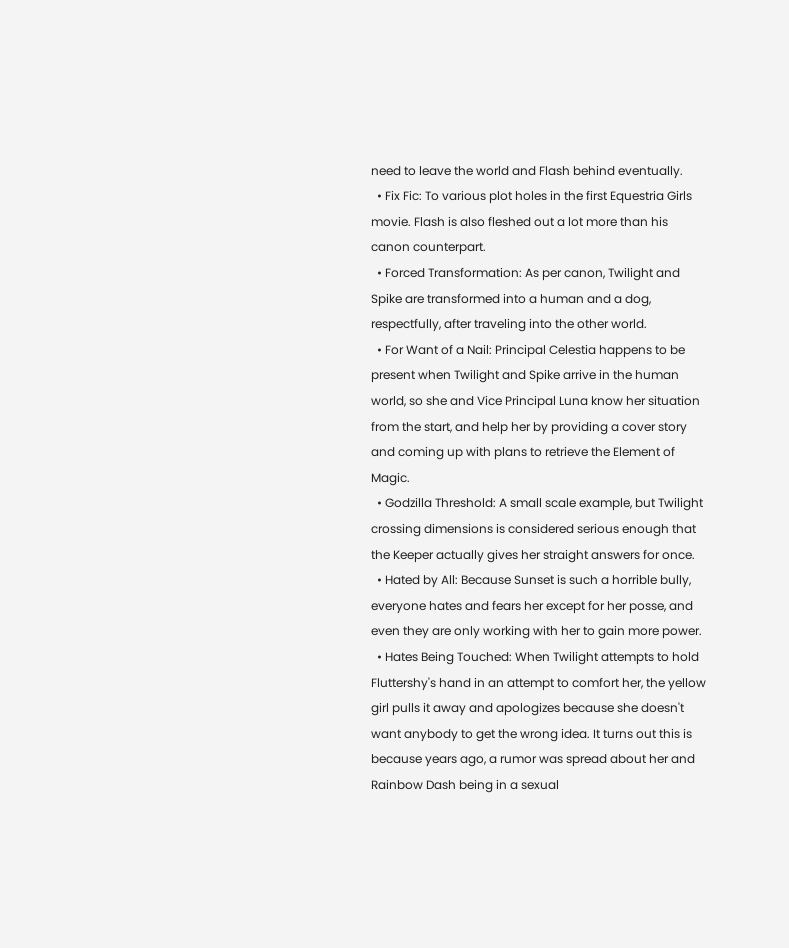need to leave the world and Flash behind eventually.
  • Fix Fic: To various plot holes in the first Equestria Girls movie. Flash is also fleshed out a lot more than his canon counterpart.
  • Forced Transformation: As per canon, Twilight and Spike are transformed into a human and a dog, respectfully, after traveling into the other world.
  • For Want of a Nail: Principal Celestia happens to be present when Twilight and Spike arrive in the human world, so she and Vice Principal Luna know her situation from the start, and help her by providing a cover story and coming up with plans to retrieve the Element of Magic.
  • Godzilla Threshold: A small scale example, but Twilight crossing dimensions is considered serious enough that the Keeper actually gives her straight answers for once.
  • Hated by All: Because Sunset is such a horrible bully, everyone hates and fears her except for her posse, and even they are only working with her to gain more power.
  • Hates Being Touched: When Twilight attempts to hold Fluttershy's hand in an attempt to comfort her, the yellow girl pulls it away and apologizes because she doesn't want anybody to get the wrong idea. It turns out this is because years ago, a rumor was spread about her and Rainbow Dash being in a sexual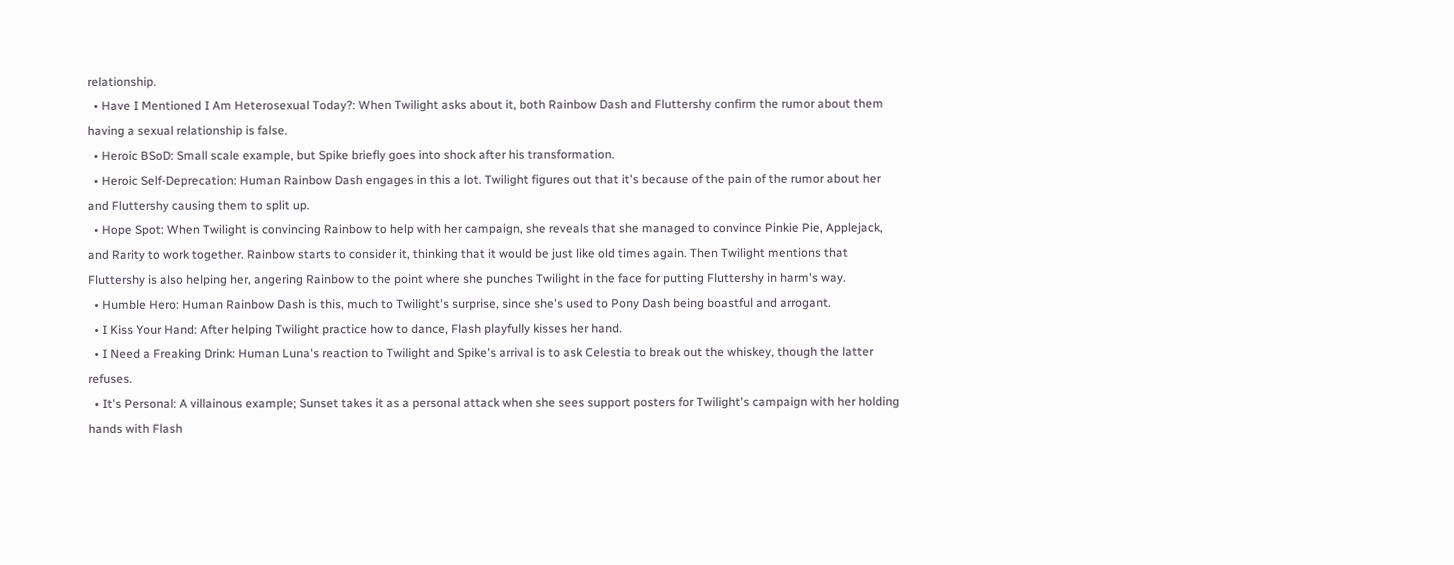relationship.
  • Have I Mentioned I Am Heterosexual Today?: When Twilight asks about it, both Rainbow Dash and Fluttershy confirm the rumor about them having a sexual relationship is false.
  • Heroic BSoD: Small scale example, but Spike briefly goes into shock after his transformation.
  • Heroic Self-Deprecation: Human Rainbow Dash engages in this a lot. Twilight figures out that it's because of the pain of the rumor about her and Fluttershy causing them to split up.
  • Hope Spot: When Twilight is convincing Rainbow to help with her campaign, she reveals that she managed to convince Pinkie Pie, Applejack, and Rarity to work together. Rainbow starts to consider it, thinking that it would be just like old times again. Then Twilight mentions that Fluttershy is also helping her, angering Rainbow to the point where she punches Twilight in the face for putting Fluttershy in harm's way.
  • Humble Hero: Human Rainbow Dash is this, much to Twilight's surprise, since she's used to Pony Dash being boastful and arrogant.
  • I Kiss Your Hand: After helping Twilight practice how to dance, Flash playfully kisses her hand.
  • I Need a Freaking Drink: Human Luna's reaction to Twilight and Spike's arrival is to ask Celestia to break out the whiskey, though the latter refuses.
  • It's Personal: A villainous example; Sunset takes it as a personal attack when she sees support posters for Twilight's campaign with her holding hands with Flash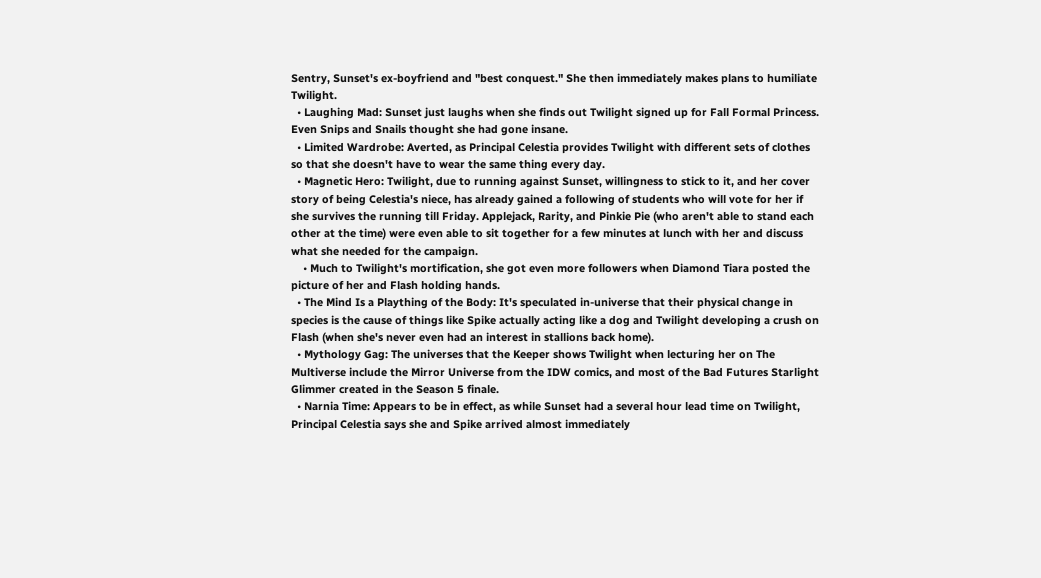Sentry, Sunset's ex-boyfriend and "best conquest." She then immediately makes plans to humiliate Twilight.
  • Laughing Mad: Sunset just laughs when she finds out Twilight signed up for Fall Formal Princess. Even Snips and Snails thought she had gone insane.
  • Limited Wardrobe: Averted, as Principal Celestia provides Twilight with different sets of clothes so that she doesn't have to wear the same thing every day.
  • Magnetic Hero: Twilight, due to running against Sunset, willingness to stick to it, and her cover story of being Celestia's niece, has already gained a following of students who will vote for her if she survives the running till Friday. Applejack, Rarity, and Pinkie Pie (who aren't able to stand each other at the time) were even able to sit together for a few minutes at lunch with her and discuss what she needed for the campaign.
    • Much to Twilight's mortification, she got even more followers when Diamond Tiara posted the picture of her and Flash holding hands.
  • The Mind Is a Plaything of the Body: It's speculated in-universe that their physical change in species is the cause of things like Spike actually acting like a dog and Twilight developing a crush on Flash (when she's never even had an interest in stallions back home).
  • Mythology Gag: The universes that the Keeper shows Twilight when lecturing her on The Multiverse include the Mirror Universe from the IDW comics, and most of the Bad Futures Starlight Glimmer created in the Season 5 finale.
  • Narnia Time: Appears to be in effect, as while Sunset had a several hour lead time on Twilight, Principal Celestia says she and Spike arrived almost immediately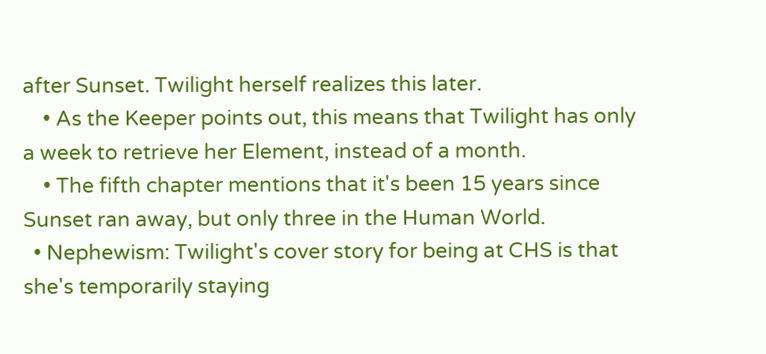after Sunset. Twilight herself realizes this later.
    • As the Keeper points out, this means that Twilight has only a week to retrieve her Element, instead of a month.
    • The fifth chapter mentions that it's been 15 years since Sunset ran away, but only three in the Human World.
  • Nephewism: Twilight's cover story for being at CHS is that she's temporarily staying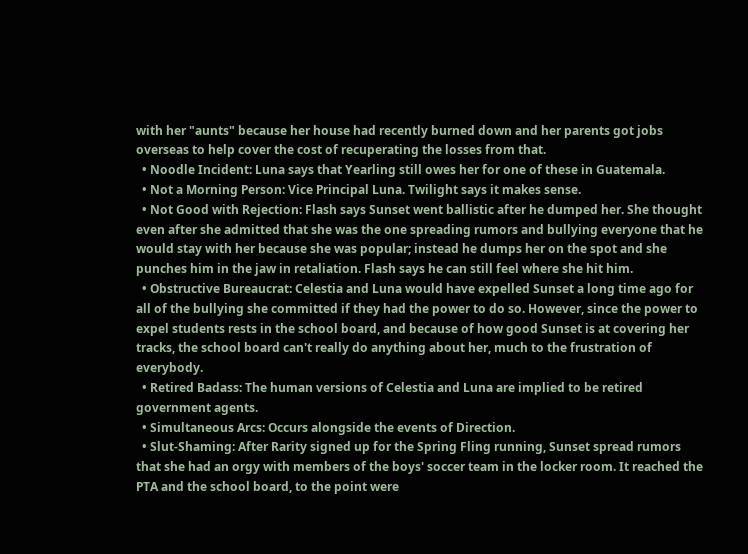with her "aunts" because her house had recently burned down and her parents got jobs overseas to help cover the cost of recuperating the losses from that.
  • Noodle Incident: Luna says that Yearling still owes her for one of these in Guatemala.
  • Not a Morning Person: Vice Principal Luna. Twilight says it makes sense.
  • Not Good with Rejection: Flash says Sunset went ballistic after he dumped her. She thought even after she admitted that she was the one spreading rumors and bullying everyone that he would stay with her because she was popular; instead he dumps her on the spot and she punches him in the jaw in retaliation. Flash says he can still feel where she hit him.
  • Obstructive Bureaucrat: Celestia and Luna would have expelled Sunset a long time ago for all of the bullying she committed if they had the power to do so. However, since the power to expel students rests in the school board, and because of how good Sunset is at covering her tracks, the school board can't really do anything about her, much to the frustration of everybody.
  • Retired Badass: The human versions of Celestia and Luna are implied to be retired government agents.
  • Simultaneous Arcs: Occurs alongside the events of Direction.
  • Slut-Shaming: After Rarity signed up for the Spring Fling running, Sunset spread rumors that she had an orgy with members of the boys' soccer team in the locker room. It reached the PTA and the school board, to the point were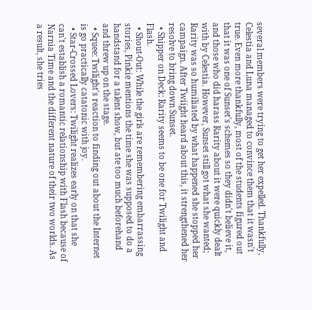several members were trying to get her expelled. Thankfully, Celestia and Luna managed to convince them that it wasn't true. Even more thankfully, most of the students figured out that it was one of Sunset's schemes so they didn't believe it, and those who did harass Rarity about it were quickly dealt with by Celestia. However, Sunset still got what she wanted; Rarity was so humiliated by what happened she stopped her campaign. After Twiight heard about this, it strengthened her resolve to bring down Sunset.
  • Shipper on Deck: Rarity seems to be one for Twilight and Flash.
  • Shout-Out: While the girls are remembering embarrassing stories, Pinkie mentions the time she was supposed to do a handstand for a talent show, but ate too much beforehand and threw up on the stage.
  • Squee: Twilight's reaction to finding out about the Internet is go practically catatonic with joy.
  • Star-Crossed Lovers: Twilight realizes early on that she can't establish a romantic relationship with Flash because of Narnia Time and the different nature of their two worlds. As a result, she tries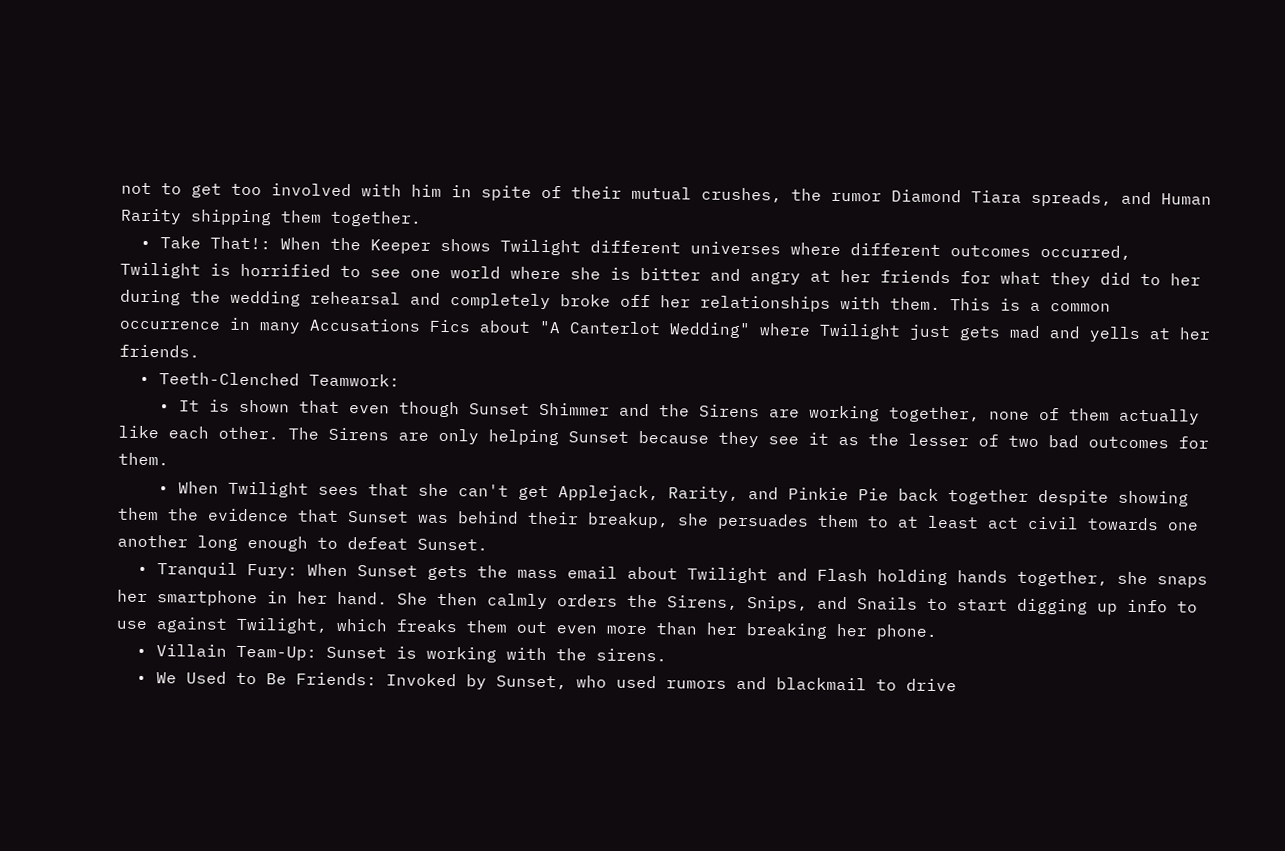not to get too involved with him in spite of their mutual crushes, the rumor Diamond Tiara spreads, and Human Rarity shipping them together.
  • Take That!: When the Keeper shows Twilight different universes where different outcomes occurred, Twilight is horrified to see one world where she is bitter and angry at her friends for what they did to her during the wedding rehearsal and completely broke off her relationships with them. This is a common occurrence in many Accusations Fics about "A Canterlot Wedding" where Twilight just gets mad and yells at her friends.
  • Teeth-Clenched Teamwork:
    • It is shown that even though Sunset Shimmer and the Sirens are working together, none of them actually like each other. The Sirens are only helping Sunset because they see it as the lesser of two bad outcomes for them.
    • When Twilight sees that she can't get Applejack, Rarity, and Pinkie Pie back together despite showing them the evidence that Sunset was behind their breakup, she persuades them to at least act civil towards one another long enough to defeat Sunset.
  • Tranquil Fury: When Sunset gets the mass email about Twilight and Flash holding hands together, she snaps her smartphone in her hand. She then calmly orders the Sirens, Snips, and Snails to start digging up info to use against Twilight, which freaks them out even more than her breaking her phone.
  • Villain Team-Up: Sunset is working with the sirens.
  • We Used to Be Friends: Invoked by Sunset, who used rumors and blackmail to drive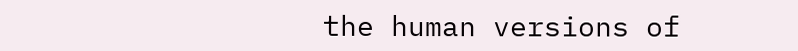the human versions of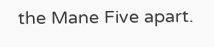the Mane Five apart.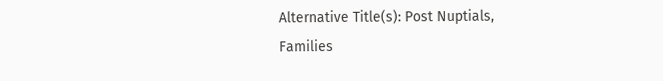Alternative Title(s): Post Nuptials, Families